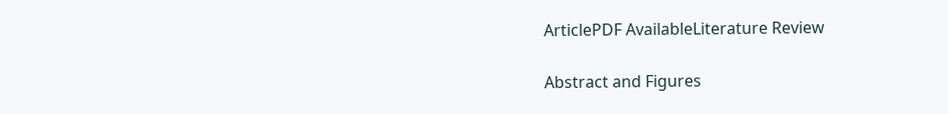ArticlePDF AvailableLiterature Review

Abstract and Figures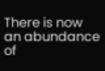There is now an abundance of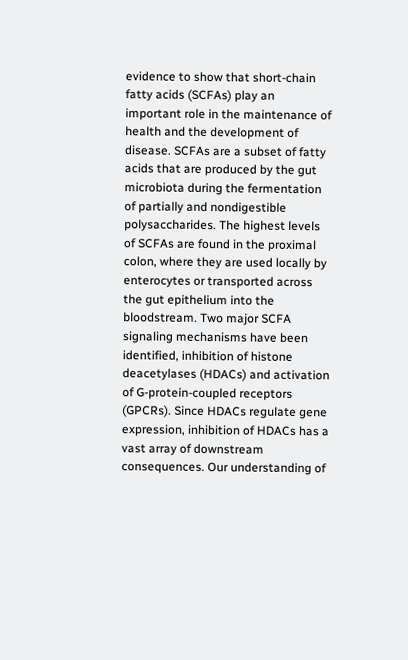evidence to show that short-chain fatty acids (SCFAs) play an important role in the maintenance of health and the development of disease. SCFAs are a subset of fatty acids that are produced by the gut microbiota during the fermentation of partially and nondigestible polysaccharides. The highest levels of SCFAs are found in the proximal colon, where they are used locally by enterocytes or transported across the gut epithelium into the bloodstream. Two major SCFA signaling mechanisms have been identified, inhibition of histone deacetylases (HDACs) and activation of G-protein-coupled receptors (GPCRs). Since HDACs regulate gene expression, inhibition of HDACs has a vast array of downstream consequences. Our understanding of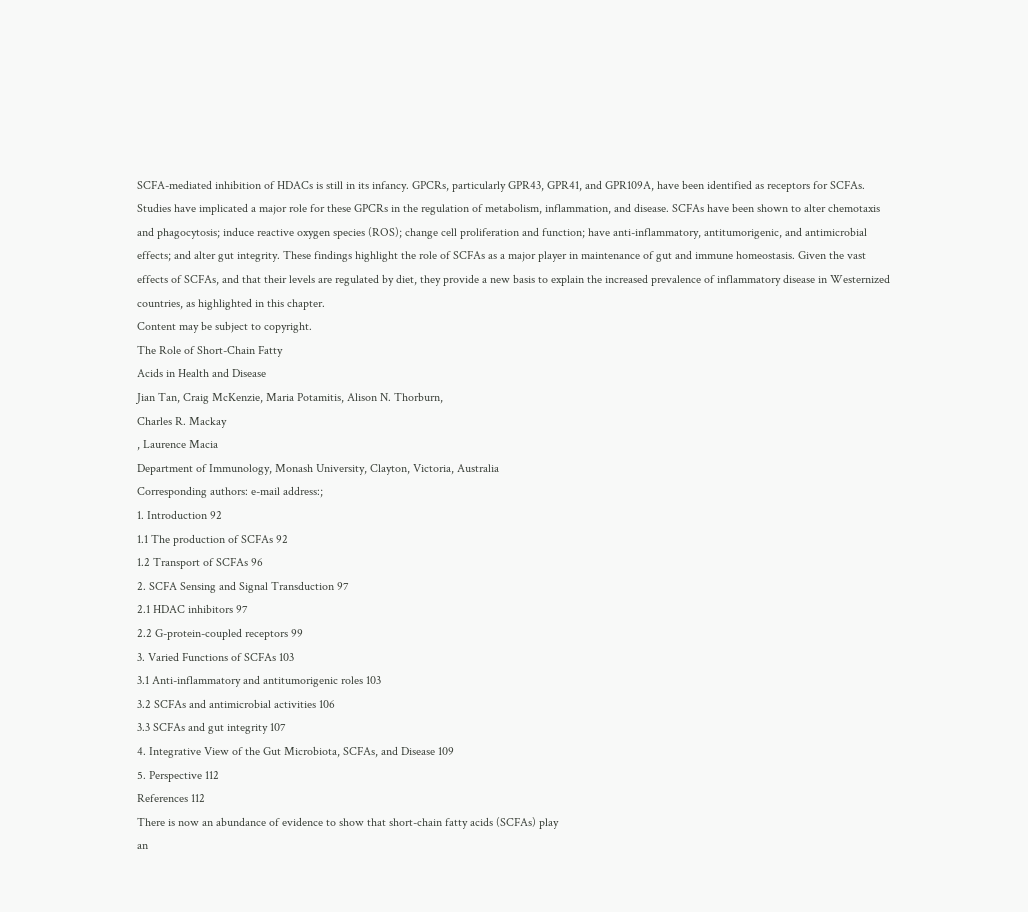SCFA-mediated inhibition of HDACs is still in its infancy. GPCRs, particularly GPR43, GPR41, and GPR109A, have been identified as receptors for SCFAs. Studies have implicated a major role for these GPCRs in the regulation of metabolism, inflammation, and disease. SCFAs have been shown to alter chemotaxis and phagocytosis; induce reactive oxygen species (ROS); change cell proliferation and function; have anti-inflammatory, antitumorigenic, and antimicrobial effects; and alter gut integrity. These findings highlight the role of SCFAs as a major player in maintenance of gut and immune homeostasis. Given the vast effects of SCFAs, and that their levels are regulated by diet, they provide a new basis to explain the increased prevalence of inflammatory disease in Westernized countries, as highlighted in this chapter.
Content may be subject to copyright.
The Role of Short-Chain Fatty
Acids in Health and Disease
Jian Tan, Craig McKenzie, Maria Potamitis, Alison N. Thorburn,
Charles R. Mackay
, Laurence Macia
Department of Immunology, Monash University, Clayton, Victoria, Australia
Corresponding authors: e-mail address:;
1. Introduction 92
1.1 The production of SCFAs 92
1.2 Transport of SCFAs 96
2. SCFA Sensing and Signal Transduction 97
2.1 HDAC inhibitors 97
2.2 G-protein-coupled receptors 99
3. Varied Functions of SCFAs 103
3.1 Anti-inflammatory and antitumorigenic roles 103
3.2 SCFAs and antimicrobial activities 106
3.3 SCFAs and gut integrity 107
4. Integrative View of the Gut Microbiota, SCFAs, and Disease 109
5. Perspective 112
References 112
There is now an abundance of evidence to show that short-chain fatty acids (SCFAs) play
an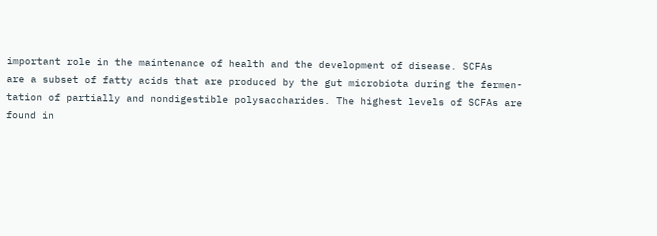important role in the maintenance of health and the development of disease. SCFAs
are a subset of fatty acids that are produced by the gut microbiota during the fermen-
tation of partially and nondigestible polysaccharides. The highest levels of SCFAs are
found in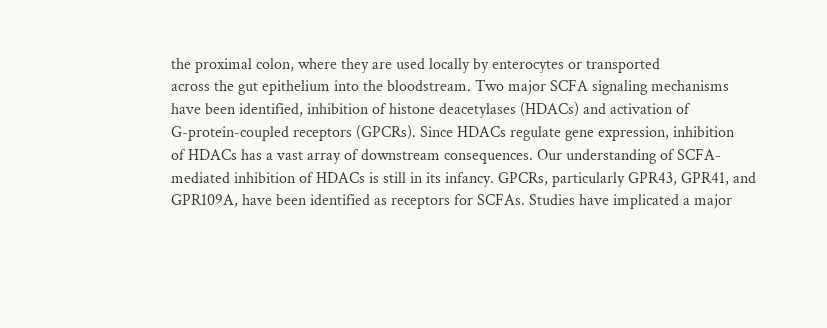the proximal colon, where they are used locally by enterocytes or transported
across the gut epithelium into the bloodstream. Two major SCFA signaling mechanisms
have been identified, inhibition of histone deacetylases (HDACs) and activation of
G-protein-coupled receptors (GPCRs). Since HDACs regulate gene expression, inhibition
of HDACs has a vast array of downstream consequences. Our understanding of SCFA-
mediated inhibition of HDACs is still in its infancy. GPCRs, particularly GPR43, GPR41, and
GPR109A, have been identified as receptors for SCFAs. Studies have implicated a major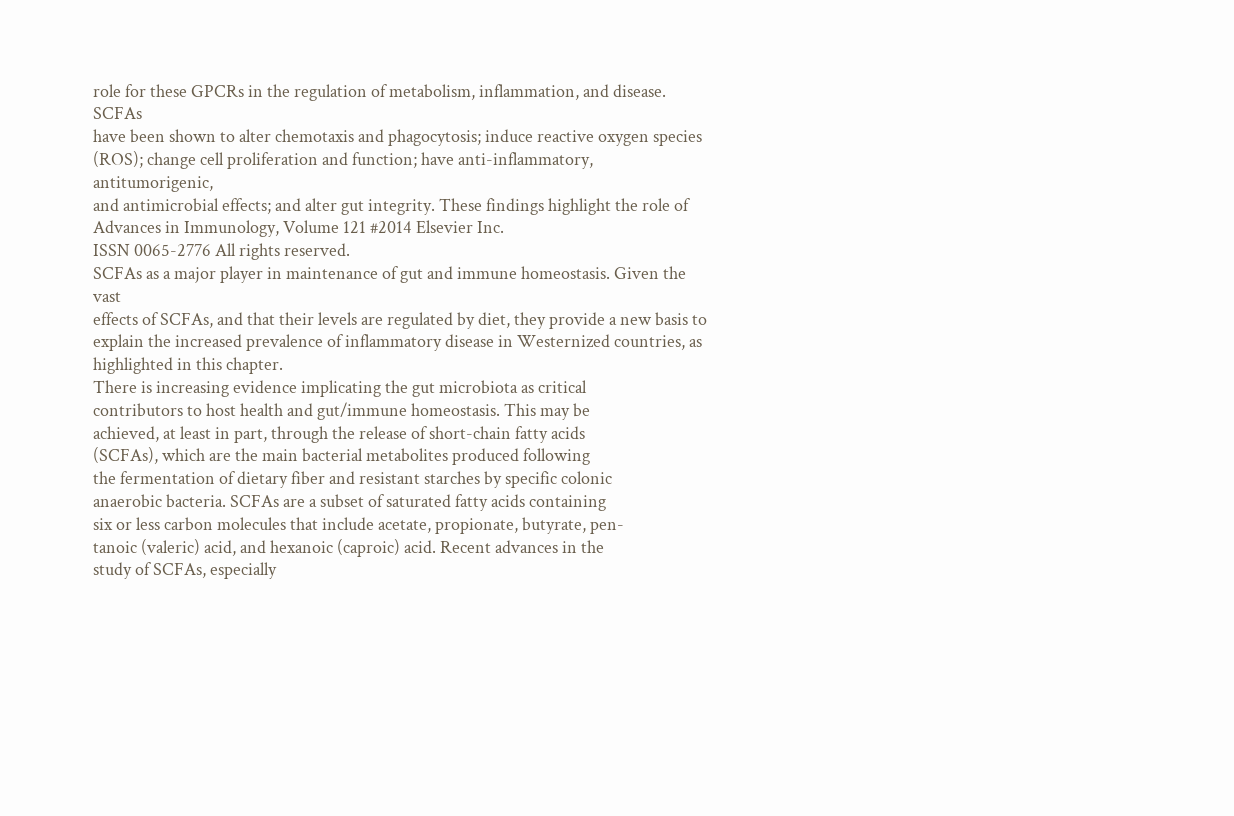role for these GPCRs in the regulation of metabolism, inflammation, and disease. SCFAs
have been shown to alter chemotaxis and phagocytosis; induce reactive oxygen species
(ROS); change cell proliferation and function; have anti-inflammatory, antitumorigenic,
and antimicrobial effects; and alter gut integrity. These findings highlight the role of
Advances in Immunology, Volume 121 #2014 Elsevier Inc.
ISSN 0065-2776 All rights reserved.
SCFAs as a major player in maintenance of gut and immune homeostasis. Given the vast
effects of SCFAs, and that their levels are regulated by diet, they provide a new basis to
explain the increased prevalence of inflammatory disease in Westernized countries, as
highlighted in this chapter.
There is increasing evidence implicating the gut microbiota as critical
contributors to host health and gut/immune homeostasis. This may be
achieved, at least in part, through the release of short-chain fatty acids
(SCFAs), which are the main bacterial metabolites produced following
the fermentation of dietary fiber and resistant starches by specific colonic
anaerobic bacteria. SCFAs are a subset of saturated fatty acids containing
six or less carbon molecules that include acetate, propionate, butyrate, pen-
tanoic (valeric) acid, and hexanoic (caproic) acid. Recent advances in the
study of SCFAs, especially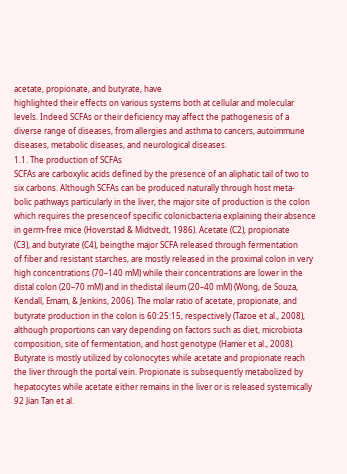acetate, propionate, and butyrate, have
highlighted their effects on various systems both at cellular and molecular
levels. Indeed SCFAs or their deficiency may affect the pathogenesis of a
diverse range of diseases, from allergies and asthma to cancers, autoimmune
diseases, metabolic diseases, and neurological diseases.
1.1. The production of SCFAs
SCFAs are carboxylic acids defined by the presence of an aliphatic tail of two to
six carbons. Although SCFAs can be produced naturally through host meta-
bolic pathways particularly in the liver, the major site of production is the colon
which requires the presenceof specific colonicbacteria explaining their absence
in germ-free mice (Hoverstad & Midtvedt, 1986). Acetate (C2), propionate
(C3), and butyrate (C4), beingthe major SCFA released through fermentation
of fiber and resistant starches, are mostly released in the proximal colon in very
high concentrations (70–140 mM) while their concentrations are lower in the
distal colon (20–70 mM) and in thedistal ileum (20–40 mM) (Wong, de Souza,
Kendall, Emam, & Jenkins, 2006). The molar ratio of acetate, propionate, and
butyrate production in the colon is 60:25:15, respectively (Tazoe et al., 2008),
although proportions can vary depending on factors such as diet, microbiota
composition, site of fermentation, and host genotype (Hamer et al., 2008).
Butyrate is mostly utilized by colonocytes while acetate and propionate reach
the liver through the portal vein. Propionate is subsequently metabolized by
hepatocytes while acetate either remains in the liver or is released systemically
92 Jian Tan et al.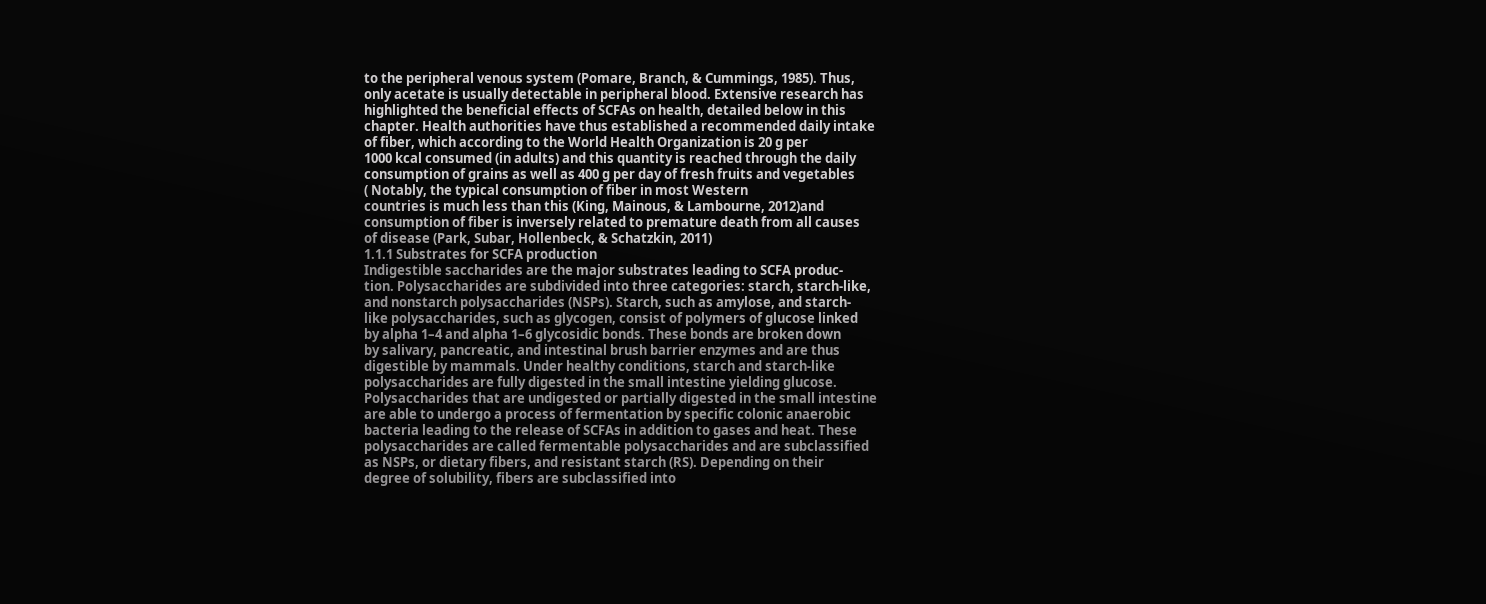to the peripheral venous system (Pomare, Branch, & Cummings, 1985). Thus,
only acetate is usually detectable in peripheral blood. Extensive research has
highlighted the beneficial effects of SCFAs on health, detailed below in this
chapter. Health authorities have thus established a recommended daily intake
of fiber, which according to the World Health Organization is 20 g per
1000 kcal consumed (in adults) and this quantity is reached through the daily
consumption of grains as well as 400 g per day of fresh fruits and vegetables
( Notably, the typical consumption of fiber in most Western
countries is much less than this (King, Mainous, & Lambourne, 2012)and
consumption of fiber is inversely related to premature death from all causes
of disease (Park, Subar, Hollenbeck, & Schatzkin, 2011)
1.1.1 Substrates for SCFA production
Indigestible saccharides are the major substrates leading to SCFA produc-
tion. Polysaccharides are subdivided into three categories: starch, starch-like,
and nonstarch polysaccharides (NSPs). Starch, such as amylose, and starch-
like polysaccharides, such as glycogen, consist of polymers of glucose linked
by alpha 1–4 and alpha 1–6 glycosidic bonds. These bonds are broken down
by salivary, pancreatic, and intestinal brush barrier enzymes and are thus
digestible by mammals. Under healthy conditions, starch and starch-like
polysaccharides are fully digested in the small intestine yielding glucose.
Polysaccharides that are undigested or partially digested in the small intestine
are able to undergo a process of fermentation by specific colonic anaerobic
bacteria leading to the release of SCFAs in addition to gases and heat. These
polysaccharides are called fermentable polysaccharides and are subclassified
as NSPs, or dietary fibers, and resistant starch (RS). Depending on their
degree of solubility, fibers are subclassified into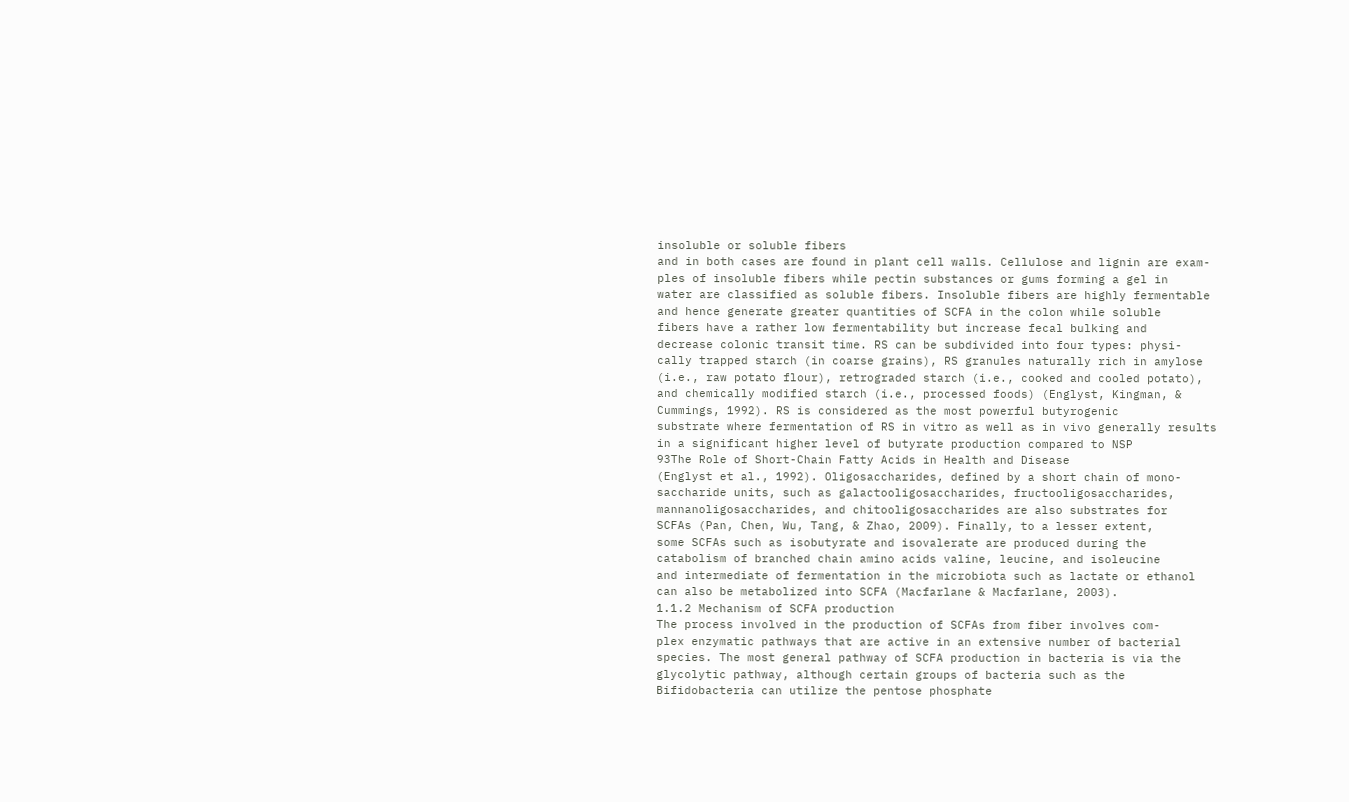insoluble or soluble fibers
and in both cases are found in plant cell walls. Cellulose and lignin are exam-
ples of insoluble fibers while pectin substances or gums forming a gel in
water are classified as soluble fibers. Insoluble fibers are highly fermentable
and hence generate greater quantities of SCFA in the colon while soluble
fibers have a rather low fermentability but increase fecal bulking and
decrease colonic transit time. RS can be subdivided into four types: physi-
cally trapped starch (in coarse grains), RS granules naturally rich in amylose
(i.e., raw potato flour), retrograded starch (i.e., cooked and cooled potato),
and chemically modified starch (i.e., processed foods) (Englyst, Kingman, &
Cummings, 1992). RS is considered as the most powerful butyrogenic
substrate where fermentation of RS in vitro as well as in vivo generally results
in a significant higher level of butyrate production compared to NSP
93The Role of Short-Chain Fatty Acids in Health and Disease
(Englyst et al., 1992). Oligosaccharides, defined by a short chain of mono-
saccharide units, such as galactooligosaccharides, fructooligosaccharides,
mannanoligosaccharides, and chitooligosaccharides are also substrates for
SCFAs (Pan, Chen, Wu, Tang, & Zhao, 2009). Finally, to a lesser extent,
some SCFAs such as isobutyrate and isovalerate are produced during the
catabolism of branched chain amino acids valine, leucine, and isoleucine
and intermediate of fermentation in the microbiota such as lactate or ethanol
can also be metabolized into SCFA (Macfarlane & Macfarlane, 2003).
1.1.2 Mechanism of SCFA production
The process involved in the production of SCFAs from fiber involves com-
plex enzymatic pathways that are active in an extensive number of bacterial
species. The most general pathway of SCFA production in bacteria is via the
glycolytic pathway, although certain groups of bacteria such as the
Bifidobacteria can utilize the pentose phosphate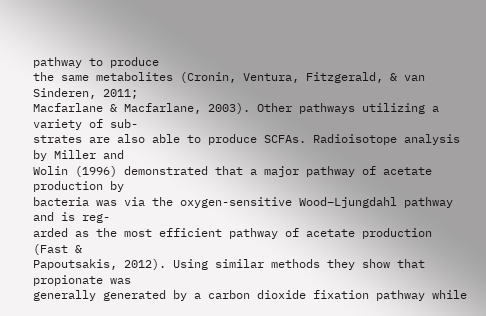pathway to produce
the same metabolites (Cronin, Ventura, Fitzgerald, & van Sinderen, 2011;
Macfarlane & Macfarlane, 2003). Other pathways utilizing a variety of sub-
strates are also able to produce SCFAs. Radioisotope analysis by Miller and
Wolin (1996) demonstrated that a major pathway of acetate production by
bacteria was via the oxygen-sensitive Wood–Ljungdahl pathway and is reg-
arded as the most efficient pathway of acetate production (Fast &
Papoutsakis, 2012). Using similar methods they show that propionate was
generally generated by a carbon dioxide fixation pathway while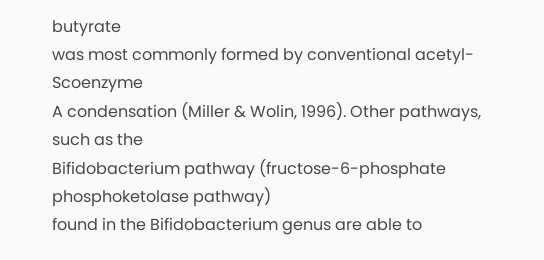butyrate
was most commonly formed by conventional acetyl-Scoenzyme
A condensation (Miller & Wolin, 1996). Other pathways, such as the
Bifidobacterium pathway (fructose-6-phosphate phosphoketolase pathway)
found in the Bifidobacterium genus are able to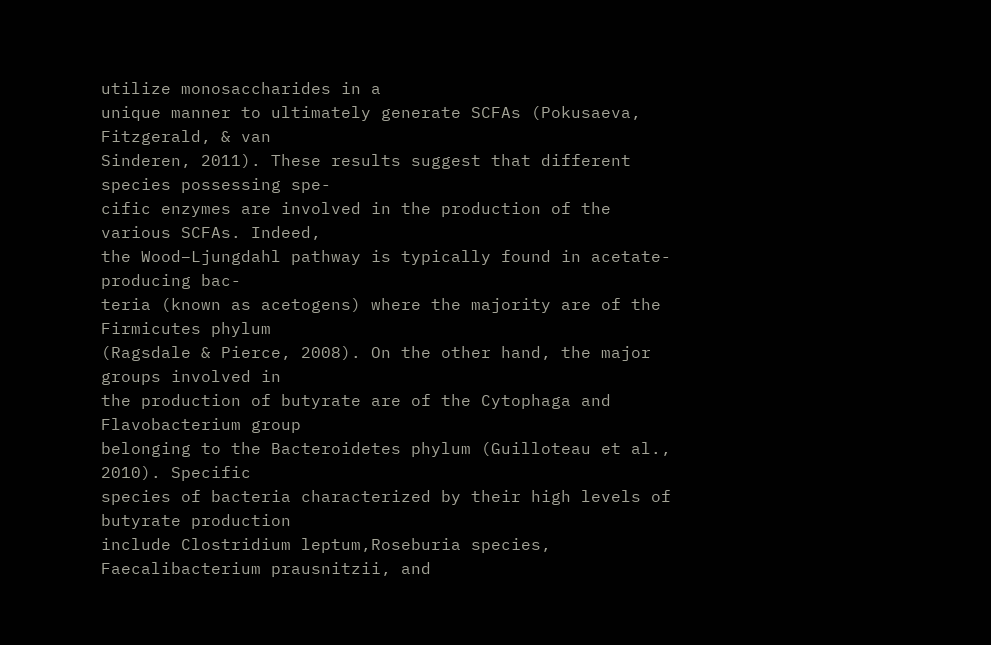utilize monosaccharides in a
unique manner to ultimately generate SCFAs (Pokusaeva, Fitzgerald, & van
Sinderen, 2011). These results suggest that different species possessing spe-
cific enzymes are involved in the production of the various SCFAs. Indeed,
the Wood–Ljungdahl pathway is typically found in acetate-producing bac-
teria (known as acetogens) where the majority are of the Firmicutes phylum
(Ragsdale & Pierce, 2008). On the other hand, the major groups involved in
the production of butyrate are of the Cytophaga and Flavobacterium group
belonging to the Bacteroidetes phylum (Guilloteau et al., 2010). Specific
species of bacteria characterized by their high levels of butyrate production
include Clostridium leptum,Roseburia species, Faecalibacterium prausnitzii, and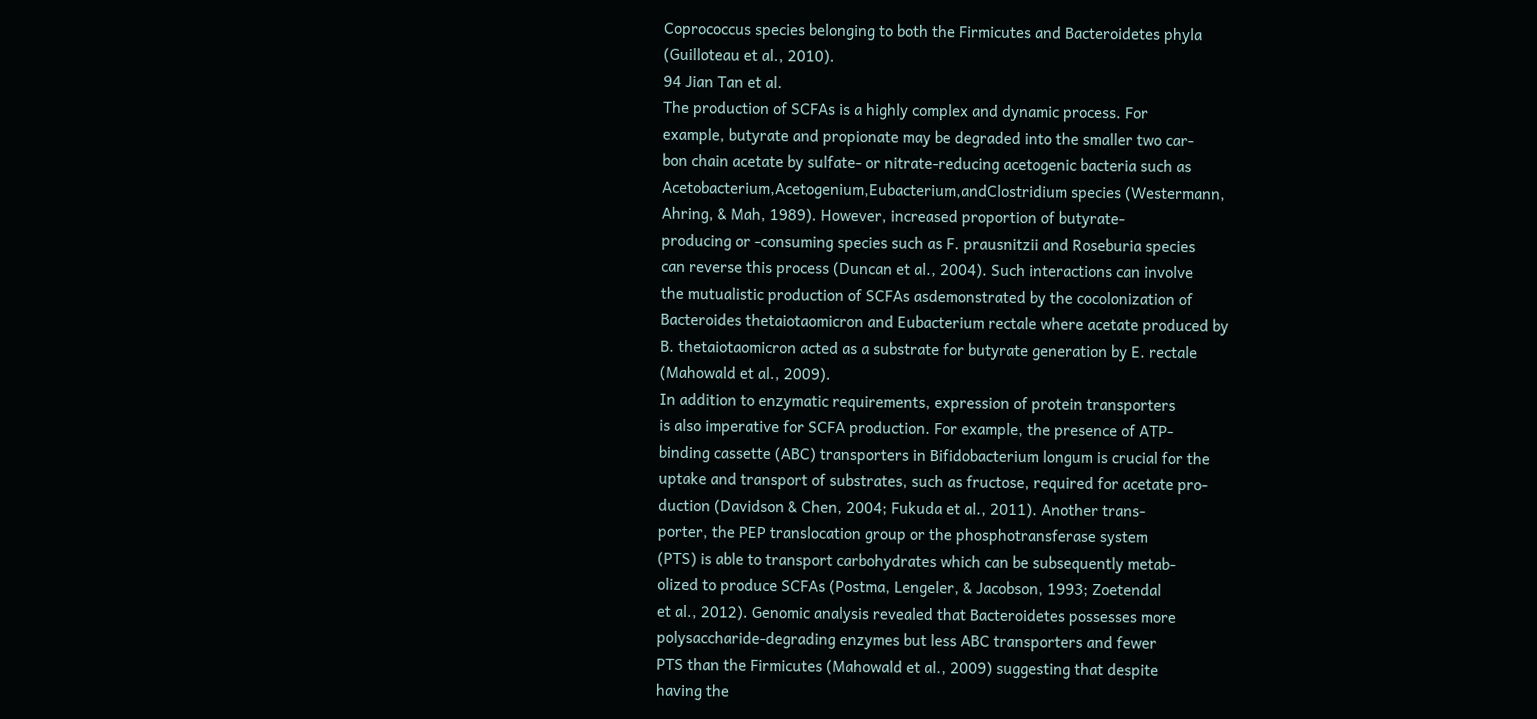Coprococcus species belonging to both the Firmicutes and Bacteroidetes phyla
(Guilloteau et al., 2010).
94 Jian Tan et al.
The production of SCFAs is a highly complex and dynamic process. For
example, butyrate and propionate may be degraded into the smaller two car-
bon chain acetate by sulfate- or nitrate-reducing acetogenic bacteria such as
Acetobacterium,Acetogenium,Eubacterium,andClostridium species (Westermann,
Ahring, & Mah, 1989). However, increased proportion of butyrate-
producing or -consuming species such as F. prausnitzii and Roseburia species
can reverse this process (Duncan et al., 2004). Such interactions can involve
the mutualistic production of SCFAs asdemonstrated by the cocolonization of
Bacteroides thetaiotaomicron and Eubacterium rectale where acetate produced by
B. thetaiotaomicron acted as a substrate for butyrate generation by E. rectale
(Mahowald et al., 2009).
In addition to enzymatic requirements, expression of protein transporters
is also imperative for SCFA production. For example, the presence of ATP-
binding cassette (ABC) transporters in Bifidobacterium longum is crucial for the
uptake and transport of substrates, such as fructose, required for acetate pro-
duction (Davidson & Chen, 2004; Fukuda et al., 2011). Another trans-
porter, the PEP translocation group or the phosphotransferase system
(PTS) is able to transport carbohydrates which can be subsequently metab-
olized to produce SCFAs (Postma, Lengeler, & Jacobson, 1993; Zoetendal
et al., 2012). Genomic analysis revealed that Bacteroidetes possesses more
polysaccharide-degrading enzymes but less ABC transporters and fewer
PTS than the Firmicutes (Mahowald et al., 2009) suggesting that despite
having the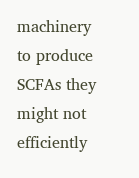machinery to produce SCFAs they might not efficiently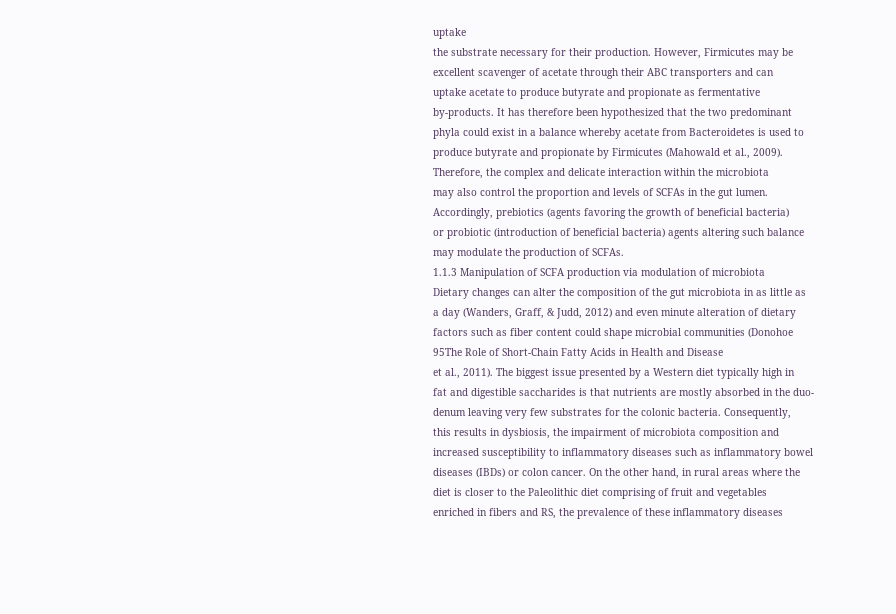uptake
the substrate necessary for their production. However, Firmicutes may be
excellent scavenger of acetate through their ABC transporters and can
uptake acetate to produce butyrate and propionate as fermentative
by-products. It has therefore been hypothesized that the two predominant
phyla could exist in a balance whereby acetate from Bacteroidetes is used to
produce butyrate and propionate by Firmicutes (Mahowald et al., 2009).
Therefore, the complex and delicate interaction within the microbiota
may also control the proportion and levels of SCFAs in the gut lumen.
Accordingly, prebiotics (agents favoring the growth of beneficial bacteria)
or probiotic (introduction of beneficial bacteria) agents altering such balance
may modulate the production of SCFAs.
1.1.3 Manipulation of SCFA production via modulation of microbiota
Dietary changes can alter the composition of the gut microbiota in as little as
a day (Wanders, Graff, & Judd, 2012) and even minute alteration of dietary
factors such as fiber content could shape microbial communities (Donohoe
95The Role of Short-Chain Fatty Acids in Health and Disease
et al., 2011). The biggest issue presented by a Western diet typically high in
fat and digestible saccharides is that nutrients are mostly absorbed in the duo-
denum leaving very few substrates for the colonic bacteria. Consequently,
this results in dysbiosis, the impairment of microbiota composition and
increased susceptibility to inflammatory diseases such as inflammatory bowel
diseases (IBDs) or colon cancer. On the other hand, in rural areas where the
diet is closer to the Paleolithic diet comprising of fruit and vegetables
enriched in fibers and RS, the prevalence of these inflammatory diseases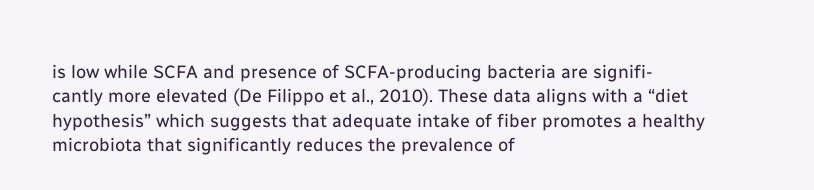is low while SCFA and presence of SCFA-producing bacteria are signifi-
cantly more elevated (De Filippo et al., 2010). These data aligns with a “diet
hypothesis” which suggests that adequate intake of fiber promotes a healthy
microbiota that significantly reduces the prevalence of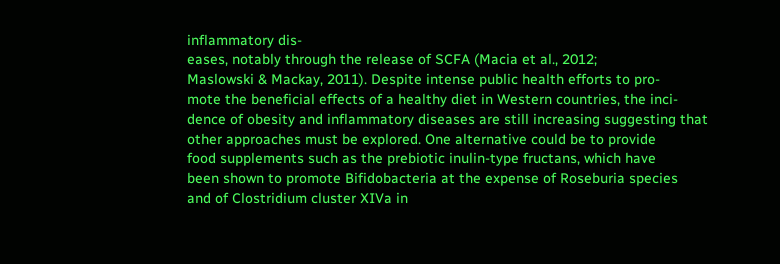inflammatory dis-
eases, notably through the release of SCFA (Macia et al., 2012;
Maslowski & Mackay, 2011). Despite intense public health efforts to pro-
mote the beneficial effects of a healthy diet in Western countries, the inci-
dence of obesity and inflammatory diseases are still increasing suggesting that
other approaches must be explored. One alternative could be to provide
food supplements such as the prebiotic inulin-type fructans, which have
been shown to promote Bifidobacteria at the expense of Roseburia species
and of Clostridium cluster XIVa in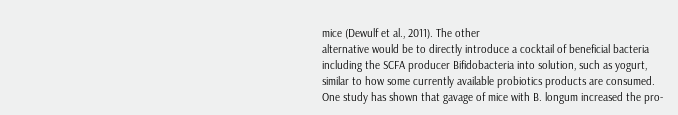mice (Dewulf et al., 2011). The other
alternative would be to directly introduce a cocktail of beneficial bacteria
including the SCFA producer Bifidobacteria into solution, such as yogurt,
similar to how some currently available probiotics products are consumed.
One study has shown that gavage of mice with B. longum increased the pro-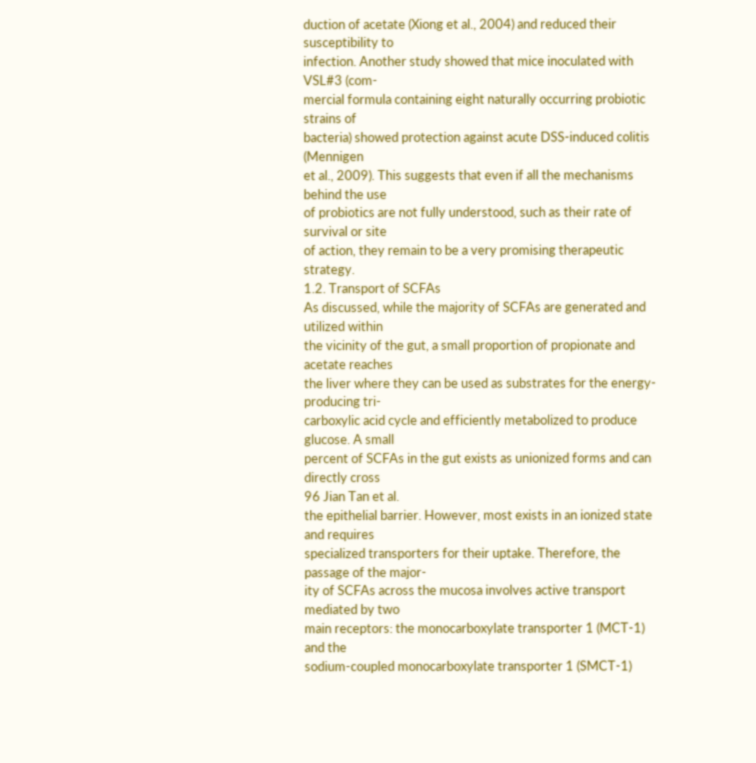duction of acetate (Xiong et al., 2004) and reduced their susceptibility to
infection. Another study showed that mice inoculated with VSL#3 (com-
mercial formula containing eight naturally occurring probiotic strains of
bacteria) showed protection against acute DSS-induced colitis (Mennigen
et al., 2009). This suggests that even if all the mechanisms behind the use
of probiotics are not fully understood, such as their rate of survival or site
of action, they remain to be a very promising therapeutic strategy.
1.2. Transport of SCFAs
As discussed, while the majority of SCFAs are generated and utilized within
the vicinity of the gut, a small proportion of propionate and acetate reaches
the liver where they can be used as substrates for the energy-producing tri-
carboxylic acid cycle and efficiently metabolized to produce glucose. A small
percent of SCFAs in the gut exists as unionized forms and can directly cross
96 Jian Tan et al.
the epithelial barrier. However, most exists in an ionized state and requires
specialized transporters for their uptake. Therefore, the passage of the major-
ity of SCFAs across the mucosa involves active transport mediated by two
main receptors: the monocarboxylate transporter 1 (MCT-1) and the
sodium-coupled monocarboxylate transporter 1 (SMCT-1)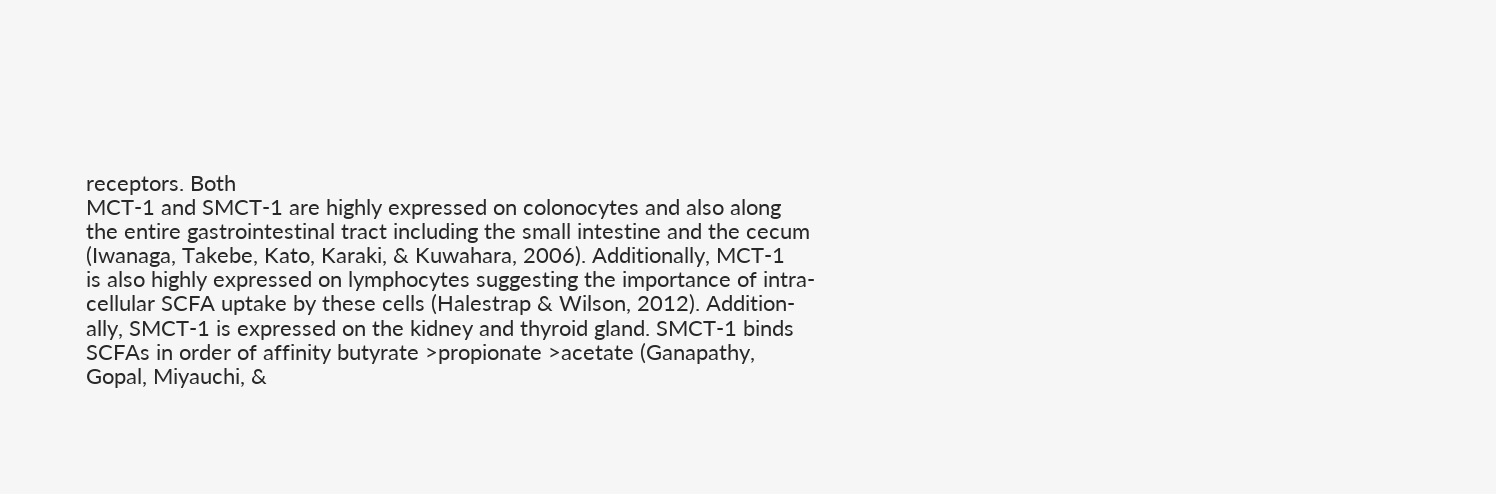receptors. Both
MCT-1 and SMCT-1 are highly expressed on colonocytes and also along
the entire gastrointestinal tract including the small intestine and the cecum
(Iwanaga, Takebe, Kato, Karaki, & Kuwahara, 2006). Additionally, MCT-1
is also highly expressed on lymphocytes suggesting the importance of intra-
cellular SCFA uptake by these cells (Halestrap & Wilson, 2012). Addition-
ally, SMCT-1 is expressed on the kidney and thyroid gland. SMCT-1 binds
SCFAs in order of affinity butyrate >propionate >acetate (Ganapathy,
Gopal, Miyauchi, &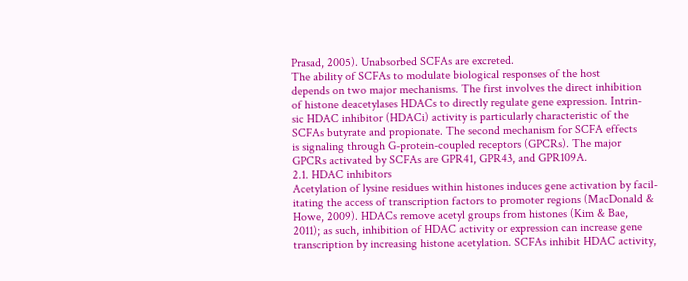Prasad, 2005). Unabsorbed SCFAs are excreted.
The ability of SCFAs to modulate biological responses of the host
depends on two major mechanisms. The first involves the direct inhibition
of histone deacetylases HDACs to directly regulate gene expression. Intrin-
sic HDAC inhibitor (HDACi) activity is particularly characteristic of the
SCFAs butyrate and propionate. The second mechanism for SCFA effects
is signaling through G-protein-coupled receptors (GPCRs). The major
GPCRs activated by SCFAs are GPR41, GPR43, and GPR109A.
2.1. HDAC inhibitors
Acetylation of lysine residues within histones induces gene activation by facil-
itating the access of transcription factors to promoter regions (MacDonald &
Howe, 2009). HDACs remove acetyl groups from histones (Kim & Bae,
2011); as such, inhibition of HDAC activity or expression can increase gene
transcription by increasing histone acetylation. SCFAs inhibit HDAC activity,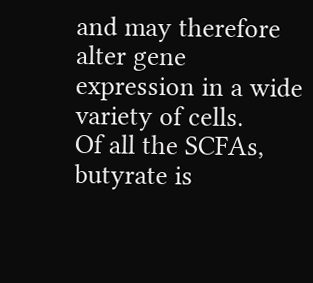and may therefore alter gene expression in a wide variety of cells.
Of all the SCFAs, butyrate is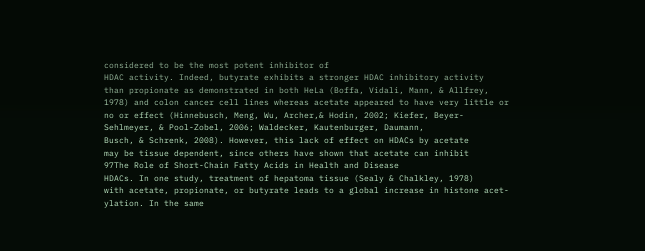considered to be the most potent inhibitor of
HDAC activity. Indeed, butyrate exhibits a stronger HDAC inhibitory activity
than propionate as demonstrated in both HeLa (Boffa, Vidali, Mann, & Allfrey,
1978) and colon cancer cell lines whereas acetate appeared to have very little or
no or effect (Hinnebusch, Meng, Wu, Archer,& Hodin, 2002; Kiefer, Beyer-
Sehlmeyer, & Pool-Zobel, 2006; Waldecker, Kautenburger, Daumann,
Busch, & Schrenk, 2008). However, this lack of effect on HDACs by acetate
may be tissue dependent, since others have shown that acetate can inhibit
97The Role of Short-Chain Fatty Acids in Health and Disease
HDACs. In one study, treatment of hepatoma tissue (Sealy & Chalkley, 1978)
with acetate, propionate, or butyrate leads to a global increase in histone acet-
ylation. In the same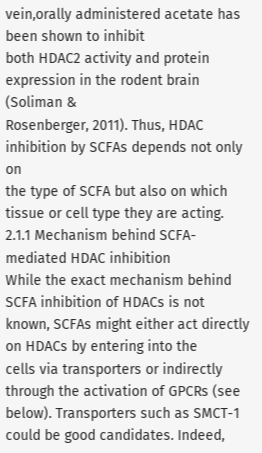vein,orally administered acetate has been shown to inhibit
both HDAC2 activity and protein expression in the rodent brain (Soliman &
Rosenberger, 2011). Thus, HDAC inhibition by SCFAs depends not only on
the type of SCFA but also on which tissue or cell type they are acting.
2.1.1 Mechanism behind SCFA-mediated HDAC inhibition
While the exact mechanism behind SCFA inhibition of HDACs is not
known, SCFAs might either act directly on HDACs by entering into the
cells via transporters or indirectly through the activation of GPCRs (see
below). Transporters such as SMCT-1 could be good candidates. Indeed,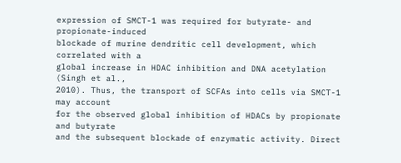expression of SMCT-1 was required for butyrate- and propionate-induced
blockade of murine dendritic cell development, which correlated with a
global increase in HDAC inhibition and DNA acetylation (Singh et al.,
2010). Thus, the transport of SCFAs into cells via SMCT-1 may account
for the observed global inhibition of HDACs by propionate and butyrate
and the subsequent blockade of enzymatic activity. Direct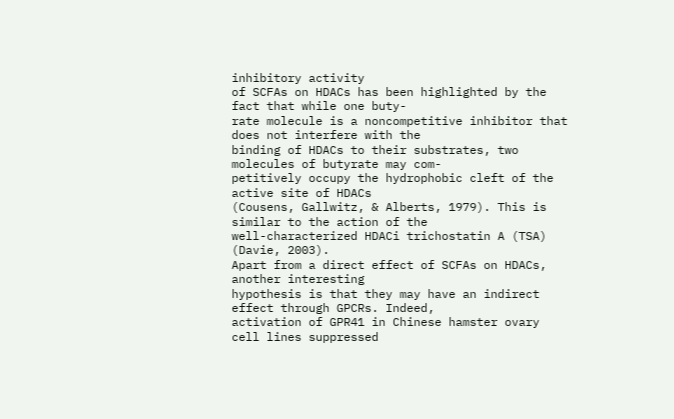inhibitory activity
of SCFAs on HDACs has been highlighted by the fact that while one buty-
rate molecule is a noncompetitive inhibitor that does not interfere with the
binding of HDACs to their substrates, two molecules of butyrate may com-
petitively occupy the hydrophobic cleft of the active site of HDACs
(Cousens, Gallwitz, & Alberts, 1979). This is similar to the action of the
well-characterized HDACi trichostatin A (TSA) (Davie, 2003).
Apart from a direct effect of SCFAs on HDACs, another interesting
hypothesis is that they may have an indirect effect through GPCRs. Indeed,
activation of GPR41 in Chinese hamster ovary cell lines suppressed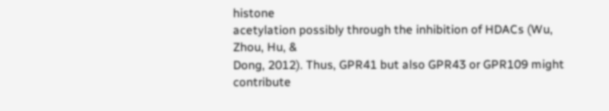histone
acetylation possibly through the inhibition of HDACs (Wu, Zhou, Hu, &
Dong, 2012). Thus, GPR41 but also GPR43 or GPR109 might contribute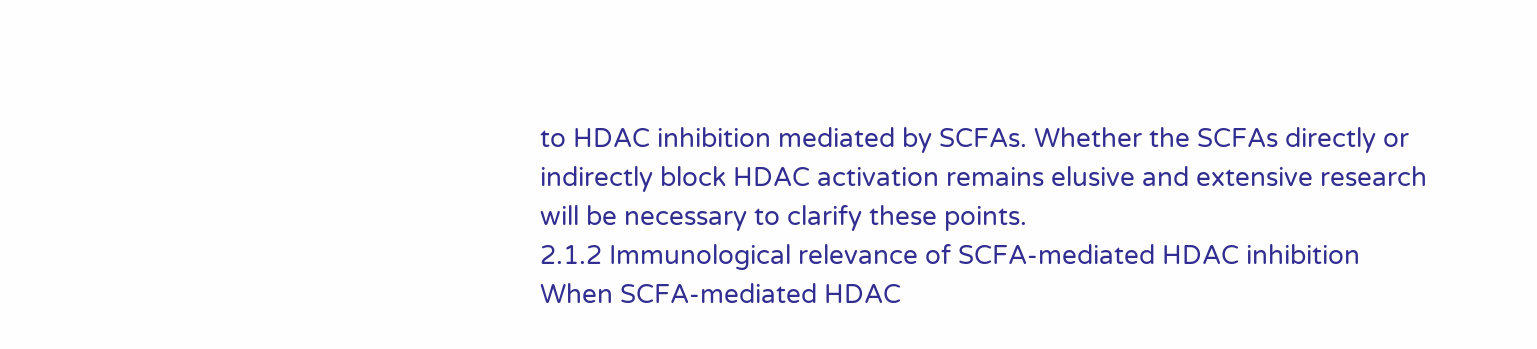to HDAC inhibition mediated by SCFAs. Whether the SCFAs directly or
indirectly block HDAC activation remains elusive and extensive research
will be necessary to clarify these points.
2.1.2 Immunological relevance of SCFA-mediated HDAC inhibition
When SCFA-mediated HDAC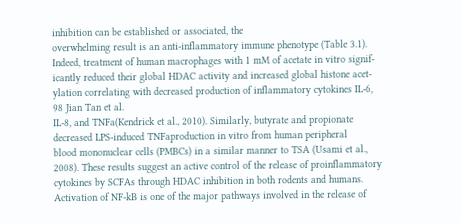inhibition can be established or associated, the
overwhelming result is an anti-inflammatory immune phenotype (Table 3.1).
Indeed, treatment of human macrophages with 1 mM of acetate in vitro signif-
icantly reduced their global HDAC activity and increased global histone acet-
ylation correlating with decreased production of inflammatory cytokines IL-6,
98 Jian Tan et al.
IL-8, and TNFa(Kendrick et al., 2010). Similarly, butyrate and propionate
decreased LPS-induced TNFaproduction in vitro from human peripheral
blood mononuclear cells (PMBCs) in a similar manner to TSA (Usami et al.,
2008). These results suggest an active control of the release of proinflammatory
cytokines by SCFAs through HDAC inhibition in both rodents and humans.
Activation of NF-kB is one of the major pathways involved in the release of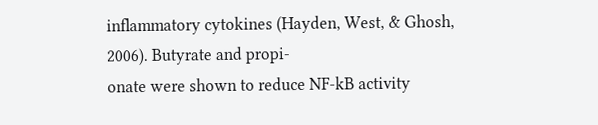inflammatory cytokines (Hayden, West, & Ghosh, 2006). Butyrate and propi-
onate were shown to reduce NF-kB activity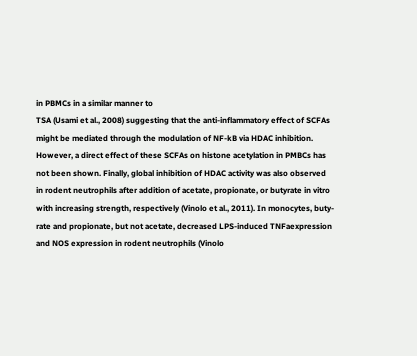in PBMCs in a similar manner to
TSA (Usami et al., 2008) suggesting that the anti-inflammatory effect of SCFAs
might be mediated through the modulation of NF-kB via HDAC inhibition.
However, a direct effect of these SCFAs on histone acetylation in PMBCs has
not been shown. Finally, global inhibition of HDAC activity was also observed
in rodent neutrophils after addition of acetate, propionate, or butyrate in vitro
with increasing strength, respectively (Vinolo et al., 2011). In monocytes, buty-
rate and propionate, but not acetate, decreased LPS-induced TNFaexpression
and NOS expression in rodent neutrophils (Vinolo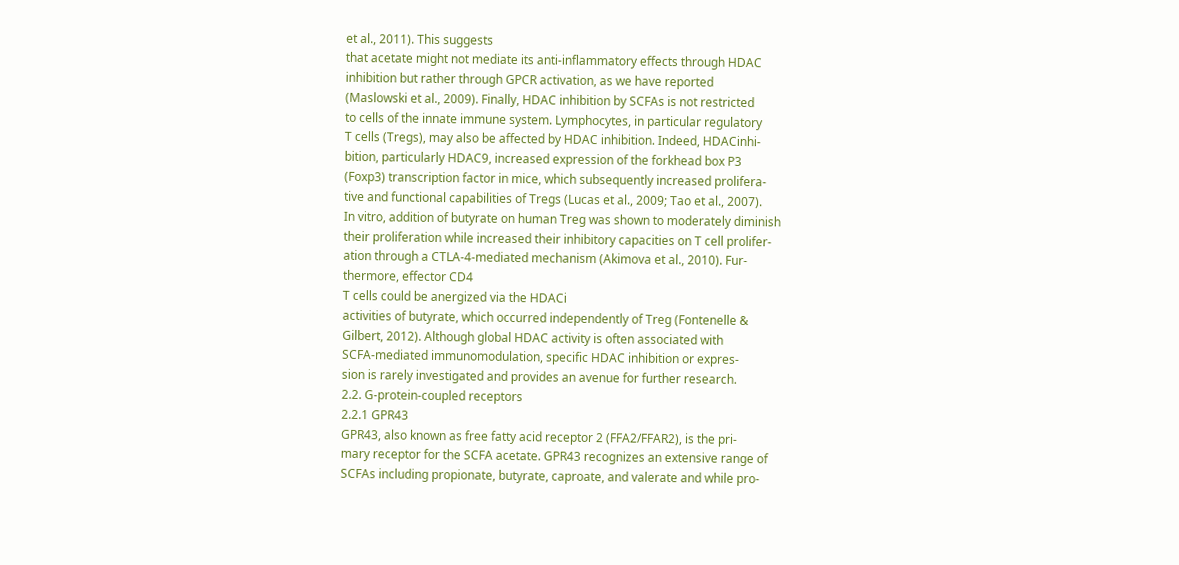et al., 2011). This suggests
that acetate might not mediate its anti-inflammatory effects through HDAC
inhibition but rather through GPCR activation, as we have reported
(Maslowski et al., 2009). Finally, HDAC inhibition by SCFAs is not restricted
to cells of the innate immune system. Lymphocytes, in particular regulatory
T cells (Tregs), may also be affected by HDAC inhibition. Indeed, HDACinhi-
bition, particularly HDAC9, increased expression of the forkhead box P3
(Foxp3) transcription factor in mice, which subsequently increased prolifera-
tive and functional capabilities of Tregs (Lucas et al., 2009; Tao et al., 2007).
In vitro, addition of butyrate on human Treg was shown to moderately diminish
their proliferation while increased their inhibitory capacities on T cell prolifer-
ation through a CTLA-4-mediated mechanism (Akimova et al., 2010). Fur-
thermore, effector CD4
T cells could be anergized via the HDACi
activities of butyrate, which occurred independently of Treg (Fontenelle &
Gilbert, 2012). Although global HDAC activity is often associated with
SCFA-mediated immunomodulation, specific HDAC inhibition or expres-
sion is rarely investigated and provides an avenue for further research.
2.2. G-protein-coupled receptors
2.2.1 GPR43
GPR43, also known as free fatty acid receptor 2 (FFA2/FFAR2), is the pri-
mary receptor for the SCFA acetate. GPR43 recognizes an extensive range of
SCFAs including propionate, butyrate, caproate, and valerate and while pro-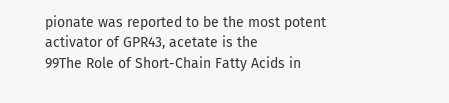pionate was reported to be the most potent activator of GPR43, acetate is the
99The Role of Short-Chain Fatty Acids in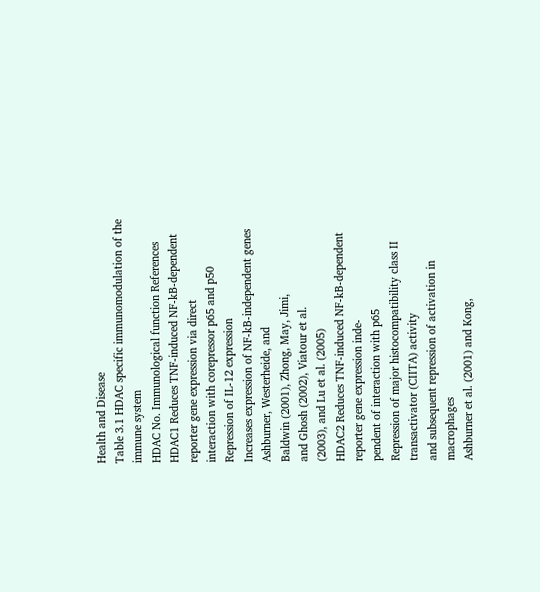Health and Disease
Table 3.1 HDAC specific immunomodulation of the immune system
HDAC No. Immunological function References
HDAC1 Reduces TNF-induced NF-kB-dependent reporter gene expression via direct
interaction with corepressor p65 and p50
Repression of IL-12 expression
Increases expression of NF-kB-independent genes
Ashburner, Westerheide, and
Baldwin (2001), Zhong, May, Jimi,
and Ghosh (2002), Viatour et al.
(2003), and Lu et al. (2005)
HDAC2 Reduces TNF-induced NF-kB-dependent reporter gene expression inde-
pendent of interaction with p65
Repression of major histocompatibility class II transactivator (CIITA) activity
and subsequent repression of activation in macrophages
Ashburner et al. (2001) and Kong,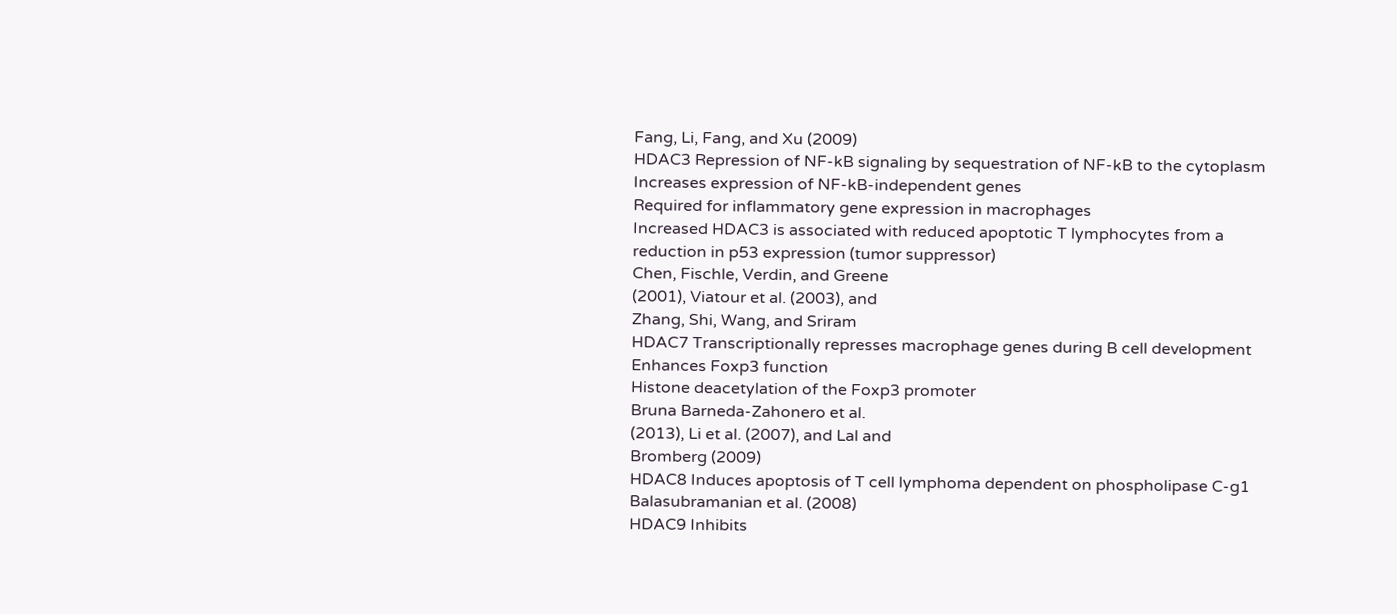Fang, Li, Fang, and Xu (2009)
HDAC3 Repression of NF-kB signaling by sequestration of NF-kB to the cytoplasm
Increases expression of NF-kB-independent genes
Required for inflammatory gene expression in macrophages
Increased HDAC3 is associated with reduced apoptotic T lymphocytes from a
reduction in p53 expression (tumor suppressor)
Chen, Fischle, Verdin, and Greene
(2001), Viatour et al. (2003), and
Zhang, Shi, Wang, and Sriram
HDAC7 Transcriptionally represses macrophage genes during B cell development
Enhances Foxp3 function
Histone deacetylation of the Foxp3 promoter
Bruna Barneda-Zahonero et al.
(2013), Li et al. (2007), and Lal and
Bromberg (2009)
HDAC8 Induces apoptosis of T cell lymphoma dependent on phospholipase C-g1
Balasubramanian et al. (2008)
HDAC9 Inhibits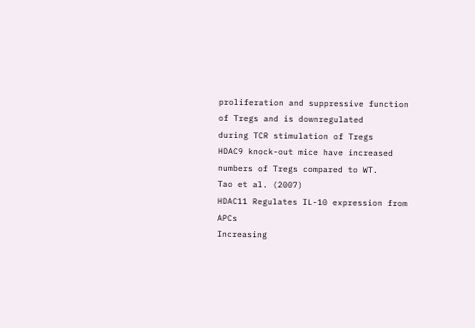proliferation and suppressive function of Tregs and is downregulated
during TCR stimulation of Tregs
HDAC9 knock-out mice have increased numbers of Tregs compared to WT.
Tao et al. (2007)
HDAC11 Regulates IL-10 expression from APCs
Increasing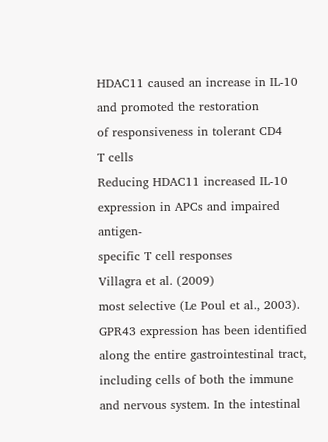HDAC11 caused an increase in IL-10 and promoted the restoration
of responsiveness in tolerant CD4
T cells
Reducing HDAC11 increased IL-10 expression in APCs and impaired antigen-
specific T cell responses
Villagra et al. (2009)
most selective (Le Poul et al., 2003). GPR43 expression has been identified
along the entire gastrointestinal tract, including cells of both the immune
and nervous system. In the intestinal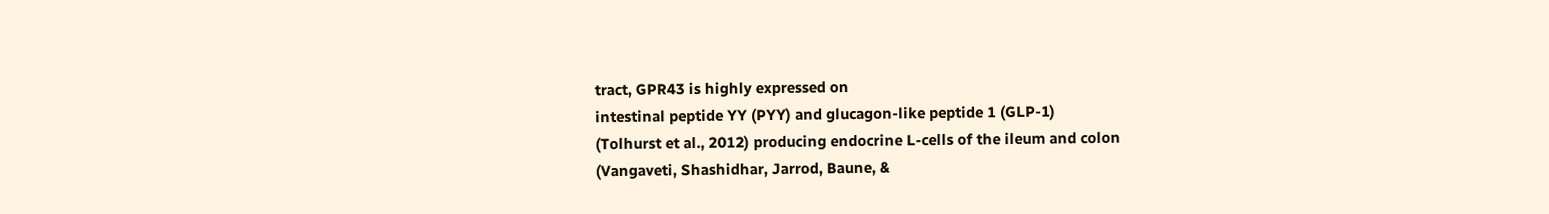tract, GPR43 is highly expressed on
intestinal peptide YY (PYY) and glucagon-like peptide 1 (GLP-1)
(Tolhurst et al., 2012) producing endocrine L-cells of the ileum and colon
(Vangaveti, Shashidhar, Jarrod, Baune, &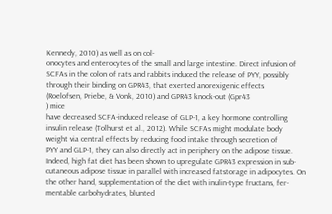Kennedy, 2010) as well as on col-
onocytes and enterocytes of the small and large intestine. Direct infusion of
SCFAs in the colon of rats and rabbits induced the release of PYY, possibly
through their binding on GPR43, that exerted anorexigenic effects
(Roelofsen, Priebe, & Vonk, 2010) and GPR43 knock-out (Gpr43
) mice
have decreased SCFA-induced release of GLP-1, a key hormone controlling
insulin release (Tolhurst et al., 2012). While SCFAs might modulate body
weight via central effects by reducing food intake through secretion of
PYY and GLP-1, they can also directly act in periphery on the adipose tissue.
Indeed, high fat diet has been shown to upregulate GPR43 expression in sub-
cutaneous adipose tissue in parallel with increased fatstorage in adipocytes. On
the other hand, supplementation of the diet with inulin-type fructans, fer-
mentable carbohydrates, blunted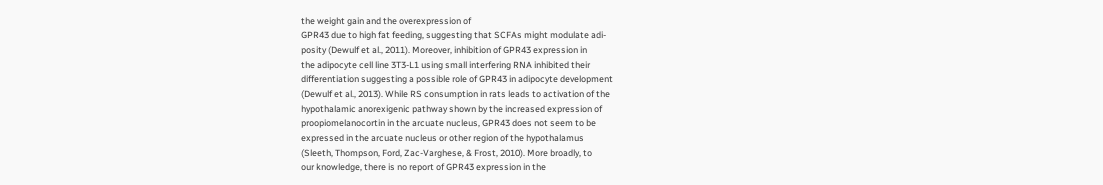the weight gain and the overexpression of
GPR43 due to high fat feeding, suggesting that SCFAs might modulate adi-
posity (Dewulf et al., 2011). Moreover, inhibition of GPR43 expression in
the adipocyte cell line 3T3-L1 using small interfering RNA inhibited their
differentiation suggesting a possible role of GPR43 in adipocyte development
(Dewulf et al., 2013). While RS consumption in rats leads to activation of the
hypothalamic anorexigenic pathway shown by the increased expression of
proopiomelanocortin in the arcuate nucleus, GPR43 does not seem to be
expressed in the arcuate nucleus or other region of the hypothalamus
(Sleeth, Thompson, Ford, Zac-Varghese, & Frost, 2010). More broadly, to
our knowledge, there is no report of GPR43 expression in the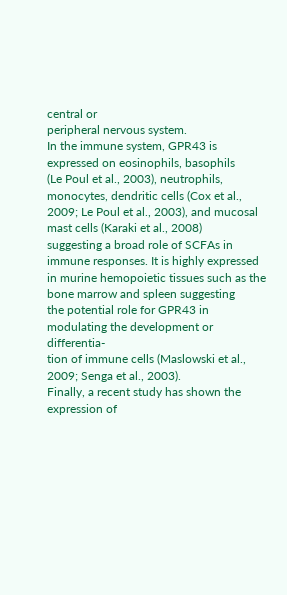central or
peripheral nervous system.
In the immune system, GPR43 is expressed on eosinophils, basophils
(Le Poul et al., 2003), neutrophils, monocytes, dendritic cells (Cox et al.,
2009; Le Poul et al., 2003), and mucosal mast cells (Karaki et al., 2008)
suggesting a broad role of SCFAs in immune responses. It is highly expressed
in murine hemopoietic tissues such as the bone marrow and spleen suggesting
the potential role for GPR43 in modulating the development or differentia-
tion of immune cells (Maslowski et al., 2009; Senga et al., 2003).
Finally, a recent study has shown the expression of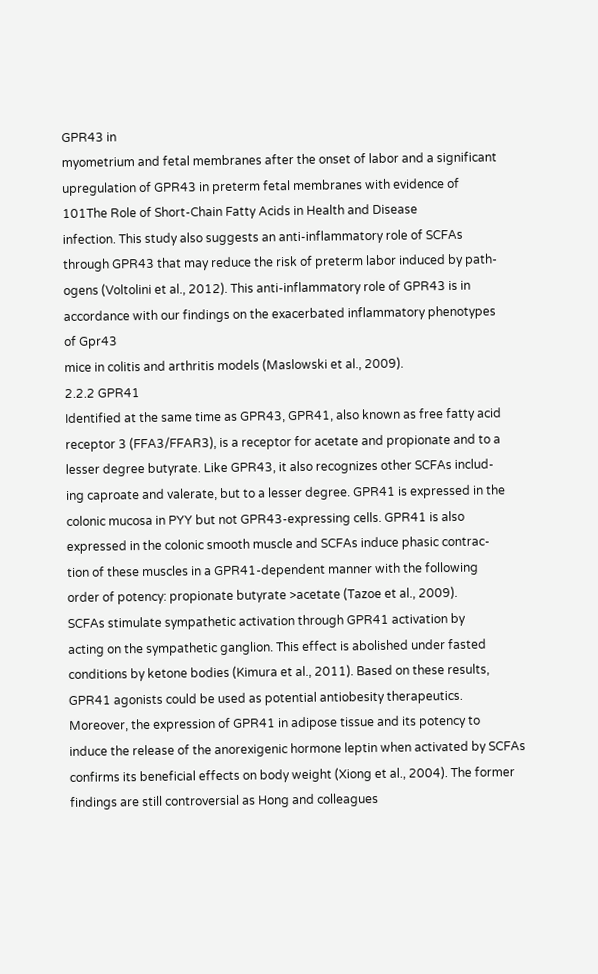GPR43 in
myometrium and fetal membranes after the onset of labor and a significant
upregulation of GPR43 in preterm fetal membranes with evidence of
101The Role of Short-Chain Fatty Acids in Health and Disease
infection. This study also suggests an anti-inflammatory role of SCFAs
through GPR43 that may reduce the risk of preterm labor induced by path-
ogens (Voltolini et al., 2012). This anti-inflammatory role of GPR43 is in
accordance with our findings on the exacerbated inflammatory phenotypes
of Gpr43
mice in colitis and arthritis models (Maslowski et al., 2009).
2.2.2 GPR41
Identified at the same time as GPR43, GPR41, also known as free fatty acid
receptor 3 (FFA3/FFAR3), is a receptor for acetate and propionate and to a
lesser degree butyrate. Like GPR43, it also recognizes other SCFAs includ-
ing caproate and valerate, but to a lesser degree. GPR41 is expressed in the
colonic mucosa in PYY but not GPR43-expressing cells. GPR41 is also
expressed in the colonic smooth muscle and SCFAs induce phasic contrac-
tion of these muscles in a GPR41-dependent manner with the following
order of potency: propionate butyrate >acetate (Tazoe et al., 2009).
SCFAs stimulate sympathetic activation through GPR41 activation by
acting on the sympathetic ganglion. This effect is abolished under fasted
conditions by ketone bodies (Kimura et al., 2011). Based on these results,
GPR41 agonists could be used as potential antiobesity therapeutics.
Moreover, the expression of GPR41 in adipose tissue and its potency to
induce the release of the anorexigenic hormone leptin when activated by SCFAs
confirms its beneficial effects on body weight (Xiong et al., 2004). The former
findings are still controversial as Hong and colleagues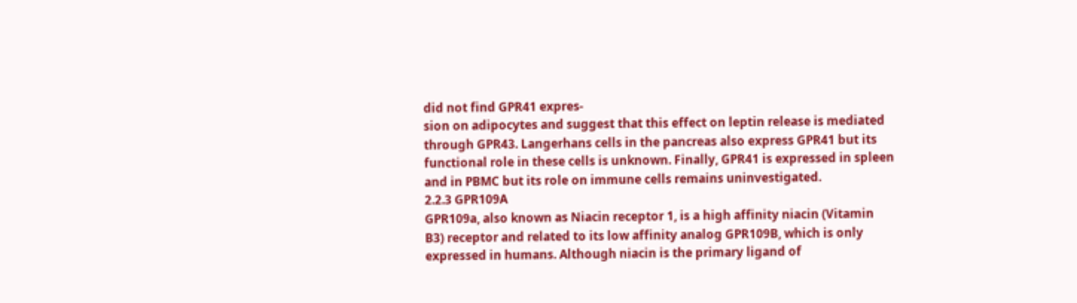did not find GPR41 expres-
sion on adipocytes and suggest that this effect on leptin release is mediated
through GPR43. Langerhans cells in the pancreas also express GPR41 but its
functional role in these cells is unknown. Finally, GPR41 is expressed in spleen
and in PBMC but its role on immune cells remains uninvestigated.
2.2.3 GPR109A
GPR109a, also known as Niacin receptor 1, is a high affinity niacin (Vitamin
B3) receptor and related to its low affinity analog GPR109B, which is only
expressed in humans. Although niacin is the primary ligand of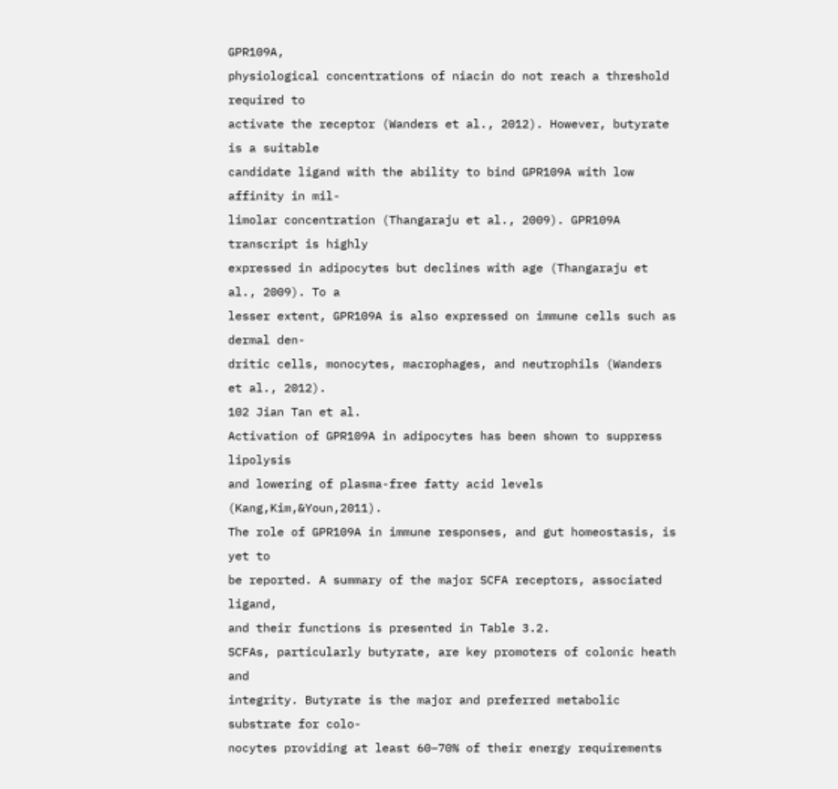GPR109A,
physiological concentrations of niacin do not reach a threshold required to
activate the receptor (Wanders et al., 2012). However, butyrate is a suitable
candidate ligand with the ability to bind GPR109A with low affinity in mil-
limolar concentration (Thangaraju et al., 2009). GPR109A transcript is highly
expressed in adipocytes but declines with age (Thangaraju et al., 2009). To a
lesser extent, GPR109A is also expressed on immune cells such as dermal den-
dritic cells, monocytes, macrophages, and neutrophils (Wanders et al., 2012).
102 Jian Tan et al.
Activation of GPR109A in adipocytes has been shown to suppress lipolysis
and lowering of plasma-free fatty acid levels (Kang,Kim,&Youn,2011).
The role of GPR109A in immune responses, and gut homeostasis, is yet to
be reported. A summary of the major SCFA receptors, associated ligand,
and their functions is presented in Table 3.2.
SCFAs, particularly butyrate, are key promoters of colonic heath and
integrity. Butyrate is the major and preferred metabolic substrate for colo-
nocytes providing at least 60–70% of their energy requirements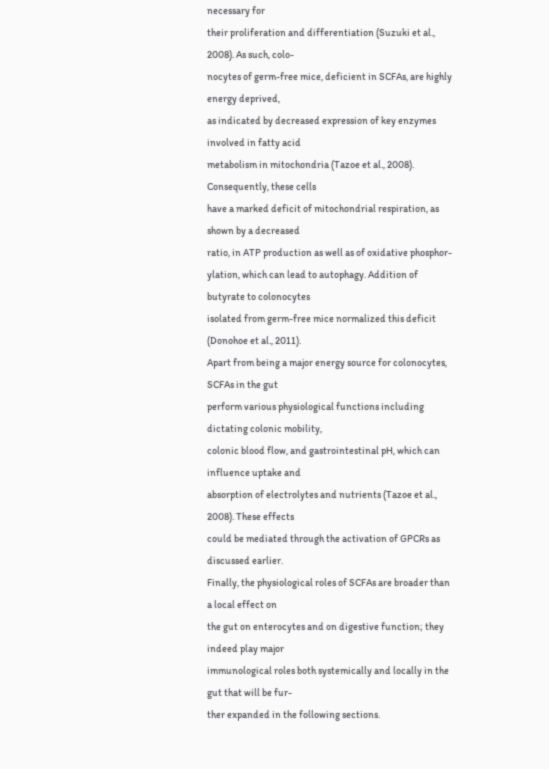necessary for
their proliferation and differentiation (Suzuki et al., 2008). As such, colo-
nocytes of germ-free mice, deficient in SCFAs, are highly energy deprived,
as indicated by decreased expression of key enzymes involved in fatty acid
metabolism in mitochondria (Tazoe et al., 2008). Consequently, these cells
have a marked deficit of mitochondrial respiration, as shown by a decreased
ratio, in ATP production as well as of oxidative phosphor-
ylation, which can lead to autophagy. Addition of butyrate to colonocytes
isolated from germ-free mice normalized this deficit (Donohoe et al., 2011).
Apart from being a major energy source for colonocytes, SCFAs in the gut
perform various physiological functions including dictating colonic mobility,
colonic blood flow, and gastrointestinal pH, which can influence uptake and
absorption of electrolytes and nutrients (Tazoe et al., 2008). These effects
could be mediated through the activation of GPCRs as discussed earlier.
Finally, the physiological roles of SCFAs are broader than a local effect on
the gut on enterocytes and on digestive function; they indeed play major
immunological roles both systemically and locally in the gut that will be fur-
ther expanded in the following sections.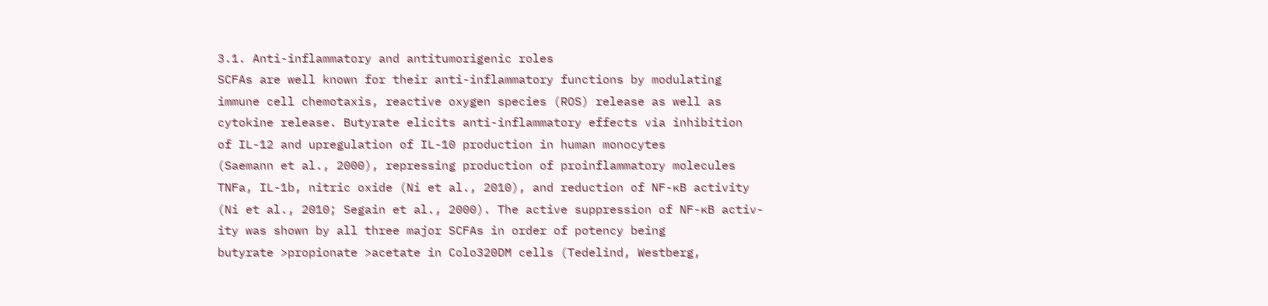3.1. Anti-inflammatory and antitumorigenic roles
SCFAs are well known for their anti-inflammatory functions by modulating
immune cell chemotaxis, reactive oxygen species (ROS) release as well as
cytokine release. Butyrate elicits anti-inflammatory effects via inhibition
of IL-12 and upregulation of IL-10 production in human monocytes
(Saemann et al., 2000), repressing production of proinflammatory molecules
TNFa, IL-1b, nitric oxide (Ni et al., 2010), and reduction of NF-ĸB activity
(Ni et al., 2010; Segain et al., 2000). The active suppression of NF-ĸB activ-
ity was shown by all three major SCFAs in order of potency being
butyrate >propionate >acetate in Colo320DM cells (Tedelind, Westberg,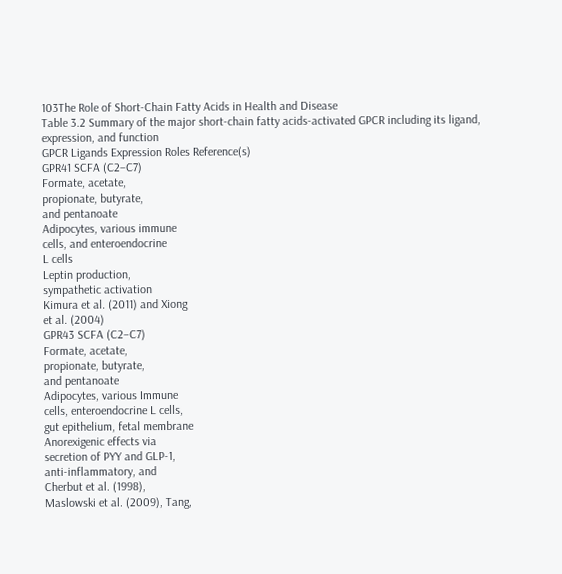103The Role of Short-Chain Fatty Acids in Health and Disease
Table 3.2 Summary of the major short-chain fatty acids-activated GPCR including its ligand, expression, and function
GPCR Ligands Expression Roles Reference(s)
GPR41 SCFA (C2–C7)
Formate, acetate,
propionate, butyrate,
and pentanoate
Adipocytes, various immune
cells, and enteroendocrine
L cells
Leptin production,
sympathetic activation
Kimura et al. (2011) and Xiong
et al. (2004)
GPR43 SCFA (C2–C7)
Formate, acetate,
propionate, butyrate,
and pentanoate
Adipocytes, various Immune
cells, enteroendocrine L cells,
gut epithelium, fetal membrane
Anorexigenic effects via
secretion of PYY and GLP-1,
anti-inflammatory, and
Cherbut et al. (1998),
Maslowski et al. (2009), Tang,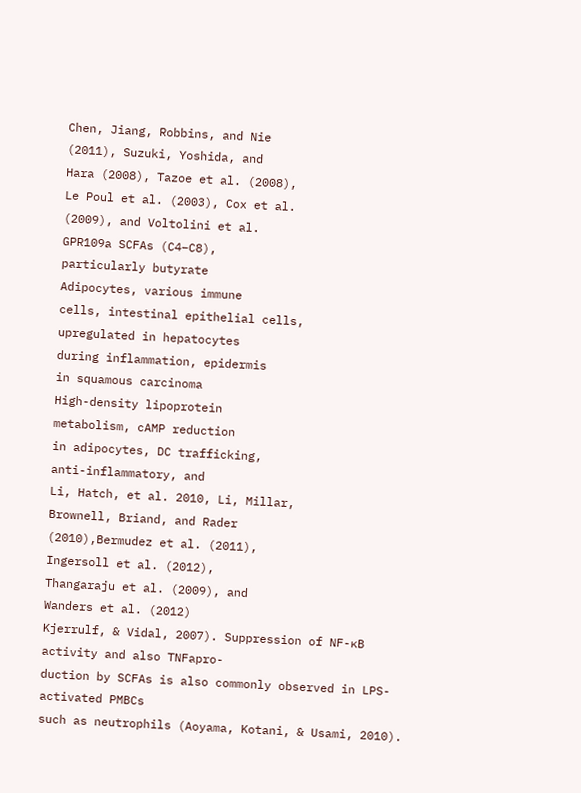Chen, Jiang, Robbins, and Nie
(2011), Suzuki, Yoshida, and
Hara (2008), Tazoe et al. (2008),
Le Poul et al. (2003), Cox et al.
(2009), and Voltolini et al.
GPR109a SCFAs (C4–C8),
particularly butyrate
Adipocytes, various immune
cells, intestinal epithelial cells,
upregulated in hepatocytes
during inflammation, epidermis
in squamous carcinoma
High-density lipoprotein
metabolism, cAMP reduction
in adipocytes, DC trafficking,
anti-inflammatory, and
Li, Hatch, et al. 2010, Li, Millar,
Brownell, Briand, and Rader
(2010),Bermudez et al. (2011),
Ingersoll et al. (2012),
Thangaraju et al. (2009), and
Wanders et al. (2012)
Kjerrulf, & Vidal, 2007). Suppression of NF-ĸB activity and also TNFapro-
duction by SCFAs is also commonly observed in LPS-activated PMBCs
such as neutrophils (Aoyama, Kotani, & Usami, 2010).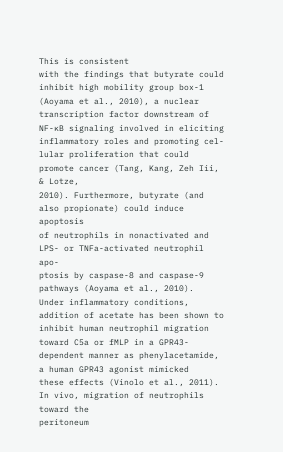This is consistent
with the findings that butyrate could inhibit high mobility group box-1
(Aoyama et al., 2010), a nuclear transcription factor downstream of
NF-ĸB signaling involved in eliciting inflammatory roles and promoting cel-
lular proliferation that could promote cancer (Tang, Kang, Zeh Iii, & Lotze,
2010). Furthermore, butyrate (and also propionate) could induce apoptosis
of neutrophils in nonactivated and LPS- or TNFa-activated neutrophil apo-
ptosis by caspase-8 and caspase-9 pathways (Aoyama et al., 2010).
Under inflammatory conditions, addition of acetate has been shown to
inhibit human neutrophil migration toward C5a or fMLP in a GPR43-
dependent manner as phenylacetamide, a human GPR43 agonist mimicked
these effects (Vinolo et al., 2011). In vivo, migration of neutrophils toward the
peritoneum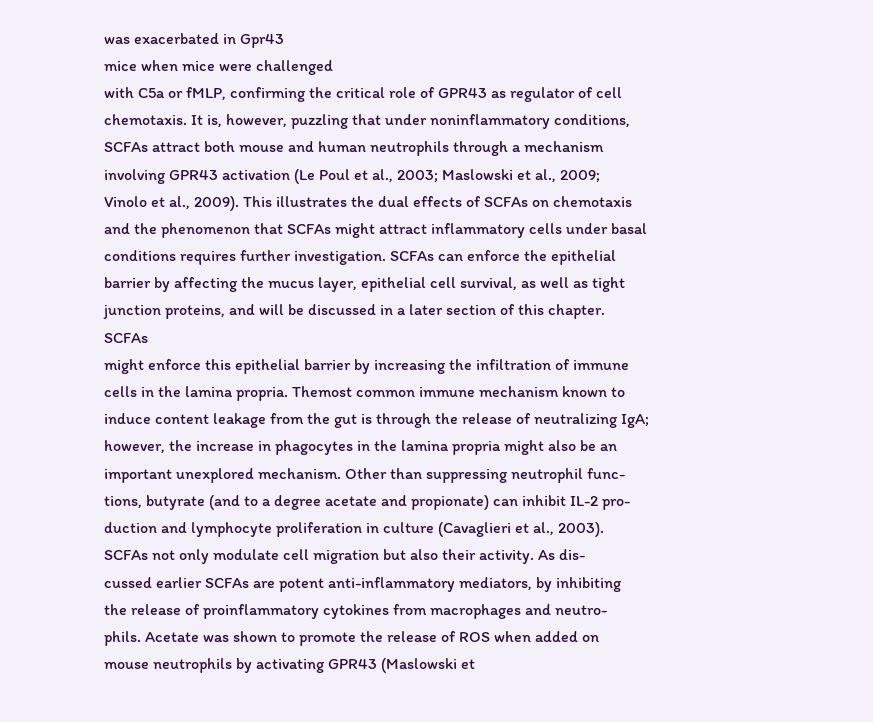was exacerbated in Gpr43
mice when mice were challenged
with C5a or fMLP, confirming the critical role of GPR43 as regulator of cell
chemotaxis. It is, however, puzzling that under noninflammatory conditions,
SCFAs attract both mouse and human neutrophils through a mechanism
involving GPR43 activation (Le Poul et al., 2003; Maslowski et al., 2009;
Vinolo et al., 2009). This illustrates the dual effects of SCFAs on chemotaxis
and the phenomenon that SCFAs might attract inflammatory cells under basal
conditions requires further investigation. SCFAs can enforce the epithelial
barrier by affecting the mucus layer, epithelial cell survival, as well as tight
junction proteins, and will be discussed in a later section of this chapter. SCFAs
might enforce this epithelial barrier by increasing the infiltration of immune
cells in the lamina propria. Themost common immune mechanism known to
induce content leakage from the gut is through the release of neutralizing IgA;
however, the increase in phagocytes in the lamina propria might also be an
important unexplored mechanism. Other than suppressing neutrophil func-
tions, butyrate (and to a degree acetate and propionate) can inhibit IL-2 pro-
duction and lymphocyte proliferation in culture (Cavaglieri et al., 2003).
SCFAs not only modulate cell migration but also their activity. As dis-
cussed earlier SCFAs are potent anti-inflammatory mediators, by inhibiting
the release of proinflammatory cytokines from macrophages and neutro-
phils. Acetate was shown to promote the release of ROS when added on
mouse neutrophils by activating GPR43 (Maslowski et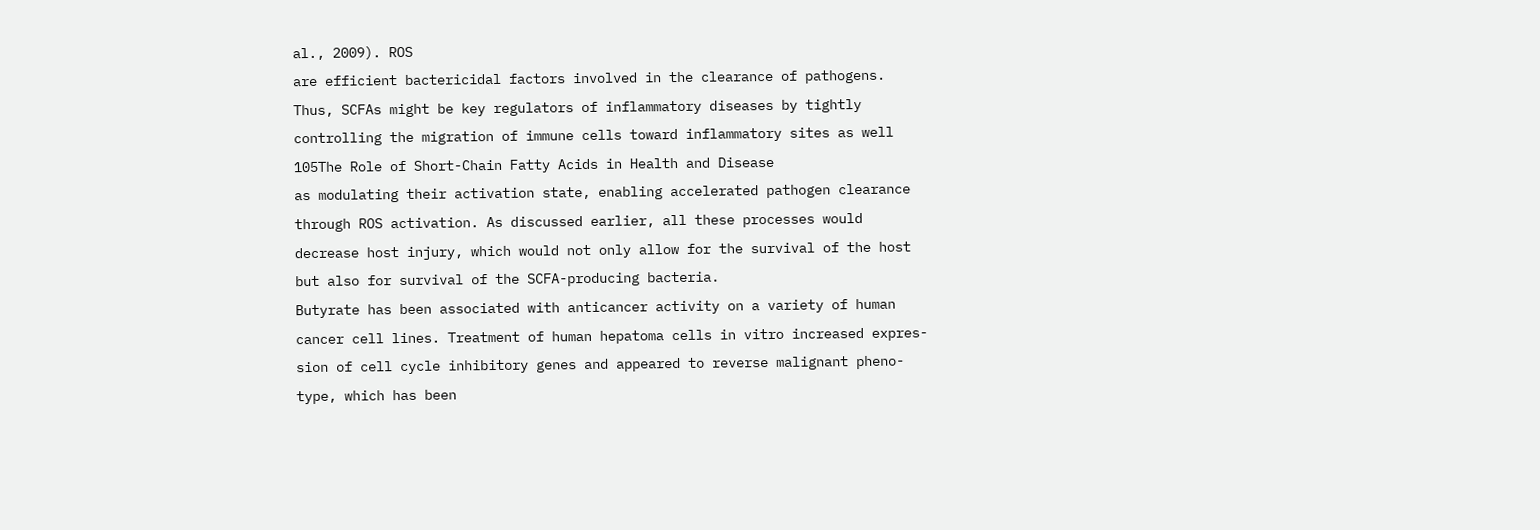al., 2009). ROS
are efficient bactericidal factors involved in the clearance of pathogens.
Thus, SCFAs might be key regulators of inflammatory diseases by tightly
controlling the migration of immune cells toward inflammatory sites as well
105The Role of Short-Chain Fatty Acids in Health and Disease
as modulating their activation state, enabling accelerated pathogen clearance
through ROS activation. As discussed earlier, all these processes would
decrease host injury, which would not only allow for the survival of the host
but also for survival of the SCFA-producing bacteria.
Butyrate has been associated with anticancer activity on a variety of human
cancer cell lines. Treatment of human hepatoma cells in vitro increased expres-
sion of cell cycle inhibitory genes and appeared to reverse malignant pheno-
type, which has been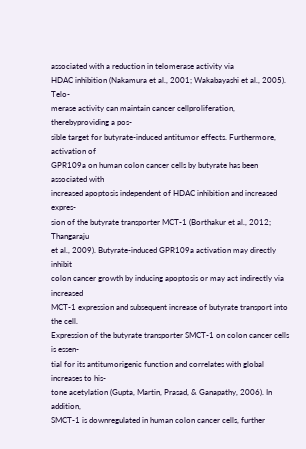associated with a reduction in telomerase activity via
HDAC inhibition (Nakamura et al., 2001; Wakabayashi et al., 2005). Telo-
merase activity can maintain cancer cellproliferation, therebyproviding a pos-
sible target for butyrate-induced antitumor effects. Furthermore, activation of
GPR109a on human colon cancer cells by butyrate has been associated with
increased apoptosis independent of HDAC inhibition and increased expres-
sion of the butyrate transporter MCT-1 (Borthakur et al., 2012; Thangaraju
et al., 2009). Butyrate-induced GPR109a activation may directly inhibit
colon cancer growth by inducing apoptosis or may act indirectly via increased
MCT-1 expression and subsequent increase of butyrate transport into the cell.
Expression of the butyrate transporter SMCT-1 on colon cancer cells is essen-
tial for its antitumorigenic function and correlates with global increases to his-
tone acetylation (Gupta, Martin, Prasad, & Ganapathy, 2006). In addition,
SMCT-1 is downregulated in human colon cancer cells, further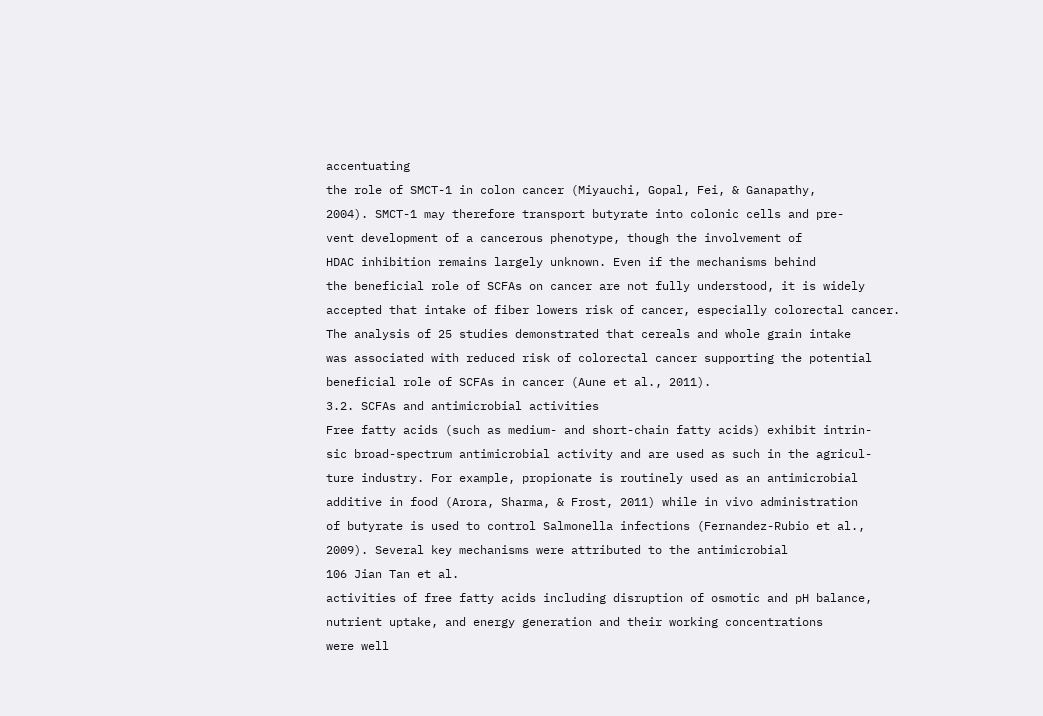accentuating
the role of SMCT-1 in colon cancer (Miyauchi, Gopal, Fei, & Ganapathy,
2004). SMCT-1 may therefore transport butyrate into colonic cells and pre-
vent development of a cancerous phenotype, though the involvement of
HDAC inhibition remains largely unknown. Even if the mechanisms behind
the beneficial role of SCFAs on cancer are not fully understood, it is widely
accepted that intake of fiber lowers risk of cancer, especially colorectal cancer.
The analysis of 25 studies demonstrated that cereals and whole grain intake
was associated with reduced risk of colorectal cancer supporting the potential
beneficial role of SCFAs in cancer (Aune et al., 2011).
3.2. SCFAs and antimicrobial activities
Free fatty acids (such as medium- and short-chain fatty acids) exhibit intrin-
sic broad-spectrum antimicrobial activity and are used as such in the agricul-
ture industry. For example, propionate is routinely used as an antimicrobial
additive in food (Arora, Sharma, & Frost, 2011) while in vivo administration
of butyrate is used to control Salmonella infections (Fernandez-Rubio et al.,
2009). Several key mechanisms were attributed to the antimicrobial
106 Jian Tan et al.
activities of free fatty acids including disruption of osmotic and pH balance,
nutrient uptake, and energy generation and their working concentrations
were well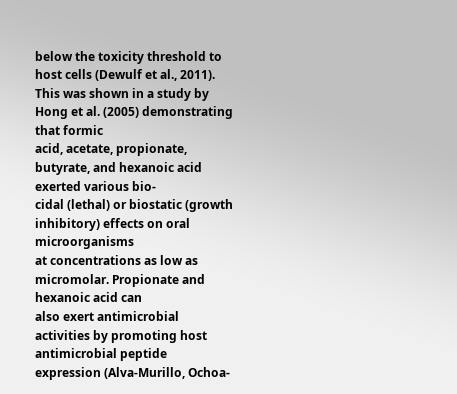below the toxicity threshold to host cells (Dewulf et al., 2011).
This was shown in a study by Hong et al. (2005) demonstrating that formic
acid, acetate, propionate, butyrate, and hexanoic acid exerted various bio-
cidal (lethal) or biostatic (growth inhibitory) effects on oral microorganisms
at concentrations as low as micromolar. Propionate and hexanoic acid can
also exert antimicrobial activities by promoting host antimicrobial peptide
expression (Alva-Murillo, Ochoa-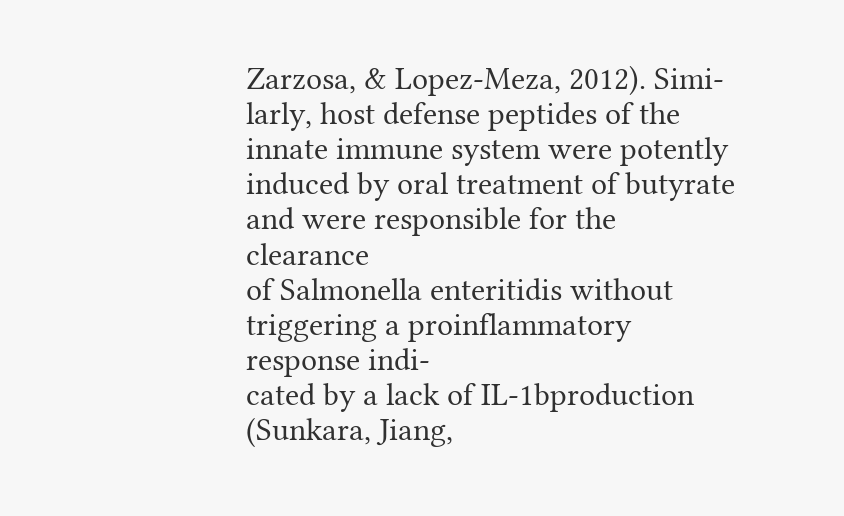Zarzosa, & Lopez-Meza, 2012). Simi-
larly, host defense peptides of the innate immune system were potently
induced by oral treatment of butyrate and were responsible for the clearance
of Salmonella enteritidis without triggering a proinflammatory response indi-
cated by a lack of IL-1bproduction (Sunkara, Jiang,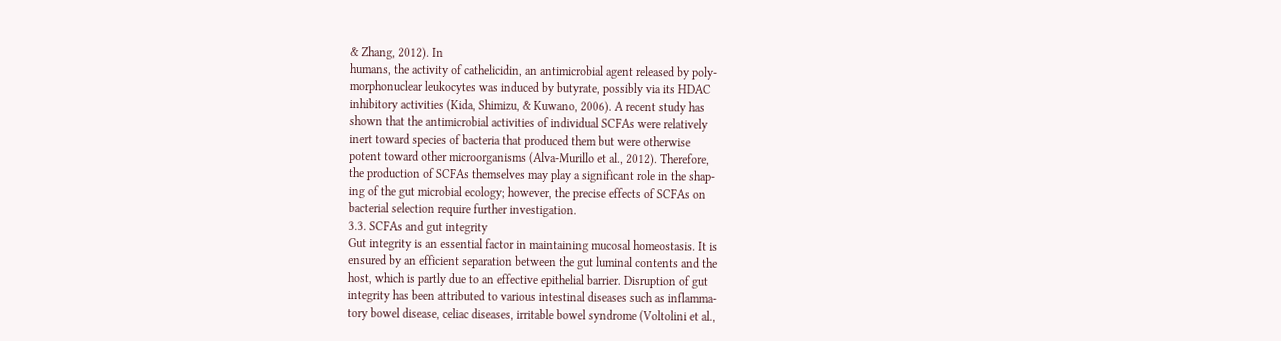& Zhang, 2012). In
humans, the activity of cathelicidin, an antimicrobial agent released by poly-
morphonuclear leukocytes was induced by butyrate, possibly via its HDAC
inhibitory activities (Kida, Shimizu, & Kuwano, 2006). A recent study has
shown that the antimicrobial activities of individual SCFAs were relatively
inert toward species of bacteria that produced them but were otherwise
potent toward other microorganisms (Alva-Murillo et al., 2012). Therefore,
the production of SCFAs themselves may play a significant role in the shap-
ing of the gut microbial ecology; however, the precise effects of SCFAs on
bacterial selection require further investigation.
3.3. SCFAs and gut integrity
Gut integrity is an essential factor in maintaining mucosal homeostasis. It is
ensured by an efficient separation between the gut luminal contents and the
host, which is partly due to an effective epithelial barrier. Disruption of gut
integrity has been attributed to various intestinal diseases such as inflamma-
tory bowel disease, celiac diseases, irritable bowel syndrome (Voltolini et al.,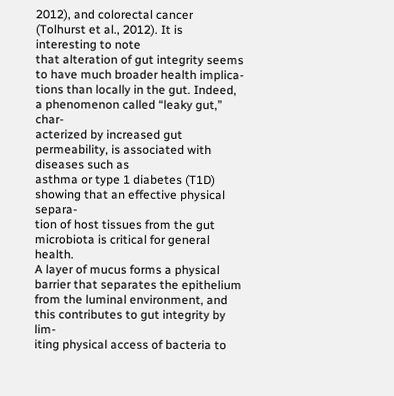2012), and colorectal cancer (Tolhurst et al., 2012). It is interesting to note
that alteration of gut integrity seems to have much broader health implica-
tions than locally in the gut. Indeed, a phenomenon called “leaky gut,” char-
acterized by increased gut permeability, is associated with diseases such as
asthma or type 1 diabetes (T1D) showing that an effective physical separa-
tion of host tissues from the gut microbiota is critical for general health.
A layer of mucus forms a physical barrier that separates the epithelium
from the luminal environment, and this contributes to gut integrity by lim-
iting physical access of bacteria to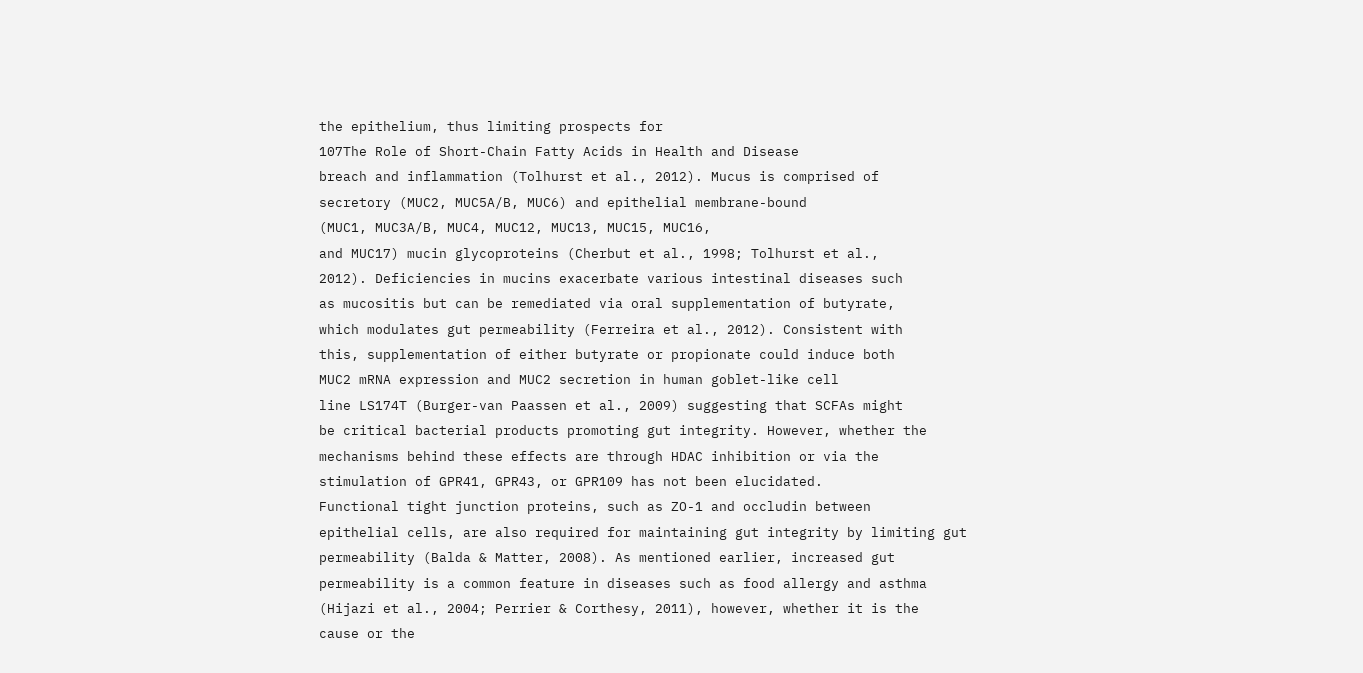the epithelium, thus limiting prospects for
107The Role of Short-Chain Fatty Acids in Health and Disease
breach and inflammation (Tolhurst et al., 2012). Mucus is comprised of
secretory (MUC2, MUC5A/B, MUC6) and epithelial membrane-bound
(MUC1, MUC3A/B, MUC4, MUC12, MUC13, MUC15, MUC16,
and MUC17) mucin glycoproteins (Cherbut et al., 1998; Tolhurst et al.,
2012). Deficiencies in mucins exacerbate various intestinal diseases such
as mucositis but can be remediated via oral supplementation of butyrate,
which modulates gut permeability (Ferreira et al., 2012). Consistent with
this, supplementation of either butyrate or propionate could induce both
MUC2 mRNA expression and MUC2 secretion in human goblet-like cell
line LS174T (Burger-van Paassen et al., 2009) suggesting that SCFAs might
be critical bacterial products promoting gut integrity. However, whether the
mechanisms behind these effects are through HDAC inhibition or via the
stimulation of GPR41, GPR43, or GPR109 has not been elucidated.
Functional tight junction proteins, such as ZO-1 and occludin between
epithelial cells, are also required for maintaining gut integrity by limiting gut
permeability (Balda & Matter, 2008). As mentioned earlier, increased gut
permeability is a common feature in diseases such as food allergy and asthma
(Hijazi et al., 2004; Perrier & Corthesy, 2011), however, whether it is the
cause or the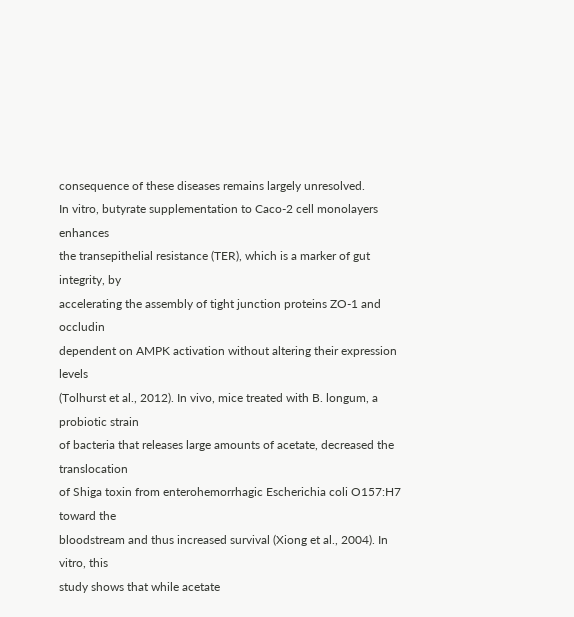consequence of these diseases remains largely unresolved.
In vitro, butyrate supplementation to Caco-2 cell monolayers enhances
the transepithelial resistance (TER), which is a marker of gut integrity, by
accelerating the assembly of tight junction proteins ZO-1 and occludin
dependent on AMPK activation without altering their expression levels
(Tolhurst et al., 2012). In vivo, mice treated with B. longum, a probiotic strain
of bacteria that releases large amounts of acetate, decreased the translocation
of Shiga toxin from enterohemorrhagic Escherichia coli O157:H7 toward the
bloodstream and thus increased survival (Xiong et al., 2004). In vitro, this
study shows that while acetate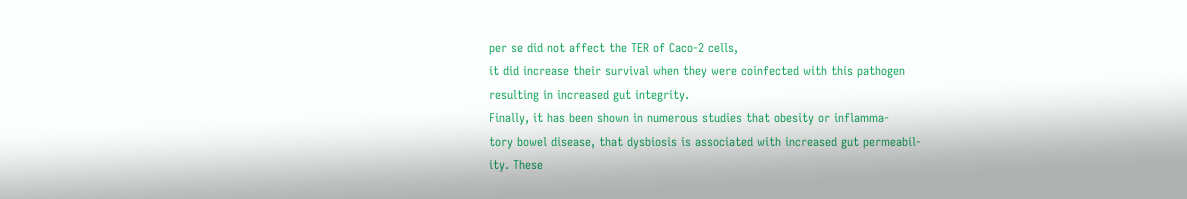per se did not affect the TER of Caco-2 cells,
it did increase their survival when they were coinfected with this pathogen
resulting in increased gut integrity.
Finally, it has been shown in numerous studies that obesity or inflamma-
tory bowel disease, that dysbiosis is associated with increased gut permeabil-
ity. These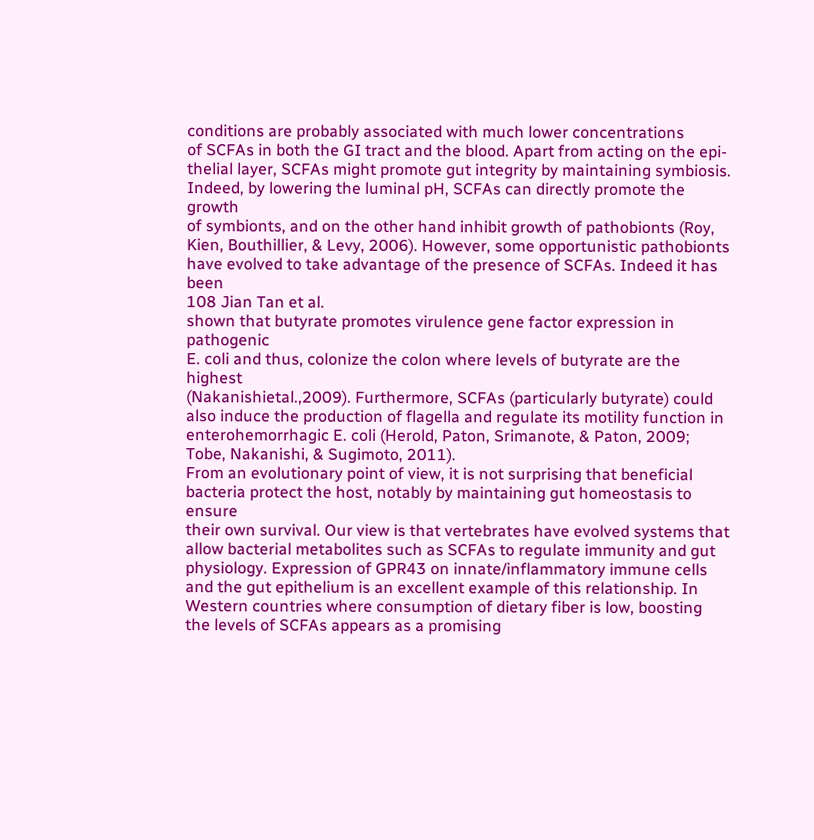conditions are probably associated with much lower concentrations
of SCFAs in both the GI tract and the blood. Apart from acting on the epi-
thelial layer, SCFAs might promote gut integrity by maintaining symbiosis.
Indeed, by lowering the luminal pH, SCFAs can directly promote the growth
of symbionts, and on the other hand inhibit growth of pathobionts (Roy,
Kien, Bouthillier, & Levy, 2006). However, some opportunistic pathobionts
have evolved to take advantage of the presence of SCFAs. Indeed it has been
108 Jian Tan et al.
shown that butyrate promotes virulence gene factor expression in pathogenic
E. coli and thus, colonize the colon where levels of butyrate are the highest
(Nakanishietal.,2009). Furthermore, SCFAs (particularly butyrate) could
also induce the production of flagella and regulate its motility function in
enterohemorrhagic E. coli (Herold, Paton, Srimanote, & Paton, 2009;
Tobe, Nakanishi, & Sugimoto, 2011).
From an evolutionary point of view, it is not surprising that beneficial
bacteria protect the host, notably by maintaining gut homeostasis to ensure
their own survival. Our view is that vertebrates have evolved systems that
allow bacterial metabolites such as SCFAs to regulate immunity and gut
physiology. Expression of GPR43 on innate/inflammatory immune cells
and the gut epithelium is an excellent example of this relationship. In
Western countries where consumption of dietary fiber is low, boosting
the levels of SCFAs appears as a promising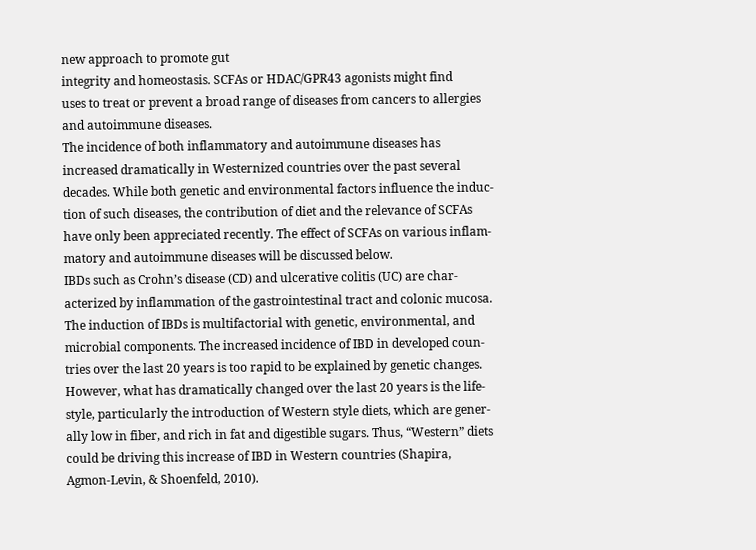new approach to promote gut
integrity and homeostasis. SCFAs or HDAC/GPR43 agonists might find
uses to treat or prevent a broad range of diseases from cancers to allergies
and autoimmune diseases.
The incidence of both inflammatory and autoimmune diseases has
increased dramatically in Westernized countries over the past several
decades. While both genetic and environmental factors influence the induc-
tion of such diseases, the contribution of diet and the relevance of SCFAs
have only been appreciated recently. The effect of SCFAs on various inflam-
matory and autoimmune diseases will be discussed below.
IBDs such as Crohn’s disease (CD) and ulcerative colitis (UC) are char-
acterized by inflammation of the gastrointestinal tract and colonic mucosa.
The induction of IBDs is multifactorial with genetic, environmental, and
microbial components. The increased incidence of IBD in developed coun-
tries over the last 20 years is too rapid to be explained by genetic changes.
However, what has dramatically changed over the last 20 years is the life-
style, particularly the introduction of Western style diets, which are gener-
ally low in fiber, and rich in fat and digestible sugars. Thus, “Western” diets
could be driving this increase of IBD in Western countries (Shapira,
Agmon-Levin, & Shoenfeld, 2010).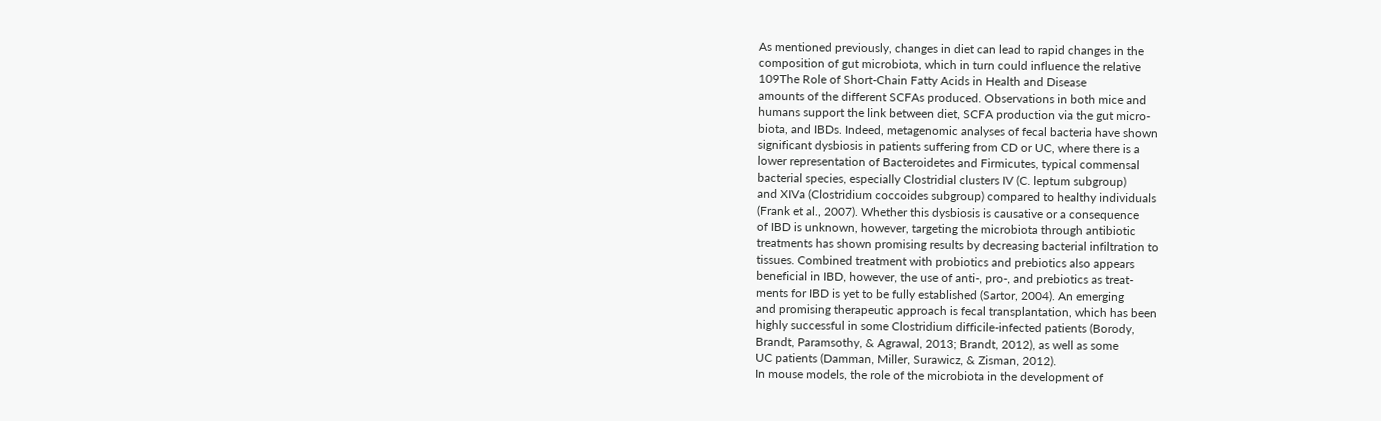As mentioned previously, changes in diet can lead to rapid changes in the
composition of gut microbiota, which in turn could influence the relative
109The Role of Short-Chain Fatty Acids in Health and Disease
amounts of the different SCFAs produced. Observations in both mice and
humans support the link between diet, SCFA production via the gut micro-
biota, and IBDs. Indeed, metagenomic analyses of fecal bacteria have shown
significant dysbiosis in patients suffering from CD or UC, where there is a
lower representation of Bacteroidetes and Firmicutes, typical commensal
bacterial species, especially Clostridial clusters IV (C. leptum subgroup)
and XIVa (Clostridium coccoides subgroup) compared to healthy individuals
(Frank et al., 2007). Whether this dysbiosis is causative or a consequence
of IBD is unknown, however, targeting the microbiota through antibiotic
treatments has shown promising results by decreasing bacterial infiltration to
tissues. Combined treatment with probiotics and prebiotics also appears
beneficial in IBD, however, the use of anti-, pro-, and prebiotics as treat-
ments for IBD is yet to be fully established (Sartor, 2004). An emerging
and promising therapeutic approach is fecal transplantation, which has been
highly successful in some Clostridium difficile-infected patients (Borody,
Brandt, Paramsothy, & Agrawal, 2013; Brandt, 2012), as well as some
UC patients (Damman, Miller, Surawicz, & Zisman, 2012).
In mouse models, the role of the microbiota in the development of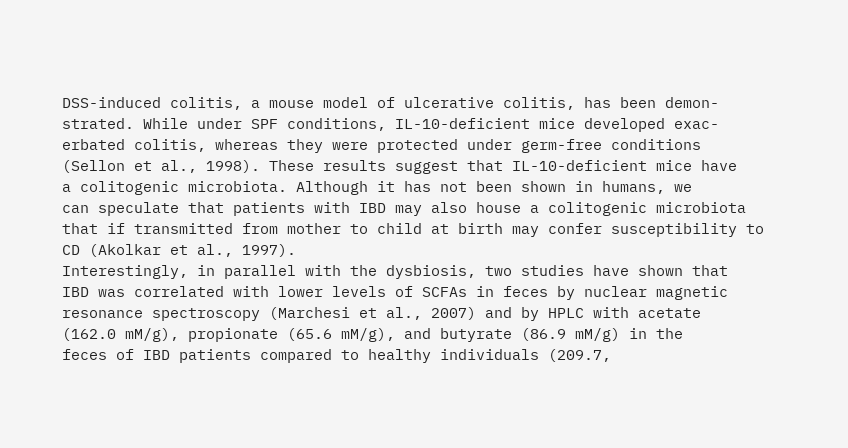DSS-induced colitis, a mouse model of ulcerative colitis, has been demon-
strated. While under SPF conditions, IL-10-deficient mice developed exac-
erbated colitis, whereas they were protected under germ-free conditions
(Sellon et al., 1998). These results suggest that IL-10-deficient mice have
a colitogenic microbiota. Although it has not been shown in humans, we
can speculate that patients with IBD may also house a colitogenic microbiota
that if transmitted from mother to child at birth may confer susceptibility to
CD (Akolkar et al., 1997).
Interestingly, in parallel with the dysbiosis, two studies have shown that
IBD was correlated with lower levels of SCFAs in feces by nuclear magnetic
resonance spectroscopy (Marchesi et al., 2007) and by HPLC with acetate
(162.0 mM/g), propionate (65.6 mM/g), and butyrate (86.9 mM/g) in the
feces of IBD patients compared to healthy individuals (209.7,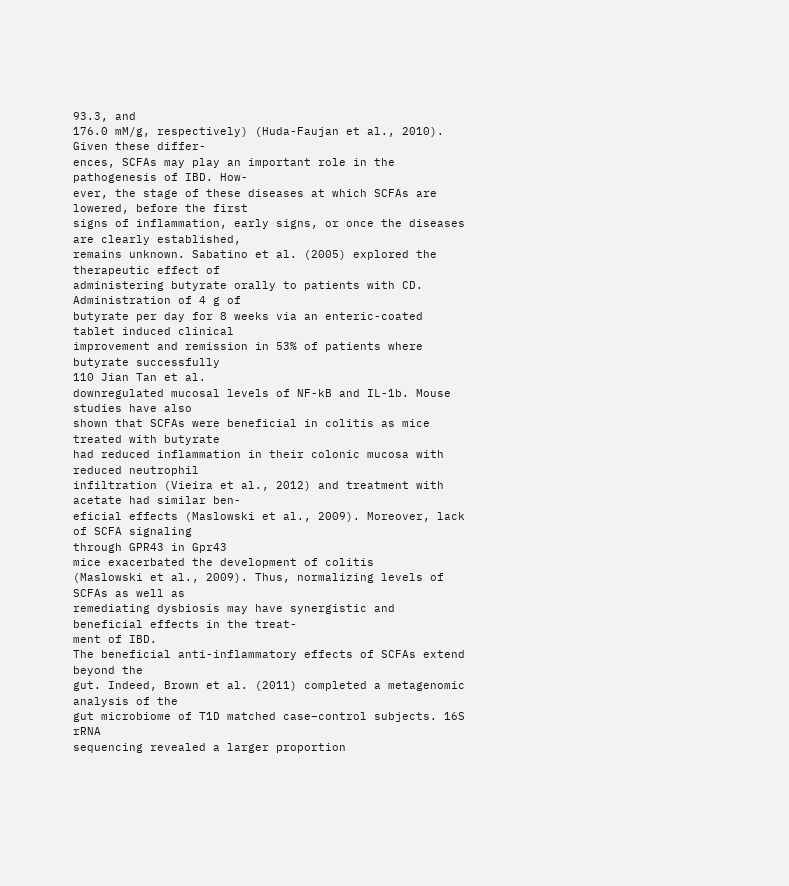93.3, and
176.0 mM/g, respectively) (Huda-Faujan et al., 2010). Given these differ-
ences, SCFAs may play an important role in the pathogenesis of IBD. How-
ever, the stage of these diseases at which SCFAs are lowered, before the first
signs of inflammation, early signs, or once the diseases are clearly established,
remains unknown. Sabatino et al. (2005) explored the therapeutic effect of
administering butyrate orally to patients with CD. Administration of 4 g of
butyrate per day for 8 weeks via an enteric-coated tablet induced clinical
improvement and remission in 53% of patients where butyrate successfully
110 Jian Tan et al.
downregulated mucosal levels of NF-kB and IL-1b. Mouse studies have also
shown that SCFAs were beneficial in colitis as mice treated with butyrate
had reduced inflammation in their colonic mucosa with reduced neutrophil
infiltration (Vieira et al., 2012) and treatment with acetate had similar ben-
eficial effects (Maslowski et al., 2009). Moreover, lack of SCFA signaling
through GPR43 in Gpr43
mice exacerbated the development of colitis
(Maslowski et al., 2009). Thus, normalizing levels of SCFAs as well as
remediating dysbiosis may have synergistic and beneficial effects in the treat-
ment of IBD.
The beneficial anti-inflammatory effects of SCFAs extend beyond the
gut. Indeed, Brown et al. (2011) completed a metagenomic analysis of the
gut microbiome of T1D matched case–control subjects. 16S rRNA
sequencing revealed a larger proportion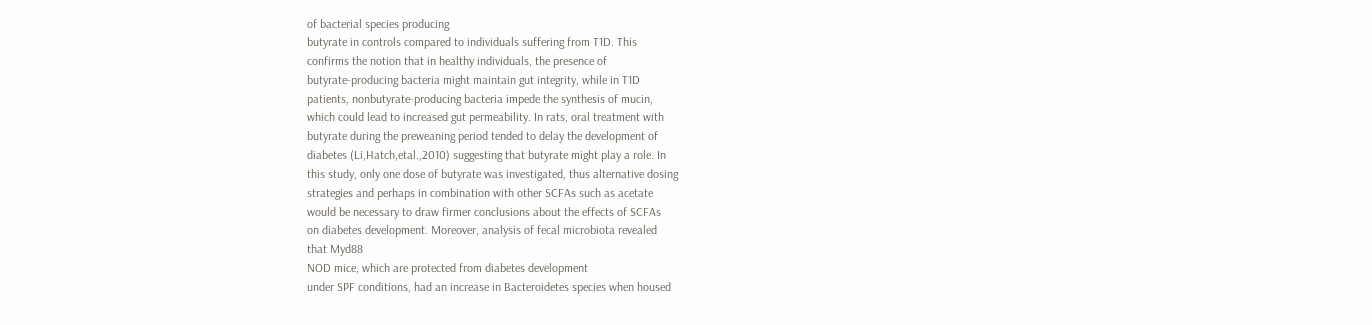of bacterial species producing
butyrate in controls compared to individuals suffering from T1D. This
confirms the notion that in healthy individuals, the presence of
butyrate-producing bacteria might maintain gut integrity, while in T1D
patients, nonbutyrate-producing bacteria impede the synthesis of mucin,
which could lead to increased gut permeability. In rats, oral treatment with
butyrate during the preweaning period tended to delay the development of
diabetes (Li,Hatch,etal.,2010) suggesting that butyrate might play a role. In
this study, only one dose of butyrate was investigated, thus alternative dosing
strategies and perhaps in combination with other SCFAs such as acetate
would be necessary to draw firmer conclusions about the effects of SCFAs
on diabetes development. Moreover, analysis of fecal microbiota revealed
that Myd88
NOD mice, which are protected from diabetes development
under SPF conditions, had an increase in Bacteroidetes species when housed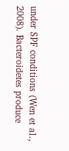under SPF conditions (Wen et al., 2008). Bacteroidetes produce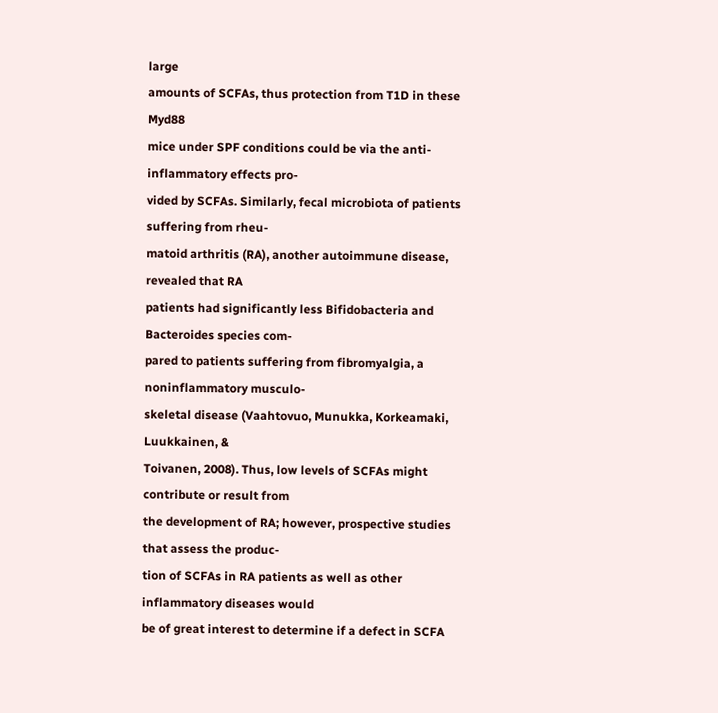large
amounts of SCFAs, thus protection from T1D in these Myd88
mice under SPF conditions could be via the anti-inflammatory effects pro-
vided by SCFAs. Similarly, fecal microbiota of patients suffering from rheu-
matoid arthritis (RA), another autoimmune disease, revealed that RA
patients had significantly less Bifidobacteria and Bacteroides species com-
pared to patients suffering from fibromyalgia, a noninflammatory musculo-
skeletal disease (Vaahtovuo, Munukka, Korkeamaki, Luukkainen, &
Toivanen, 2008). Thus, low levels of SCFAs might contribute or result from
the development of RA; however, prospective studies that assess the produc-
tion of SCFAs in RA patients as well as other inflammatory diseases would
be of great interest to determine if a defect in SCFA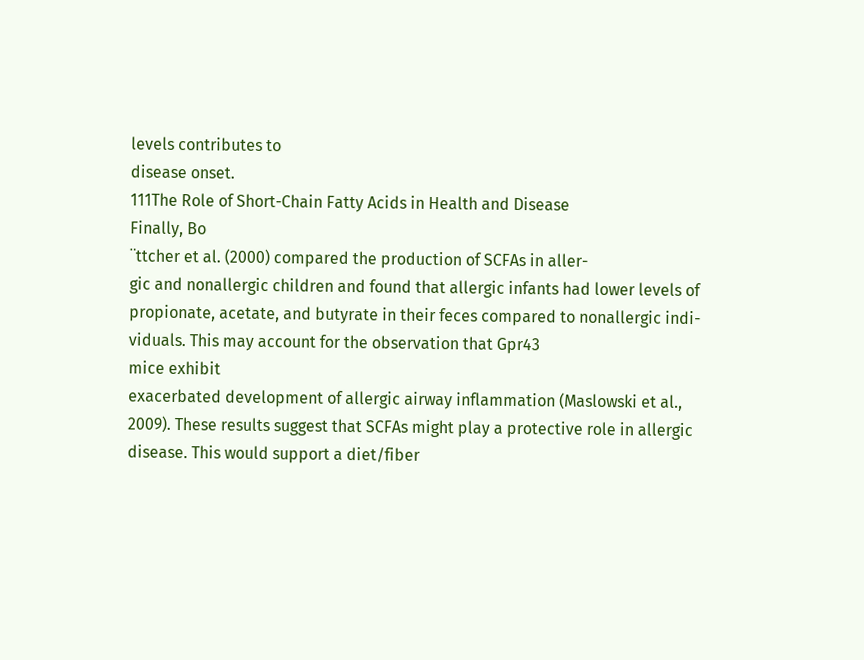levels contributes to
disease onset.
111The Role of Short-Chain Fatty Acids in Health and Disease
Finally, Bo
¨ttcher et al. (2000) compared the production of SCFAs in aller-
gic and nonallergic children and found that allergic infants had lower levels of
propionate, acetate, and butyrate in their feces compared to nonallergic indi-
viduals. This may account for the observation that Gpr43
mice exhibit
exacerbated development of allergic airway inflammation (Maslowski et al.,
2009). These results suggest that SCFAs might play a protective role in allergic
disease. This would support a diet/fiber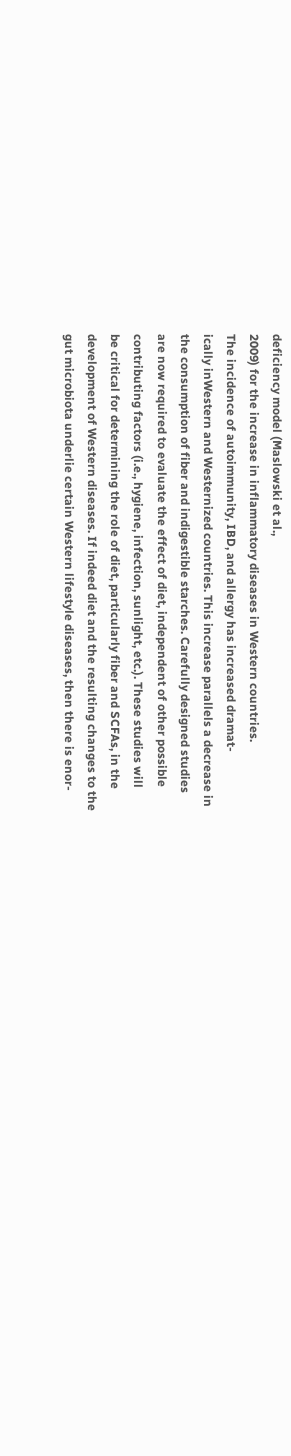deficiency model (Maslowski et al.,
2009) for the increase in inflammatory diseases in Western countries.
The incidence of autoimmunity, IBD, and allergy has increased dramat-
ically inWestern and Westernized countries. This increase parallels a decrease in
the consumption of fiber and indigestible starches. Carefully designed studies
are now required to evaluate the effect of diet, independent of other possible
contributing factors (i.e., hygiene, infection, sunlight, etc.). These studies will
be critical for determining the role of diet, particularly fiber and SCFAs, in the
development of Western diseases. If indeed diet and the resulting changes to the
gut microbiota underlie certain Western lifestyle diseases, then there is enor-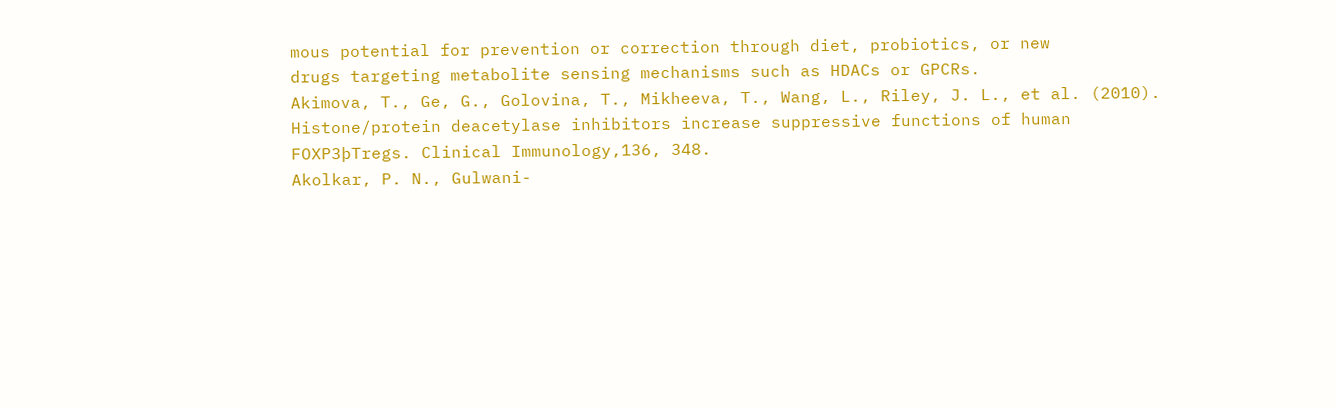mous potential for prevention or correction through diet, probiotics, or new
drugs targeting metabolite sensing mechanisms such as HDACs or GPCRs.
Akimova, T., Ge, G., Golovina, T., Mikheeva, T., Wang, L., Riley, J. L., et al. (2010).
Histone/protein deacetylase inhibitors increase suppressive functions of human
FOXP3þTregs. Clinical Immunology,136, 348.
Akolkar, P. N., Gulwani-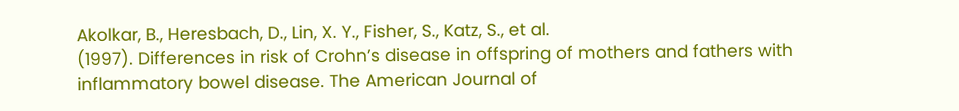Akolkar, B., Heresbach, D., Lin, X. Y., Fisher, S., Katz, S., et al.
(1997). Differences in risk of Crohn’s disease in offspring of mothers and fathers with
inflammatory bowel disease. The American Journal of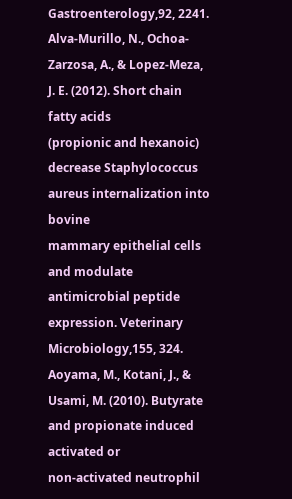Gastroenterology,92, 2241.
Alva-Murillo, N., Ochoa-Zarzosa, A., & Lopez-Meza, J. E. (2012). Short chain fatty acids
(propionic and hexanoic) decrease Staphylococcus aureus internalization into bovine
mammary epithelial cells and modulate antimicrobial peptide expression. Veterinary
Microbiology,155, 324.
Aoyama, M., Kotani, J., & Usami, M. (2010). Butyrate and propionate induced activated or
non-activated neutrophil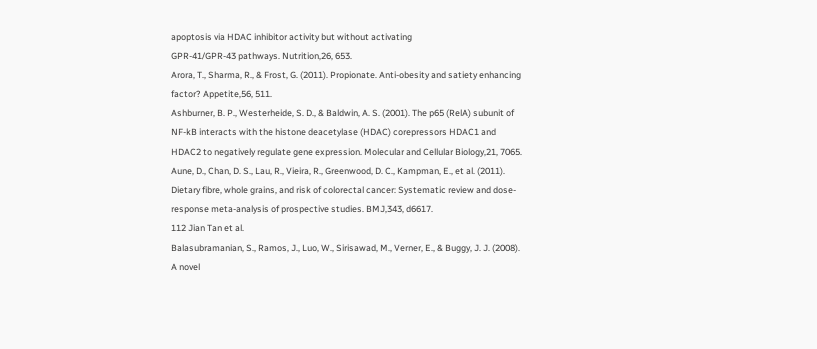apoptosis via HDAC inhibitor activity but without activating
GPR-41/GPR-43 pathways. Nutrition,26, 653.
Arora, T., Sharma, R., & Frost, G. (2011). Propionate. Anti-obesity and satiety enhancing
factor? Appetite,56, 511.
Ashburner, B. P., Westerheide, S. D., & Baldwin, A. S. (2001). The p65 (RelA) subunit of
NF-kB interacts with the histone deacetylase (HDAC) corepressors HDAC1 and
HDAC2 to negatively regulate gene expression. Molecular and Cellular Biology,21, 7065.
Aune, D., Chan, D. S., Lau, R., Vieira, R., Greenwood, D. C., Kampman, E., et al. (2011).
Dietary fibre, whole grains, and risk of colorectal cancer: Systematic review and dose-
response meta-analysis of prospective studies. BMJ,343, d6617.
112 Jian Tan et al.
Balasubramanian, S., Ramos, J., Luo, W., Sirisawad, M., Verner, E., & Buggy, J. J. (2008).
A novel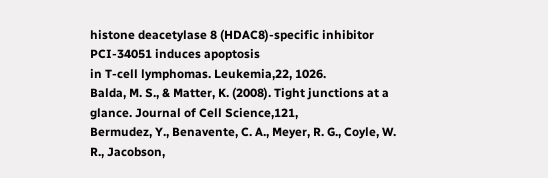histone deacetylase 8 (HDAC8)-specific inhibitor PCI-34051 induces apoptosis
in T-cell lymphomas. Leukemia,22, 1026.
Balda, M. S., & Matter, K. (2008). Tight junctions at a glance. Journal of Cell Science,121,
Bermudez, Y., Benavente, C. A., Meyer, R. G., Coyle, W. R., Jacobson,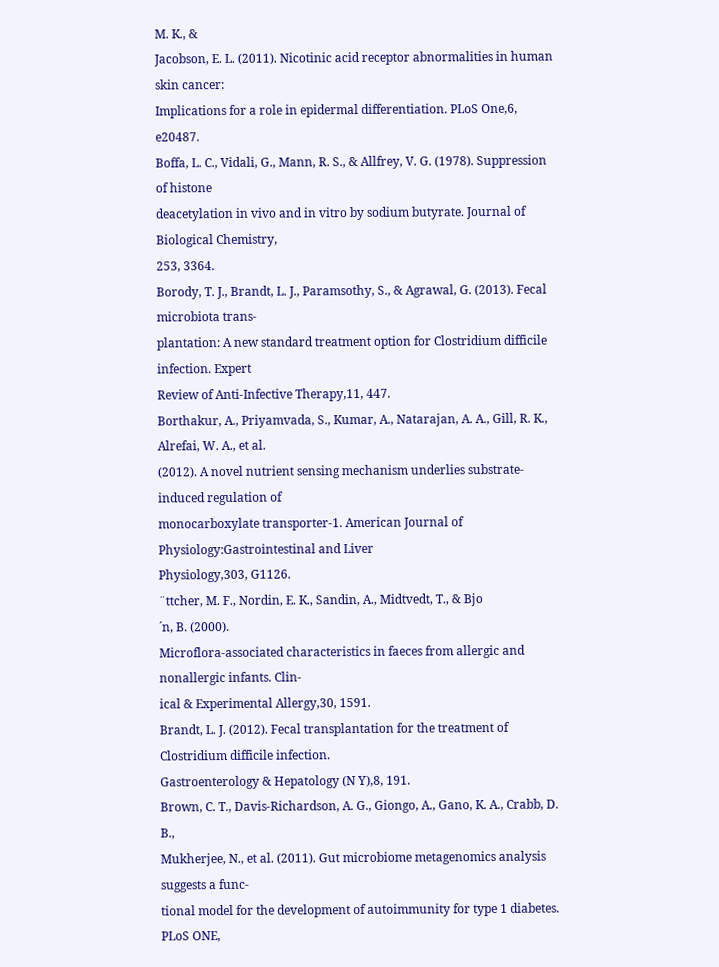M. K., &
Jacobson, E. L. (2011). Nicotinic acid receptor abnormalities in human skin cancer:
Implications for a role in epidermal differentiation. PLoS One,6, e20487.
Boffa, L. C., Vidali, G., Mann, R. S., & Allfrey, V. G. (1978). Suppression of histone
deacetylation in vivo and in vitro by sodium butyrate. Journal of Biological Chemistry,
253, 3364.
Borody, T. J., Brandt, L. J., Paramsothy, S., & Agrawal, G. (2013). Fecal microbiota trans-
plantation: A new standard treatment option for Clostridium difficile infection. Expert
Review of Anti-Infective Therapy,11, 447.
Borthakur, A., Priyamvada, S., Kumar, A., Natarajan, A. A., Gill, R. K., Alrefai, W. A., et al.
(2012). A novel nutrient sensing mechanism underlies substrate-induced regulation of
monocarboxylate transporter-1. American Journal of Physiology:Gastrointestinal and Liver
Physiology,303, G1126.
¨ttcher, M. F., Nordin, E. K., Sandin, A., Midtvedt, T., & Bjo
´n, B. (2000).
Microflora-associated characteristics in faeces from allergic and nonallergic infants. Clin-
ical & Experimental Allergy,30, 1591.
Brandt, L. J. (2012). Fecal transplantation for the treatment of Clostridium difficile infection.
Gastroenterology & Hepatology (N Y),8, 191.
Brown, C. T., Davis-Richardson, A. G., Giongo, A., Gano, K. A., Crabb, D. B.,
Mukherjee, N., et al. (2011). Gut microbiome metagenomics analysis suggests a func-
tional model for the development of autoimmunity for type 1 diabetes. PLoS ONE,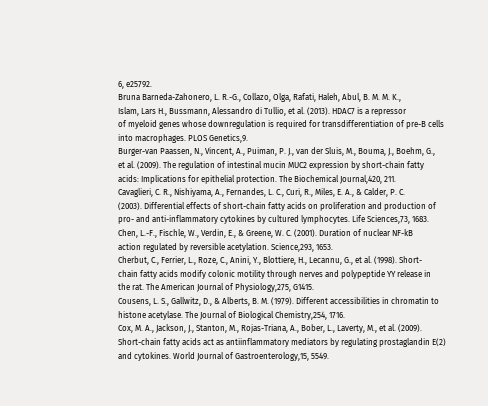6, e25792.
Bruna Barneda-Zahonero, L. R.-G., Collazo, Olga, Rafati, Haleh, Abul, B. M. M. K.,
Islam, Lars H., Bussmann, Alessandro di Tullio, et al. (2013). HDAC7 is a repressor
of myeloid genes whose downregulation is required for transdifferentiation of pre-B cells
into macrophages. PLOS Genetics,9.
Burger-van Paassen, N., Vincent, A., Puiman, P. J., van der Sluis, M., Bouma, J., Boehm, G.,
et al. (2009). The regulation of intestinal mucin MUC2 expression by short-chain fatty
acids: Implications for epithelial protection. The Biochemical Journal,420, 211.
Cavaglieri, C. R., Nishiyama, A., Fernandes, L. C., Curi, R., Miles, E. A., & Calder, P. C.
(2003). Differential effects of short-chain fatty acids on proliferation and production of
pro- and anti-inflammatory cytokines by cultured lymphocytes. Life Sciences,73, 1683.
Chen, L.-F., Fischle, W., Verdin, E., & Greene, W. C. (2001). Duration of nuclear NF-kB
action regulated by reversible acetylation. Science,293, 1653.
Cherbut, C., Ferrier, L., Roze, C., Anini, Y., Blottiere, H., Lecannu, G., et al. (1998). Short-
chain fatty acids modify colonic motility through nerves and polypeptide YY release in
the rat. The American Journal of Physiology,275, G1415.
Cousens, L. S., Gallwitz, D., & Alberts, B. M. (1979). Different accessibilities in chromatin to
histone acetylase. The Journal of Biological Chemistry,254, 1716.
Cox, M. A., Jackson, J., Stanton, M., Rojas-Triana, A., Bober, L., Laverty, M., et al. (2009).
Short-chain fatty acids act as antiinflammatory mediators by regulating prostaglandin E(2)
and cytokines. World Journal of Gastroenterology,15, 5549.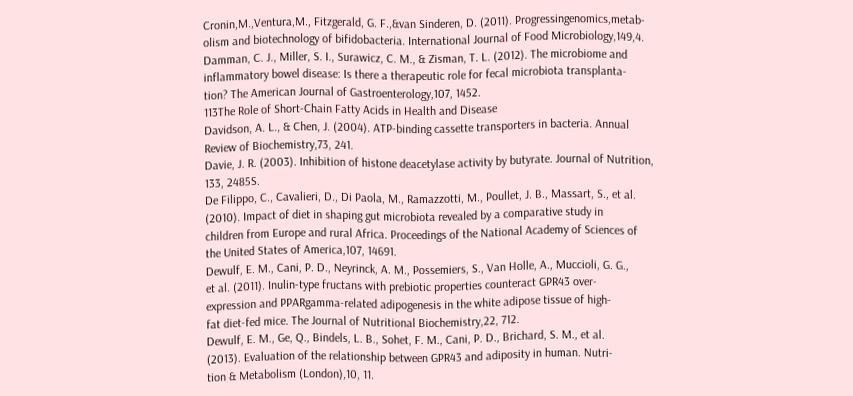Cronin,M.,Ventura,M., Fitzgerald, G. F.,&van Sinderen, D. (2011). Progressingenomics,metab-
olism and biotechnology of bifidobacteria. International Journal of Food Microbiology,149,4.
Damman, C. J., Miller, S. I., Surawicz, C. M., & Zisman, T. L. (2012). The microbiome and
inflammatory bowel disease: Is there a therapeutic role for fecal microbiota transplanta-
tion? The American Journal of Gastroenterology,107, 1452.
113The Role of Short-Chain Fatty Acids in Health and Disease
Davidson, A. L., & Chen, J. (2004). ATP-binding cassette transporters in bacteria. Annual
Review of Biochemistry,73, 241.
Davie, J. R. (2003). Inhibition of histone deacetylase activity by butyrate. Journal of Nutrition,
133, 2485S.
De Filippo, C., Cavalieri, D., Di Paola, M., Ramazzotti, M., Poullet, J. B., Massart, S., et al.
(2010). Impact of diet in shaping gut microbiota revealed by a comparative study in
children from Europe and rural Africa. Proceedings of the National Academy of Sciences of
the United States of America,107, 14691.
Dewulf, E. M., Cani, P. D., Neyrinck, A. M., Possemiers, S., Van Holle, A., Muccioli, G. G.,
et al. (2011). Inulin-type fructans with prebiotic properties counteract GPR43 over-
expression and PPARgamma-related adipogenesis in the white adipose tissue of high-
fat diet-fed mice. The Journal of Nutritional Biochemistry,22, 712.
Dewulf, E. M., Ge, Q., Bindels, L. B., Sohet, F. M., Cani, P. D., Brichard, S. M., et al.
(2013). Evaluation of the relationship between GPR43 and adiposity in human. Nutri-
tion & Metabolism (London),10, 11.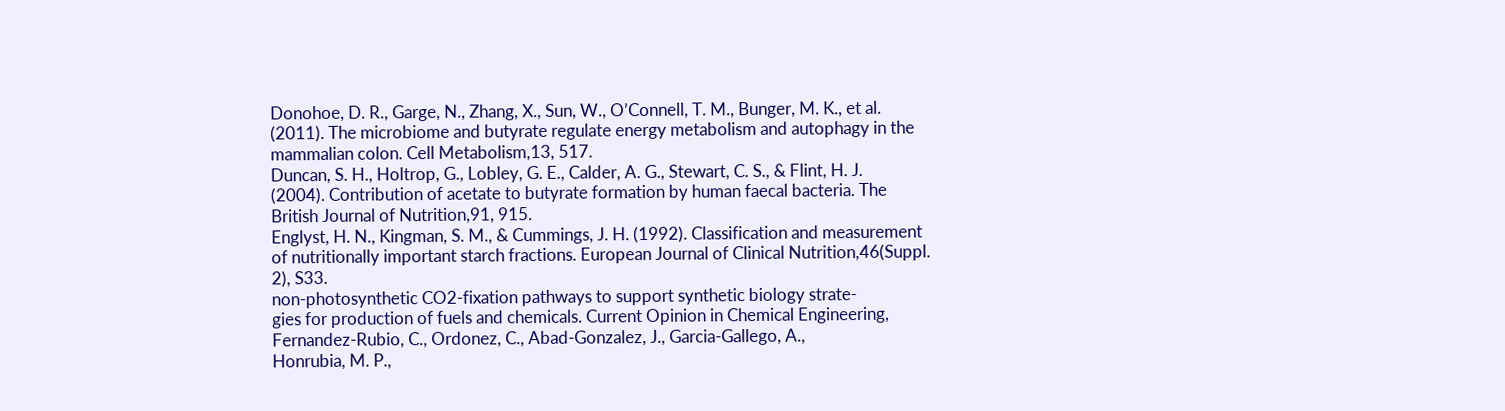Donohoe, D. R., Garge, N., Zhang, X., Sun, W., O’Connell, T. M., Bunger, M. K., et al.
(2011). The microbiome and butyrate regulate energy metabolism and autophagy in the
mammalian colon. Cell Metabolism,13, 517.
Duncan, S. H., Holtrop, G., Lobley, G. E., Calder, A. G., Stewart, C. S., & Flint, H. J.
(2004). Contribution of acetate to butyrate formation by human faecal bacteria. The
British Journal of Nutrition,91, 915.
Englyst, H. N., Kingman, S. M., & Cummings, J. H. (1992). Classification and measurement
of nutritionally important starch fractions. European Journal of Clinical Nutrition,46(Suppl.
2), S33.
non-photosynthetic CO2-fixation pathways to support synthetic biology strate-
gies for production of fuels and chemicals. Current Opinion in Chemical Engineering,
Fernandez-Rubio, C., Ordonez, C., Abad-Gonzalez, J., Garcia-Gallego, A.,
Honrubia, M. P.,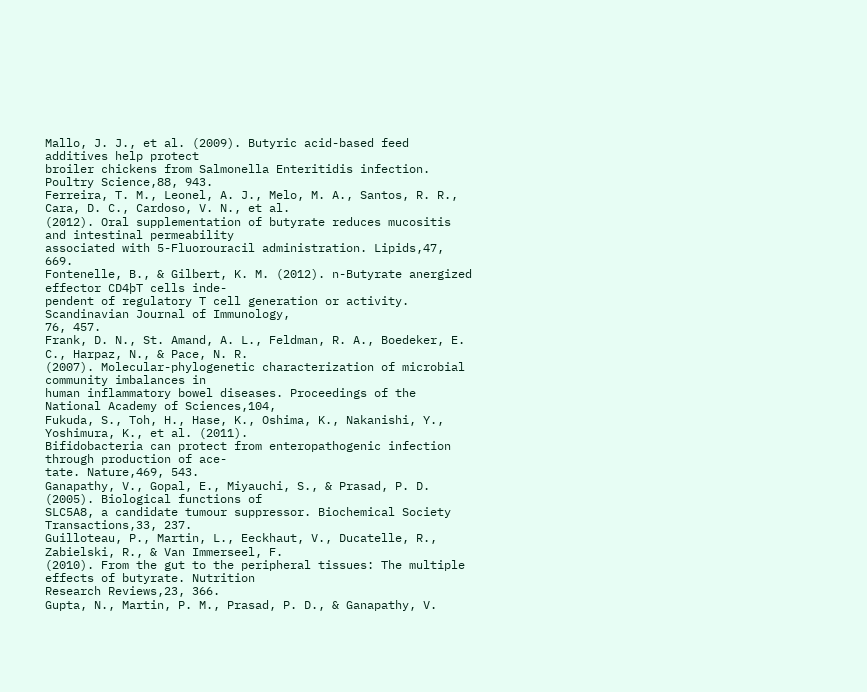Mallo, J. J., et al. (2009). Butyric acid-based feed additives help protect
broiler chickens from Salmonella Enteritidis infection. Poultry Science,88, 943.
Ferreira, T. M., Leonel, A. J., Melo, M. A., Santos, R. R., Cara, D. C., Cardoso, V. N., et al.
(2012). Oral supplementation of butyrate reduces mucositis and intestinal permeability
associated with 5-Fluorouracil administration. Lipids,47, 669.
Fontenelle, B., & Gilbert, K. M. (2012). n-Butyrate anergized effector CD4þT cells inde-
pendent of regulatory T cell generation or activity. Scandinavian Journal of Immunology,
76, 457.
Frank, D. N., St. Amand, A. L., Feldman, R. A., Boedeker, E. C., Harpaz, N., & Pace, N. R.
(2007). Molecular-phylogenetic characterization of microbial community imbalances in
human inflammatory bowel diseases. Proceedings of the National Academy of Sciences,104,
Fukuda, S., Toh, H., Hase, K., Oshima, K., Nakanishi, Y., Yoshimura, K., et al. (2011).
Bifidobacteria can protect from enteropathogenic infection through production of ace-
tate. Nature,469, 543.
Ganapathy, V., Gopal, E., Miyauchi, S., & Prasad, P. D. (2005). Biological functions of
SLC5A8, a candidate tumour suppressor. Biochemical Society Transactions,33, 237.
Guilloteau, P., Martin, L., Eeckhaut, V., Ducatelle, R., Zabielski, R., & Van Immerseel, F.
(2010). From the gut to the peripheral tissues: The multiple effects of butyrate. Nutrition
Research Reviews,23, 366.
Gupta, N., Martin, P. M., Prasad, P. D., & Ganapathy, V.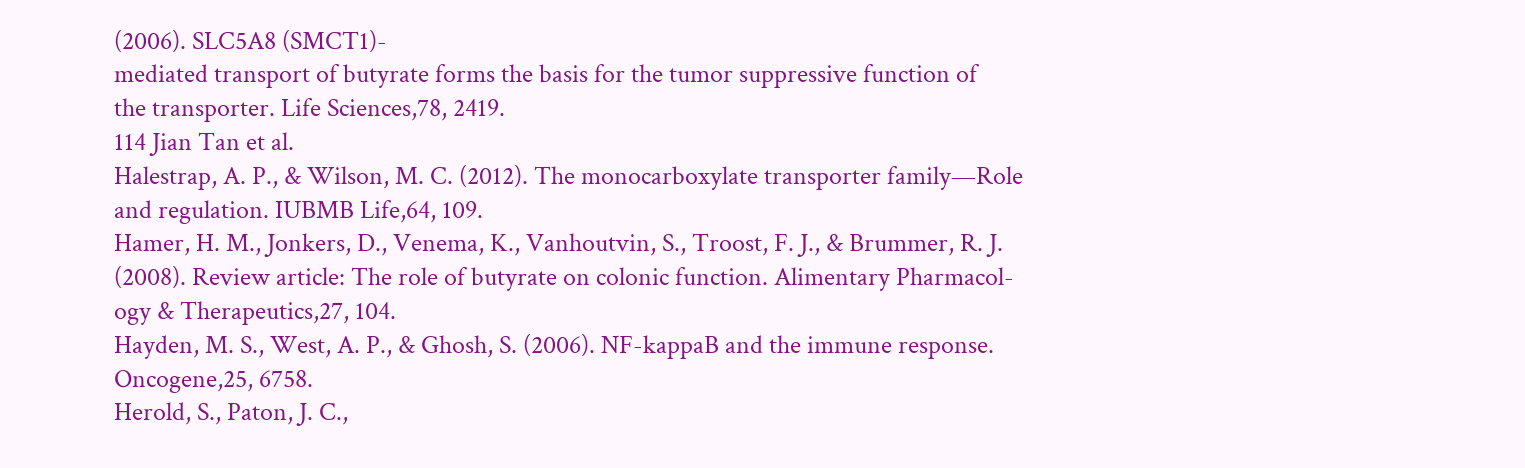(2006). SLC5A8 (SMCT1)-
mediated transport of butyrate forms the basis for the tumor suppressive function of
the transporter. Life Sciences,78, 2419.
114 Jian Tan et al.
Halestrap, A. P., & Wilson, M. C. (2012). The monocarboxylate transporter family—Role
and regulation. IUBMB Life,64, 109.
Hamer, H. M., Jonkers, D., Venema, K., Vanhoutvin, S., Troost, F. J., & Brummer, R. J.
(2008). Review article: The role of butyrate on colonic function. Alimentary Pharmacol-
ogy & Therapeutics,27, 104.
Hayden, M. S., West, A. P., & Ghosh, S. (2006). NF-kappaB and the immune response.
Oncogene,25, 6758.
Herold, S., Paton, J. C.,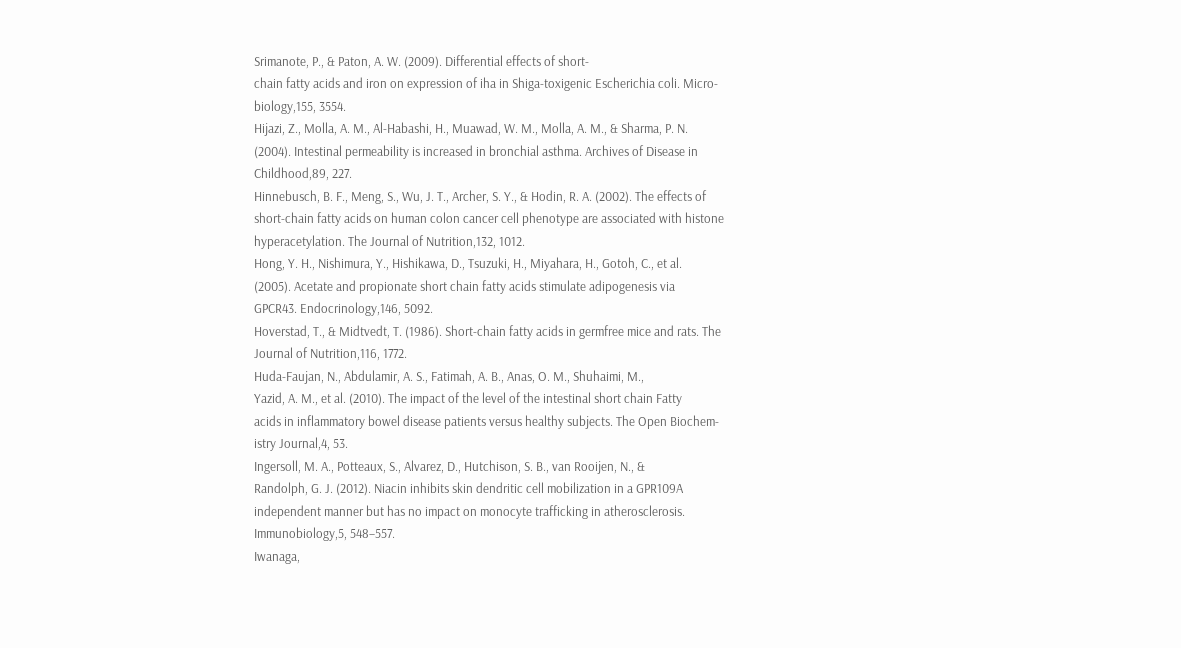Srimanote, P., & Paton, A. W. (2009). Differential effects of short-
chain fatty acids and iron on expression of iha in Shiga-toxigenic Escherichia coli. Micro-
biology,155, 3554.
Hijazi, Z., Molla, A. M., Al-Habashi, H., Muawad, W. M., Molla, A. M., & Sharma, P. N.
(2004). Intestinal permeability is increased in bronchial asthma. Archives of Disease in
Childhood,89, 227.
Hinnebusch, B. F., Meng, S., Wu, J. T., Archer, S. Y., & Hodin, R. A. (2002). The effects of
short-chain fatty acids on human colon cancer cell phenotype are associated with histone
hyperacetylation. The Journal of Nutrition,132, 1012.
Hong, Y. H., Nishimura, Y., Hishikawa, D., Tsuzuki, H., Miyahara, H., Gotoh, C., et al.
(2005). Acetate and propionate short chain fatty acids stimulate adipogenesis via
GPCR43. Endocrinology,146, 5092.
Hoverstad, T., & Midtvedt, T. (1986). Short-chain fatty acids in germfree mice and rats. The
Journal of Nutrition,116, 1772.
Huda-Faujan, N., Abdulamir, A. S., Fatimah, A. B., Anas, O. M., Shuhaimi, M.,
Yazid, A. M., et al. (2010). The impact of the level of the intestinal short chain Fatty
acids in inflammatory bowel disease patients versus healthy subjects. The Open Biochem-
istry Journal,4, 53.
Ingersoll, M. A., Potteaux, S., Alvarez, D., Hutchison, S. B., van Rooijen, N., &
Randolph, G. J. (2012). Niacin inhibits skin dendritic cell mobilization in a GPR109A
independent manner but has no impact on monocyte trafficking in atherosclerosis.
Immunobiology,5, 548–557.
Iwanaga,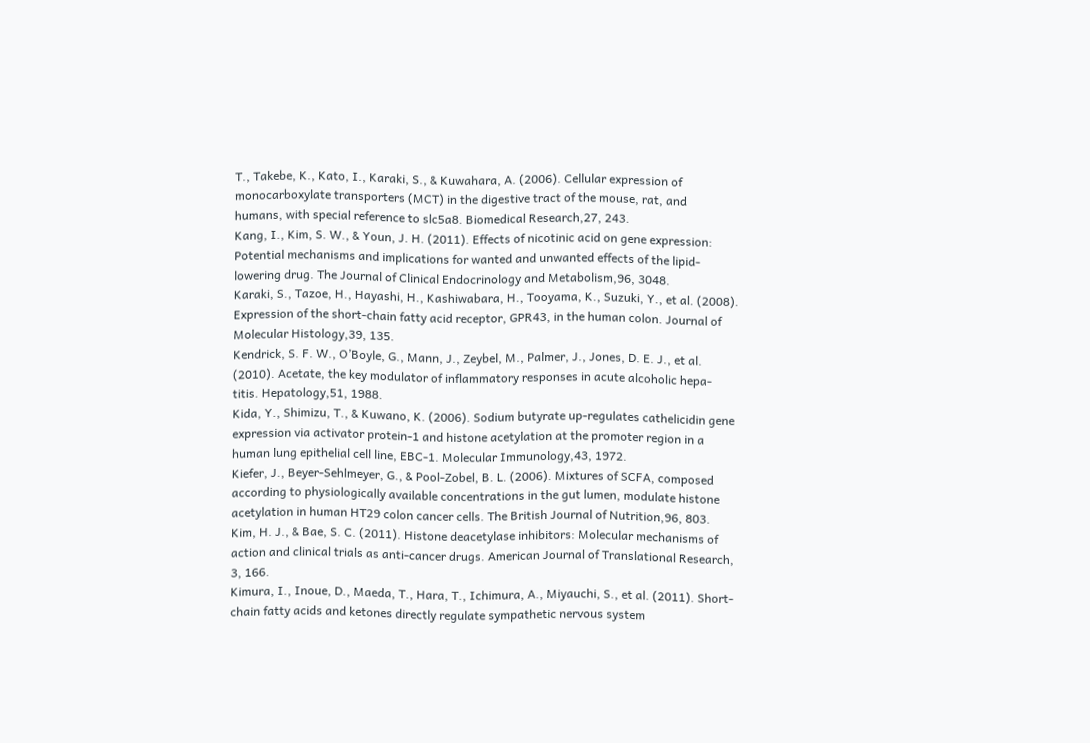T., Takebe, K., Kato, I., Karaki, S., & Kuwahara, A. (2006). Cellular expression of
monocarboxylate transporters (MCT) in the digestive tract of the mouse, rat, and
humans, with special reference to slc5a8. Biomedical Research,27, 243.
Kang, I., Kim, S. W., & Youn, J. H. (2011). Effects of nicotinic acid on gene expression:
Potential mechanisms and implications for wanted and unwanted effects of the lipid-
lowering drug. The Journal of Clinical Endocrinology and Metabolism,96, 3048.
Karaki, S., Tazoe, H., Hayashi, H., Kashiwabara, H., Tooyama, K., Suzuki, Y., et al. (2008).
Expression of the short-chain fatty acid receptor, GPR43, in the human colon. Journal of
Molecular Histology,39, 135.
Kendrick, S. F. W., O’Boyle, G., Mann, J., Zeybel, M., Palmer, J., Jones, D. E. J., et al.
(2010). Acetate, the key modulator of inflammatory responses in acute alcoholic hepa-
titis. Hepatology,51, 1988.
Kida, Y., Shimizu, T., & Kuwano, K. (2006). Sodium butyrate up-regulates cathelicidin gene
expression via activator protein-1 and histone acetylation at the promoter region in a
human lung epithelial cell line, EBC-1. Molecular Immunology,43, 1972.
Kiefer, J., Beyer-Sehlmeyer, G., & Pool-Zobel, B. L. (2006). Mixtures of SCFA, composed
according to physiologically available concentrations in the gut lumen, modulate histone
acetylation in human HT29 colon cancer cells. The British Journal of Nutrition,96, 803.
Kim, H. J., & Bae, S. C. (2011). Histone deacetylase inhibitors: Molecular mechanisms of
action and clinical trials as anti-cancer drugs. American Journal of Translational Research,
3, 166.
Kimura, I., Inoue, D., Maeda, T., Hara, T., Ichimura, A., Miyauchi, S., et al. (2011). Short-
chain fatty acids and ketones directly regulate sympathetic nervous system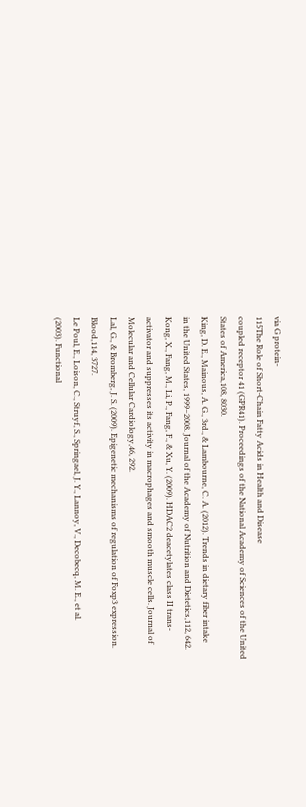via G protein-
115The Role of Short-Chain Fatty Acids in Health and Disease
coupled receptor 41 (GPR41). Proceedings of the National Academy of Sciences of the United
States of America,108, 8030.
King, D. E., Mainous, A. G., 3rd., & Lambourne, C. A. (2012). Trends in dietary fiber intake
in the United States, 1999–2008. Journal of the Academy of Nutrition and Dietetics,112, 642.
Kong, X., Fang, M., Li, P., Fang, F., & Xu, Y. (2009). HDAC2 deacetylates class II trans-
activator and suppresses its activity in macrophages and smooth muscle cells. Journal of
Molecular and Cellular Cardiology,46, 292.
Lal, G., & Bromberg, J. S. (2009). Epigenetic mechanisms of regulation of Foxp3 expression.
Blood,114, 3727.
Le Poul, E., Loison, C., Struyf, S., Springael, J. Y., Lannoy, V., Decobecq, M. E., et al.
(2003). Functional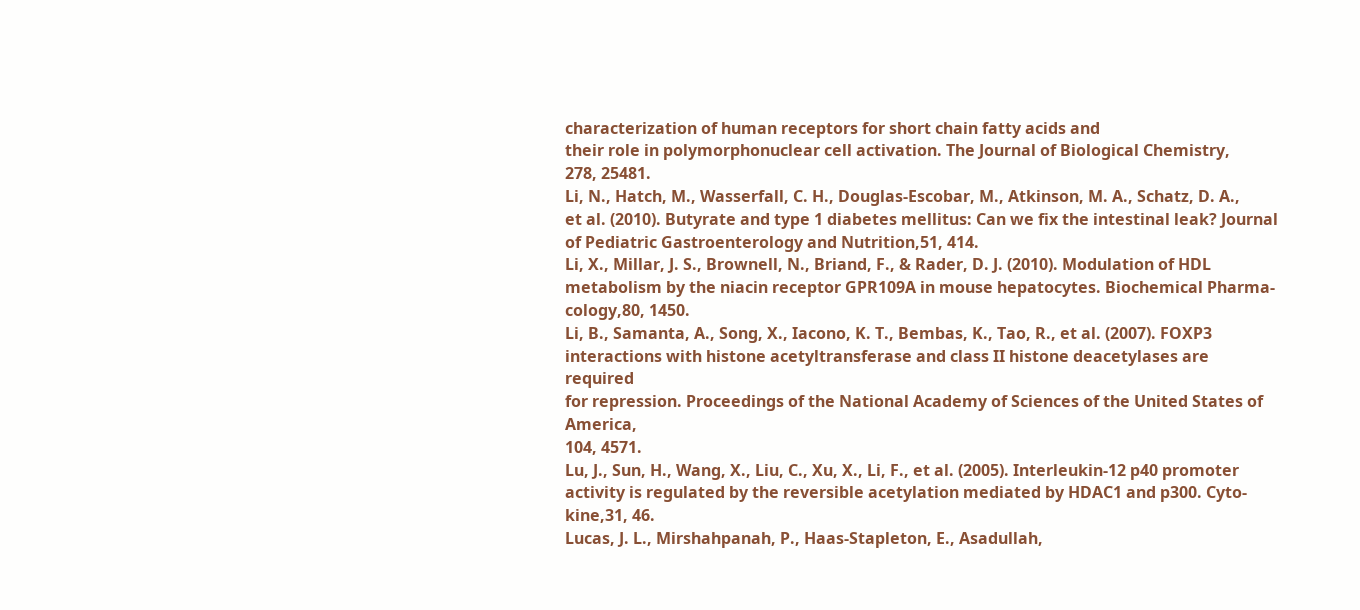characterization of human receptors for short chain fatty acids and
their role in polymorphonuclear cell activation. The Journal of Biological Chemistry,
278, 25481.
Li, N., Hatch, M., Wasserfall, C. H., Douglas-Escobar, M., Atkinson, M. A., Schatz, D. A.,
et al. (2010). Butyrate and type 1 diabetes mellitus: Can we fix the intestinal leak? Journal
of Pediatric Gastroenterology and Nutrition,51, 414.
Li, X., Millar, J. S., Brownell, N., Briand, F., & Rader, D. J. (2010). Modulation of HDL
metabolism by the niacin receptor GPR109A in mouse hepatocytes. Biochemical Pharma-
cology,80, 1450.
Li, B., Samanta, A., Song, X., Iacono, K. T., Bembas, K., Tao, R., et al. (2007). FOXP3
interactions with histone acetyltransferase and class II histone deacetylases are required
for repression. Proceedings of the National Academy of Sciences of the United States of America,
104, 4571.
Lu, J., Sun, H., Wang, X., Liu, C., Xu, X., Li, F., et al. (2005). Interleukin-12 p40 promoter
activity is regulated by the reversible acetylation mediated by HDAC1 and p300. Cyto-
kine,31, 46.
Lucas, J. L., Mirshahpanah, P., Haas-Stapleton, E., Asadullah,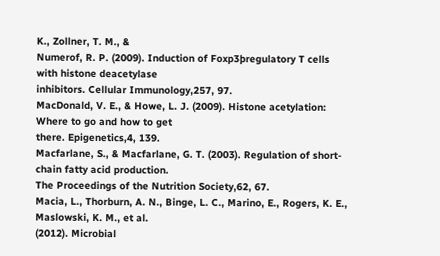K., Zollner, T. M., &
Numerof, R. P. (2009). Induction of Foxp3þregulatory T cells with histone deacetylase
inhibitors. Cellular Immunology,257, 97.
MacDonald, V. E., & Howe, L. J. (2009). Histone acetylation: Where to go and how to get
there. Epigenetics,4, 139.
Macfarlane, S., & Macfarlane, G. T. (2003). Regulation of short-chain fatty acid production.
The Proceedings of the Nutrition Society,62, 67.
Macia, L., Thorburn, A. N., Binge, L. C., Marino, E., Rogers, K. E., Maslowski, K. M., et al.
(2012). Microbial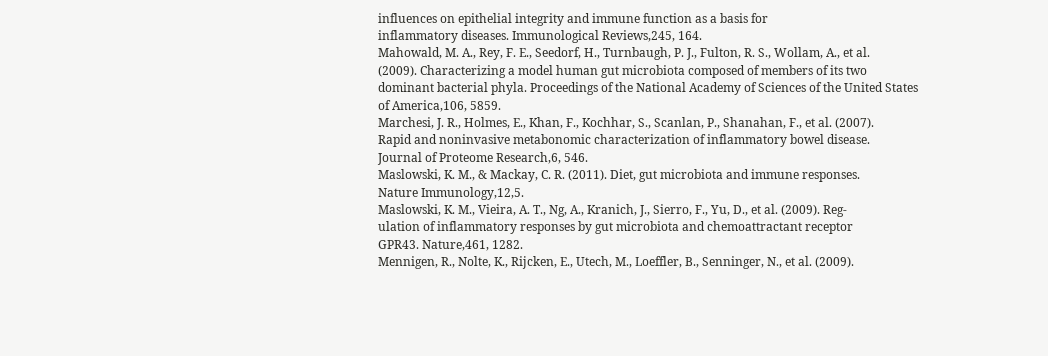influences on epithelial integrity and immune function as a basis for
inflammatory diseases. Immunological Reviews,245, 164.
Mahowald, M. A., Rey, F. E., Seedorf, H., Turnbaugh, P. J., Fulton, R. S., Wollam, A., et al.
(2009). Characterizing a model human gut microbiota composed of members of its two
dominant bacterial phyla. Proceedings of the National Academy of Sciences of the United States
of America,106, 5859.
Marchesi, J. R., Holmes, E., Khan, F., Kochhar, S., Scanlan, P., Shanahan, F., et al. (2007).
Rapid and noninvasive metabonomic characterization of inflammatory bowel disease.
Journal of Proteome Research,6, 546.
Maslowski, K. M., & Mackay, C. R. (2011). Diet, gut microbiota and immune responses.
Nature Immunology,12,5.
Maslowski, K. M., Vieira, A. T., Ng, A., Kranich, J., Sierro, F., Yu, D., et al. (2009). Reg-
ulation of inflammatory responses by gut microbiota and chemoattractant receptor
GPR43. Nature,461, 1282.
Mennigen, R., Nolte, K., Rijcken, E., Utech, M., Loeffler, B., Senninger, N., et al. (2009).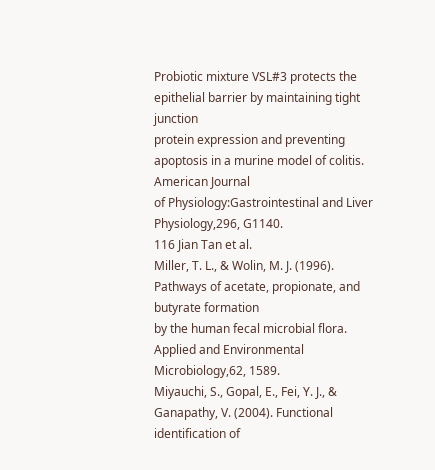Probiotic mixture VSL#3 protects the epithelial barrier by maintaining tight junction
protein expression and preventing apoptosis in a murine model of colitis. American Journal
of Physiology:Gastrointestinal and Liver Physiology,296, G1140.
116 Jian Tan et al.
Miller, T. L., & Wolin, M. J. (1996). Pathways of acetate, propionate, and butyrate formation
by the human fecal microbial flora. Applied and Environmental Microbiology,62, 1589.
Miyauchi, S., Gopal, E., Fei, Y. J., & Ganapathy, V. (2004). Functional identification of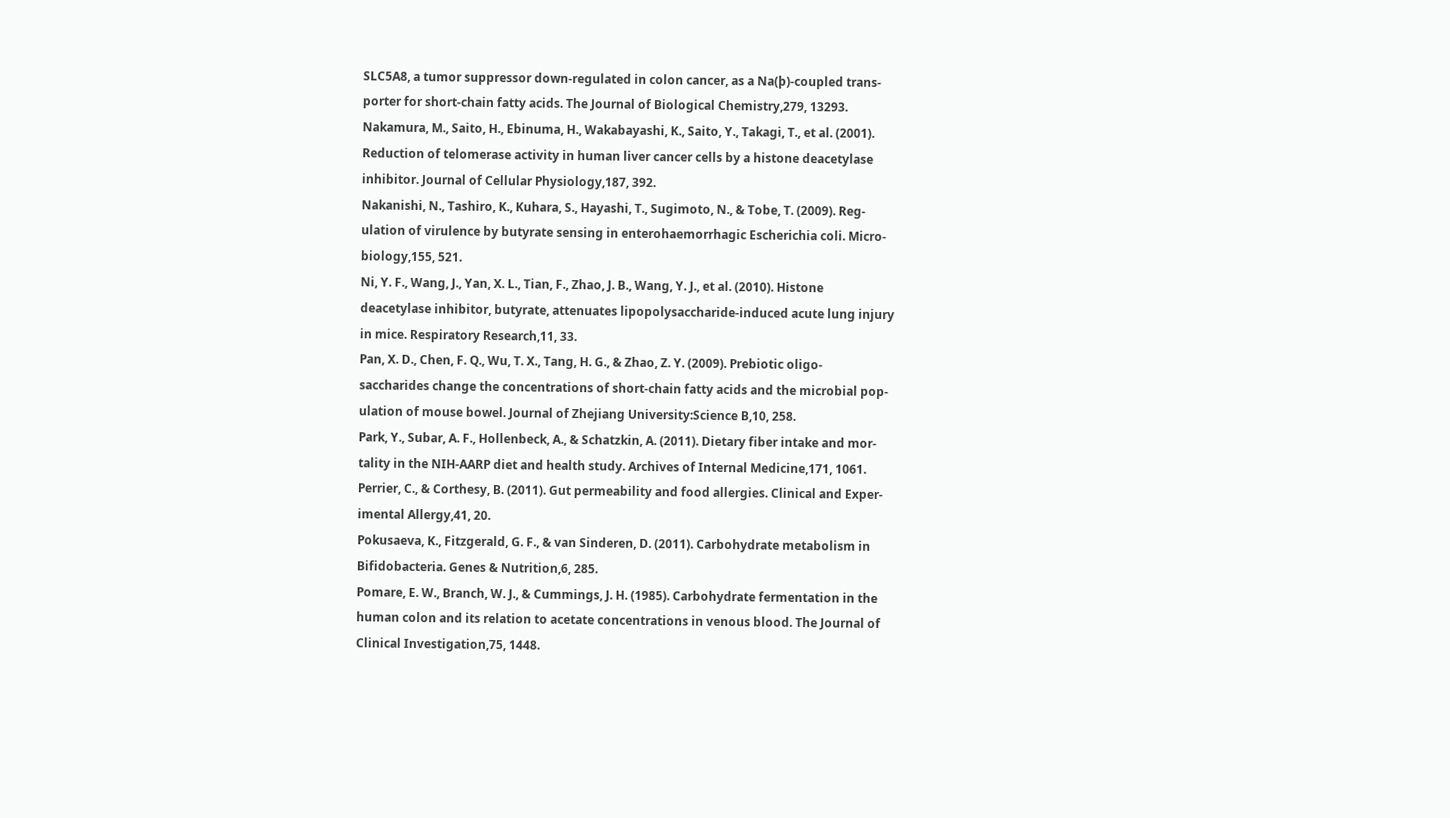SLC5A8, a tumor suppressor down-regulated in colon cancer, as a Na(þ)-coupled trans-
porter for short-chain fatty acids. The Journal of Biological Chemistry,279, 13293.
Nakamura, M., Saito, H., Ebinuma, H., Wakabayashi, K., Saito, Y., Takagi, T., et al. (2001).
Reduction of telomerase activity in human liver cancer cells by a histone deacetylase
inhibitor. Journal of Cellular Physiology,187, 392.
Nakanishi, N., Tashiro, K., Kuhara, S., Hayashi, T., Sugimoto, N., & Tobe, T. (2009). Reg-
ulation of virulence by butyrate sensing in enterohaemorrhagic Escherichia coli. Micro-
biology,155, 521.
Ni, Y. F., Wang, J., Yan, X. L., Tian, F., Zhao, J. B., Wang, Y. J., et al. (2010). Histone
deacetylase inhibitor, butyrate, attenuates lipopolysaccharide-induced acute lung injury
in mice. Respiratory Research,11, 33.
Pan, X. D., Chen, F. Q., Wu, T. X., Tang, H. G., & Zhao, Z. Y. (2009). Prebiotic oligo-
saccharides change the concentrations of short-chain fatty acids and the microbial pop-
ulation of mouse bowel. Journal of Zhejiang University:Science B,10, 258.
Park, Y., Subar, A. F., Hollenbeck, A., & Schatzkin, A. (2011). Dietary fiber intake and mor-
tality in the NIH-AARP diet and health study. Archives of Internal Medicine,171, 1061.
Perrier, C., & Corthesy, B. (2011). Gut permeability and food allergies. Clinical and Exper-
imental Allergy,41, 20.
Pokusaeva, K., Fitzgerald, G. F., & van Sinderen, D. (2011). Carbohydrate metabolism in
Bifidobacteria. Genes & Nutrition,6, 285.
Pomare, E. W., Branch, W. J., & Cummings, J. H. (1985). Carbohydrate fermentation in the
human colon and its relation to acetate concentrations in venous blood. The Journal of
Clinical Investigation,75, 1448.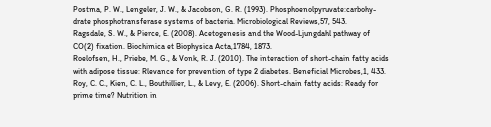Postma, P. W., Lengeler, J. W., & Jacobson, G. R. (1993). Phosphoenolpyruvate:carbohy-
drate phosphotransferase systems of bacteria. Microbiological Reviews,57, 543.
Ragsdale, S. W., & Pierce, E. (2008). Acetogenesis and the Wood-Ljungdahl pathway of
CO(2) fixation. Biochimica et Biophysica Acta,1784, 1873.
Roelofsen, H., Priebe, M. G., & Vonk, R. J. (2010). The interaction of short-chain fatty acids
with adipose tissue: Rlevance for prevention of type 2 diabetes. Beneficial Microbes,1, 433.
Roy, C. C., Kien, C. L., Bouthillier, L., & Levy, E. (2006). Short-chain fatty acids: Ready for
prime time? Nutrition in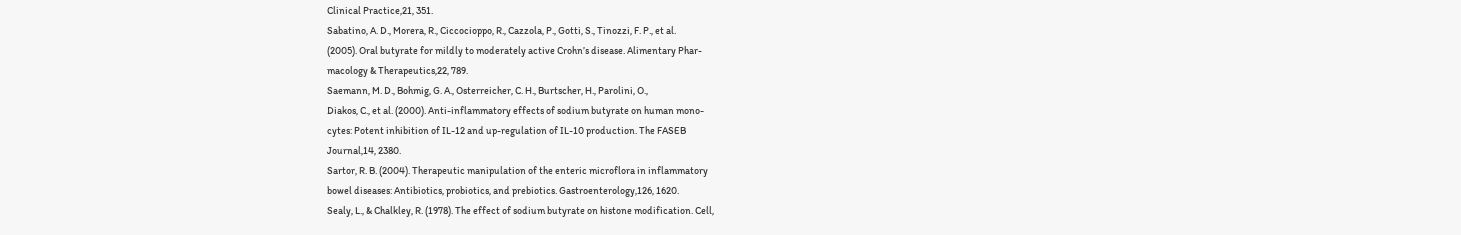Clinical Practice,21, 351.
Sabatino, A. D., Morera, R., Ciccocioppo, R., Cazzola, P., Gotti, S., Tinozzi, F. P., et al.
(2005). Oral butyrate for mildly to moderately active Crohn’s disease. Alimentary Phar-
macology & Therapeutics,22, 789.
Saemann, M. D., Bohmig, G. A., Osterreicher, C. H., Burtscher, H., Parolini, O.,
Diakos, C., et al. (2000). Anti-inflammatory effects of sodium butyrate on human mono-
cytes: Potent inhibition of IL-12 and up-regulation of IL-10 production. The FASEB
Journal,14, 2380.
Sartor, R. B. (2004). Therapeutic manipulation of the enteric microflora in inflammatory
bowel diseases: Antibiotics, probiotics, and prebiotics. Gastroenterology,126, 1620.
Sealy, L., & Chalkley, R. (1978). The effect of sodium butyrate on histone modification. Cell,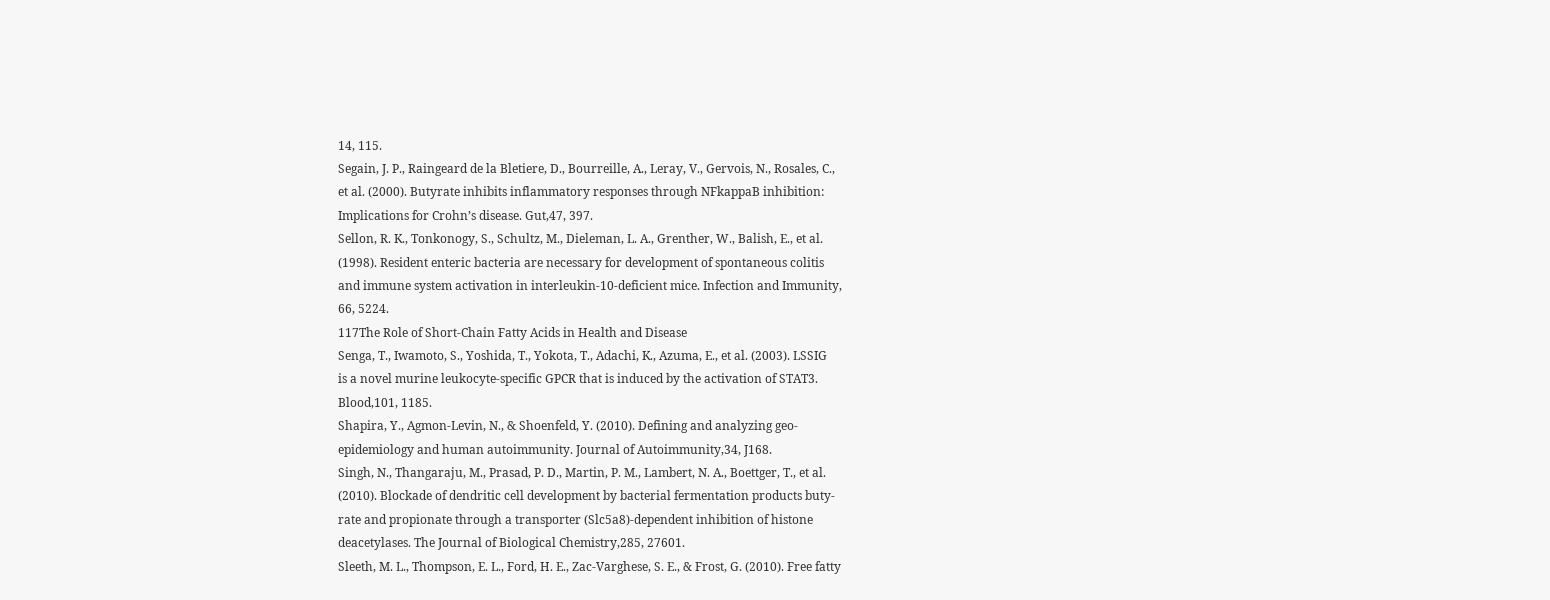14, 115.
Segain, J. P., Raingeard de la Bletiere, D., Bourreille, A., Leray, V., Gervois, N., Rosales, C.,
et al. (2000). Butyrate inhibits inflammatory responses through NFkappaB inhibition:
Implications for Crohn’s disease. Gut,47, 397.
Sellon, R. K., Tonkonogy, S., Schultz, M., Dieleman, L. A., Grenther, W., Balish, E., et al.
(1998). Resident enteric bacteria are necessary for development of spontaneous colitis
and immune system activation in interleukin-10-deficient mice. Infection and Immunity,
66, 5224.
117The Role of Short-Chain Fatty Acids in Health and Disease
Senga, T., Iwamoto, S., Yoshida, T., Yokota, T., Adachi, K., Azuma, E., et al. (2003). LSSIG
is a novel murine leukocyte-specific GPCR that is induced by the activation of STAT3.
Blood,101, 1185.
Shapira, Y., Agmon-Levin, N., & Shoenfeld, Y. (2010). Defining and analyzing geo-
epidemiology and human autoimmunity. Journal of Autoimmunity,34, J168.
Singh, N., Thangaraju, M., Prasad, P. D., Martin, P. M., Lambert, N. A., Boettger, T., et al.
(2010). Blockade of dendritic cell development by bacterial fermentation products buty-
rate and propionate through a transporter (Slc5a8)-dependent inhibition of histone
deacetylases. The Journal of Biological Chemistry,285, 27601.
Sleeth, M. L., Thompson, E. L., Ford, H. E., Zac-Varghese, S. E., & Frost, G. (2010). Free fatty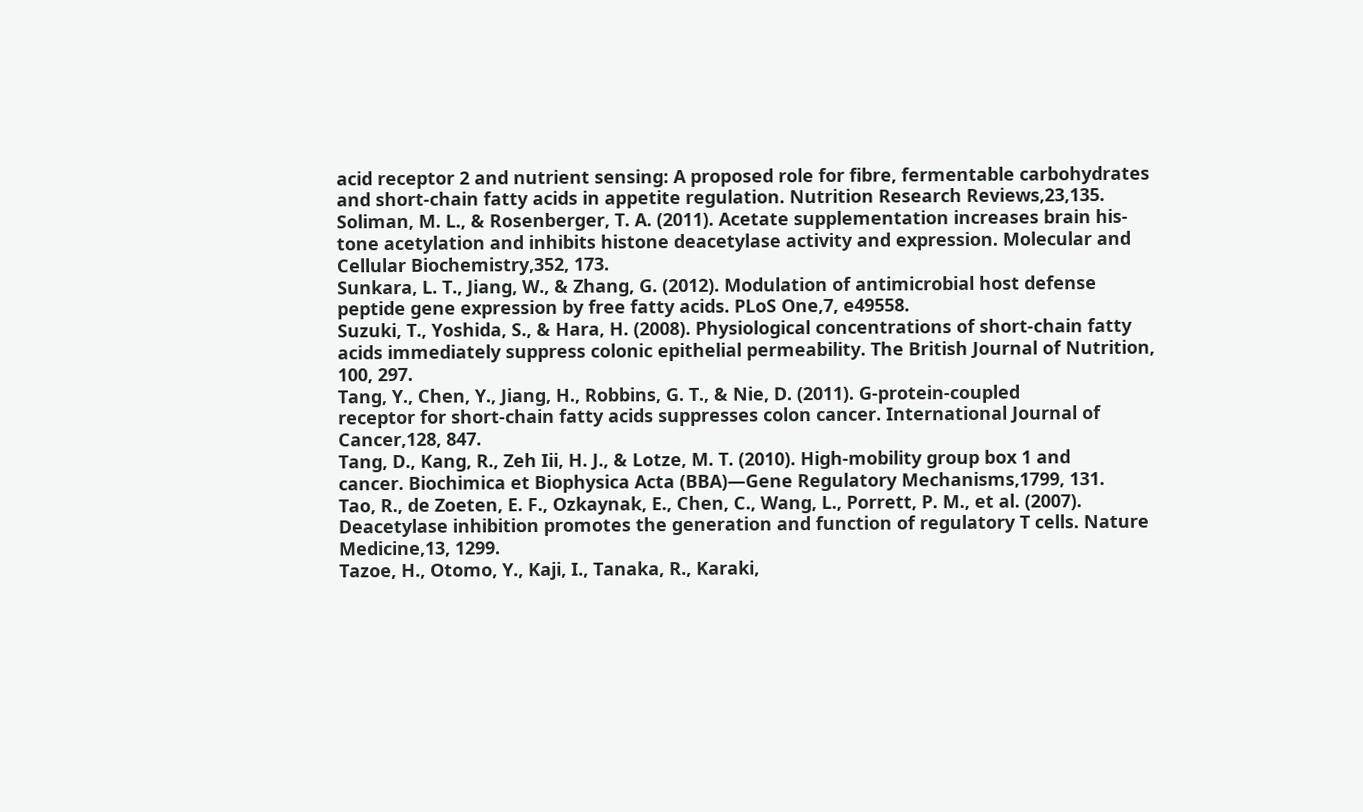acid receptor 2 and nutrient sensing: A proposed role for fibre, fermentable carbohydrates
and short-chain fatty acids in appetite regulation. Nutrition Research Reviews,23,135.
Soliman, M. L., & Rosenberger, T. A. (2011). Acetate supplementation increases brain his-
tone acetylation and inhibits histone deacetylase activity and expression. Molecular and
Cellular Biochemistry,352, 173.
Sunkara, L. T., Jiang, W., & Zhang, G. (2012). Modulation of antimicrobial host defense
peptide gene expression by free fatty acids. PLoS One,7, e49558.
Suzuki, T., Yoshida, S., & Hara, H. (2008). Physiological concentrations of short-chain fatty
acids immediately suppress colonic epithelial permeability. The British Journal of Nutrition,
100, 297.
Tang, Y., Chen, Y., Jiang, H., Robbins, G. T., & Nie, D. (2011). G-protein-coupled
receptor for short-chain fatty acids suppresses colon cancer. International Journal of
Cancer,128, 847.
Tang, D., Kang, R., Zeh Iii, H. J., & Lotze, M. T. (2010). High-mobility group box 1 and
cancer. Biochimica et Biophysica Acta (BBA)—Gene Regulatory Mechanisms,1799, 131.
Tao, R., de Zoeten, E. F., Ozkaynak, E., Chen, C., Wang, L., Porrett, P. M., et al. (2007).
Deacetylase inhibition promotes the generation and function of regulatory T cells. Nature
Medicine,13, 1299.
Tazoe, H., Otomo, Y., Kaji, I., Tanaka, R., Karaki,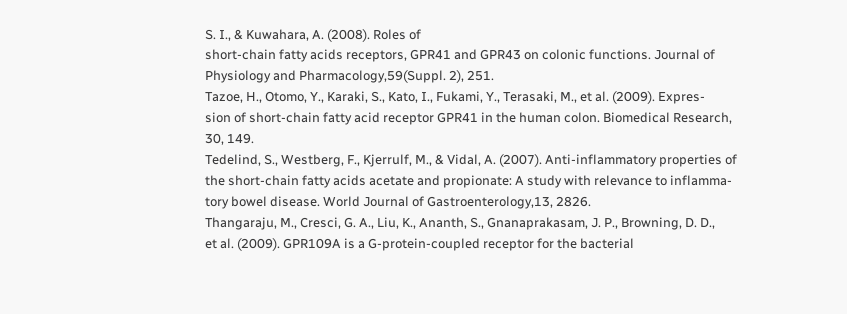S. I., & Kuwahara, A. (2008). Roles of
short-chain fatty acids receptors, GPR41 and GPR43 on colonic functions. Journal of
Physiology and Pharmacology,59(Suppl. 2), 251.
Tazoe, H., Otomo, Y., Karaki, S., Kato, I., Fukami, Y., Terasaki, M., et al. (2009). Expres-
sion of short-chain fatty acid receptor GPR41 in the human colon. Biomedical Research,
30, 149.
Tedelind, S., Westberg, F., Kjerrulf, M., & Vidal, A. (2007). Anti-inflammatory properties of
the short-chain fatty acids acetate and propionate: A study with relevance to inflamma-
tory bowel disease. World Journal of Gastroenterology,13, 2826.
Thangaraju, M., Cresci, G. A., Liu, K., Ananth, S., Gnanaprakasam, J. P., Browning, D. D.,
et al. (2009). GPR109A is a G-protein-coupled receptor for the bacterial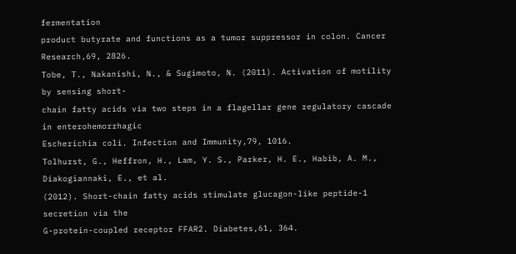fermentation
product butyrate and functions as a tumor suppressor in colon. Cancer Research,69, 2826.
Tobe, T., Nakanishi, N., & Sugimoto, N. (2011). Activation of motility by sensing short-
chain fatty acids via two steps in a flagellar gene regulatory cascade in enterohemorrhagic
Escherichia coli. Infection and Immunity,79, 1016.
Tolhurst, G., Heffron, H., Lam, Y. S., Parker, H. E., Habib, A. M., Diakogiannaki, E., et al.
(2012). Short-chain fatty acids stimulate glucagon-like peptide-1 secretion via the
G-protein-coupled receptor FFAR2. Diabetes,61, 364.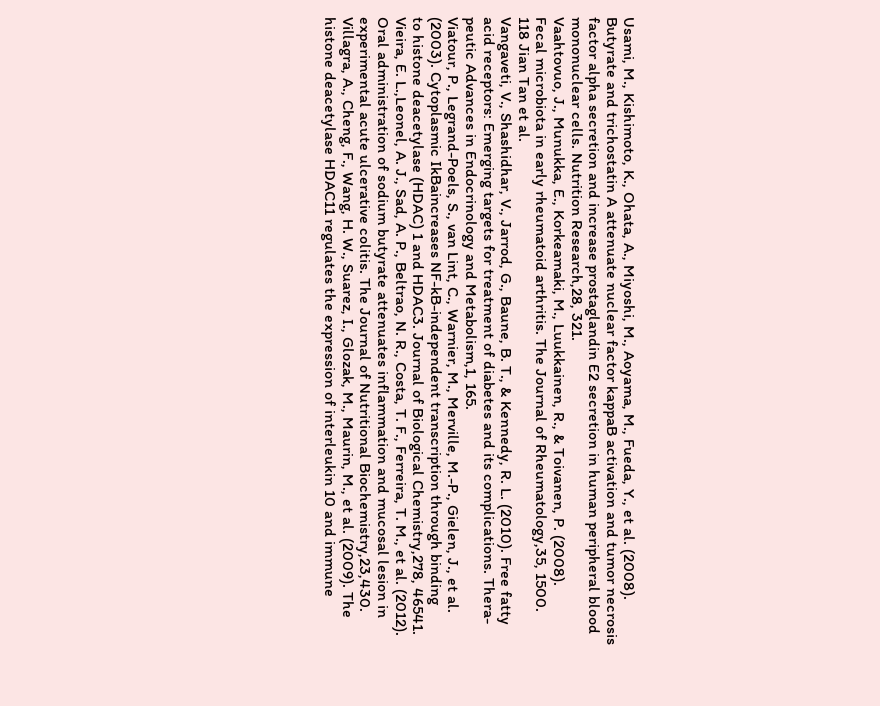Usami, M., Kishimoto, K., Ohata, A., Miyoshi, M., Aoyama, M., Fueda, Y., et al. (2008).
Butyrate and trichostatin A attenuate nuclear factor kappaB activation and tumor necrosis
factor alpha secretion and increase prostaglandin E2 secretion in human peripheral blood
mononuclear cells. Nutrition Research,28, 321.
Vaahtovuo, J., Munukka, E., Korkeamaki, M., Luukkainen, R., & Toivanen, P. (2008).
Fecal microbiota in early rheumatoid arthritis. The Journal of Rheumatology,35, 1500.
118 Jian Tan et al.
Vangaveti, V., Shashidhar, V., Jarrod, G., Baune, B. T., & Kennedy, R. L. (2010). Free fatty
acid receptors: Emerging targets for treatment of diabetes and its complications. Thera-
peutic Advances in Endocrinology and Metabolism,1, 165.
Viatour, P., Legrand-Poels, S., van Lint, C., Warnier, M., Merville, M.-P., Gielen, J., et al.
(2003). Cytoplasmic IkBaincreases NF-kB-independent transcription through binding
to histone deacetylase (HDAC) 1 and HDAC3. Journal of Biological Chemistry,278, 46541.
Vieira, E. L.,Leonel, A. J., Sad, A. P., Beltrao, N. R., Costa, T. F., Ferreira, T. M., et al. (2012).
Oral administration of sodium butyrate attenuates inflammation and mucosal lesion in
experimental acute ulcerative colitis. The Journal of Nutritional Biochemistry,23,430.
Villagra, A., Cheng, F., Wang, H. W., Suarez, I., Glozak, M., Maurin, M., et al. (2009). The
histone deacetylase HDAC11 regulates the expression of interleukin 10 and immune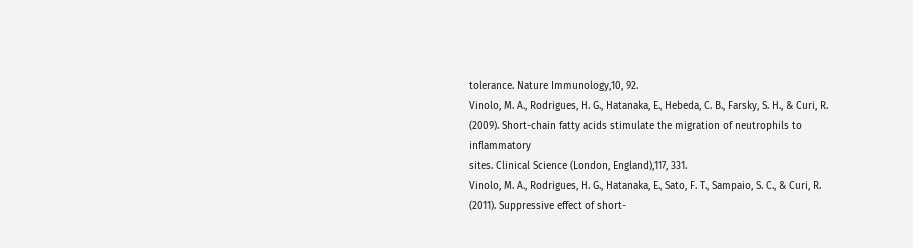tolerance. Nature Immunology,10, 92.
Vinolo, M. A., Rodrigues, H. G., Hatanaka, E., Hebeda, C. B., Farsky, S. H., & Curi, R.
(2009). Short-chain fatty acids stimulate the migration of neutrophils to inflammatory
sites. Clinical Science (London, England),117, 331.
Vinolo, M. A., Rodrigues, H. G., Hatanaka, E., Sato, F. T., Sampaio, S. C., & Curi, R.
(2011). Suppressive effect of short-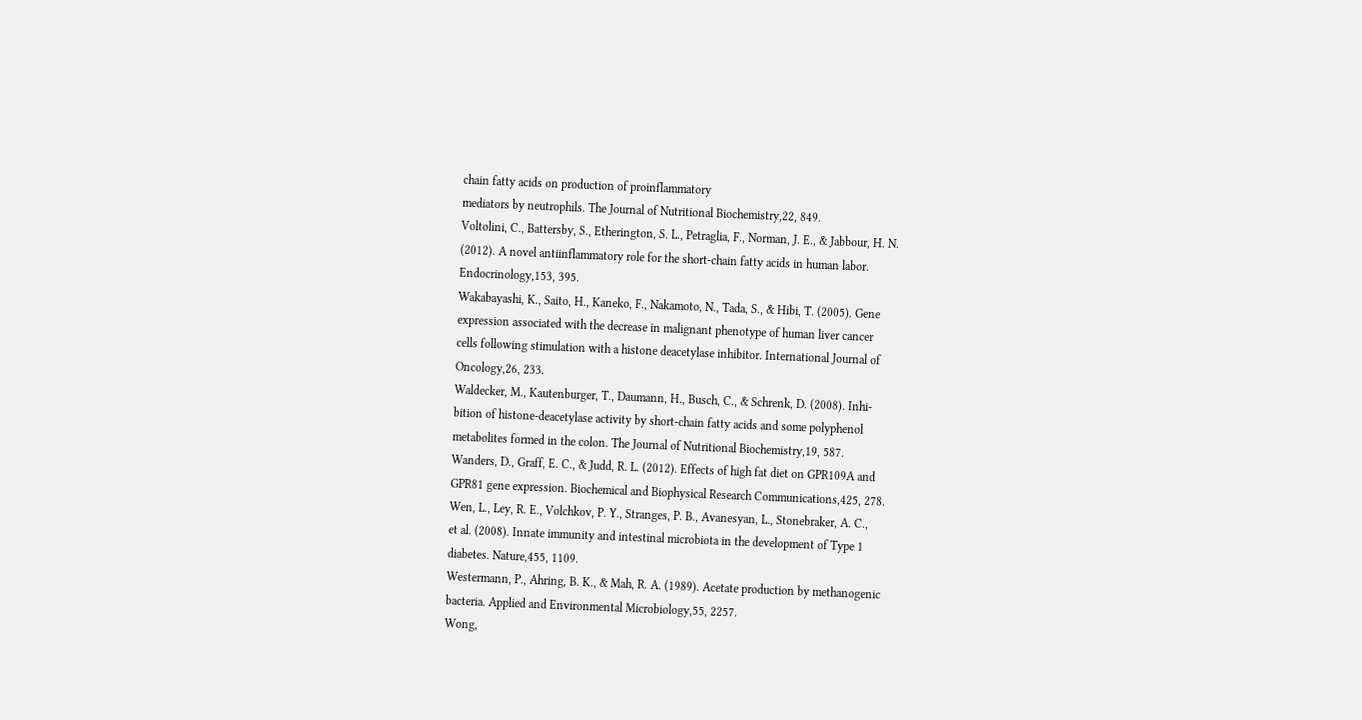chain fatty acids on production of proinflammatory
mediators by neutrophils. The Journal of Nutritional Biochemistry,22, 849.
Voltolini, C., Battersby, S., Etherington, S. L., Petraglia, F., Norman, J. E., & Jabbour, H. N.
(2012). A novel antiinflammatory role for the short-chain fatty acids in human labor.
Endocrinology,153, 395.
Wakabayashi, K., Saito, H., Kaneko, F., Nakamoto, N., Tada, S., & Hibi, T. (2005). Gene
expression associated with the decrease in malignant phenotype of human liver cancer
cells following stimulation with a histone deacetylase inhibitor. International Journal of
Oncology,26, 233.
Waldecker, M., Kautenburger, T., Daumann, H., Busch, C., & Schrenk, D. (2008). Inhi-
bition of histone-deacetylase activity by short-chain fatty acids and some polyphenol
metabolites formed in the colon. The Journal of Nutritional Biochemistry,19, 587.
Wanders, D., Graff, E. C., & Judd, R. L. (2012). Effects of high fat diet on GPR109A and
GPR81 gene expression. Biochemical and Biophysical Research Communications,425, 278.
Wen, L., Ley, R. E., Volchkov, P. Y., Stranges, P. B., Avanesyan, L., Stonebraker, A. C.,
et al. (2008). Innate immunity and intestinal microbiota in the development of Type 1
diabetes. Nature,455, 1109.
Westermann, P., Ahring, B. K., & Mah, R. A. (1989). Acetate production by methanogenic
bacteria. Applied and Environmental Microbiology,55, 2257.
Wong,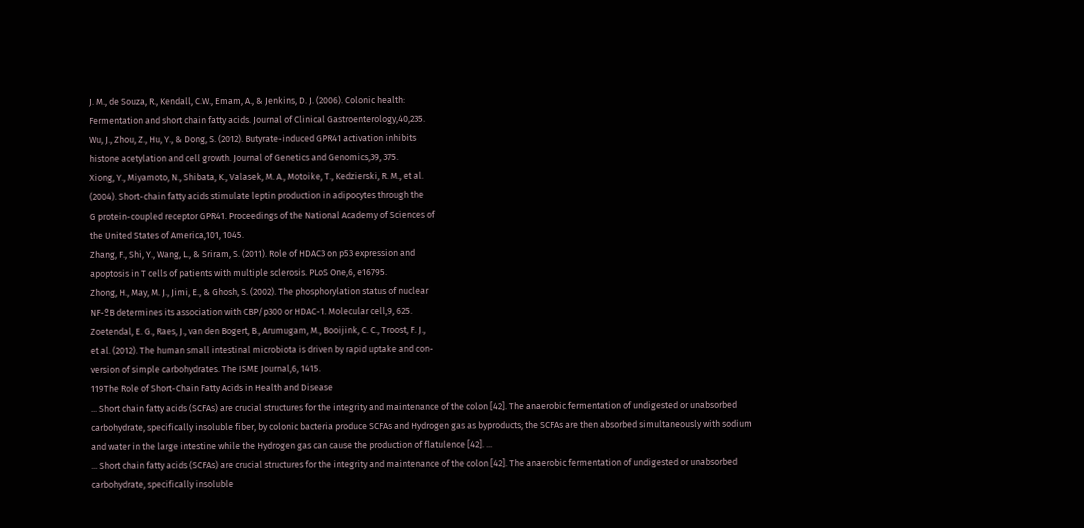J. M., de Souza, R., Kendall, C.W., Emam, A., & Jenkins, D. J. (2006). Colonic health:
Fermentation and short chain fatty acids. Journal of Clinical Gastroenterology,40,235.
Wu, J., Zhou, Z., Hu, Y., & Dong, S. (2012). Butyrate-induced GPR41 activation inhibits
histone acetylation and cell growth. Journal of Genetics and Genomics,39, 375.
Xiong, Y., Miyamoto, N., Shibata, K., Valasek, M. A., Motoike, T., Kedzierski, R. M., et al.
(2004). Short-chain fatty acids stimulate leptin production in adipocytes through the
G protein-coupled receptor GPR41. Proceedings of the National Academy of Sciences of
the United States of America,101, 1045.
Zhang, F., Shi, Y., Wang, L., & Sriram, S. (2011). Role of HDAC3 on p53 expression and
apoptosis in T cells of patients with multiple sclerosis. PLoS One,6, e16795.
Zhong, H., May, M. J., Jimi, E., & Ghosh, S. (2002). The phosphorylation status of nuclear
NF-ºB determines its association with CBP/p300 or HDAC-1. Molecular cell,9, 625.
Zoetendal, E. G., Raes, J., van den Bogert, B., Arumugam, M., Booijink, C. C., Troost, F. J.,
et al. (2012). The human small intestinal microbiota is driven by rapid uptake and con-
version of simple carbohydrates. The ISME Journal,6, 1415.
119The Role of Short-Chain Fatty Acids in Health and Disease
... Short chain fatty acids (SCFAs) are crucial structures for the integrity and maintenance of the colon [42]. The anaerobic fermentation of undigested or unabsorbed carbohydrate, specifically insoluble fiber, by colonic bacteria produce SCFAs and Hydrogen gas as byproducts; the SCFAs are then absorbed simultaneously with sodium and water in the large intestine while the Hydrogen gas can cause the production of flatulence [42]. ...
... Short chain fatty acids (SCFAs) are crucial structures for the integrity and maintenance of the colon [42]. The anaerobic fermentation of undigested or unabsorbed carbohydrate, specifically insoluble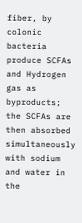fiber, by colonic bacteria produce SCFAs and Hydrogen gas as byproducts; the SCFAs are then absorbed simultaneously with sodium and water in the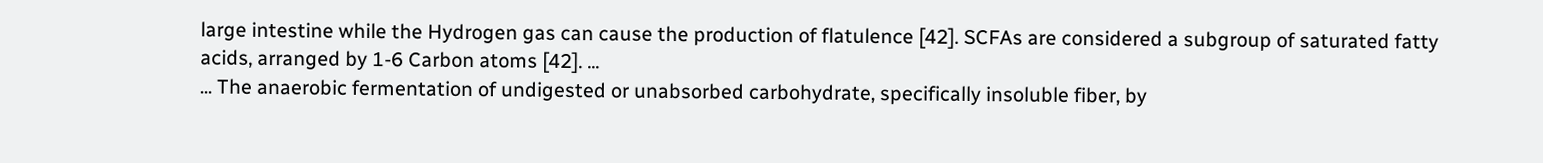large intestine while the Hydrogen gas can cause the production of flatulence [42]. SCFAs are considered a subgroup of saturated fatty acids, arranged by 1-6 Carbon atoms [42]. ...
... The anaerobic fermentation of undigested or unabsorbed carbohydrate, specifically insoluble fiber, by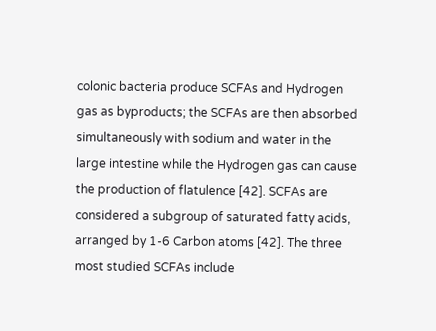colonic bacteria produce SCFAs and Hydrogen gas as byproducts; the SCFAs are then absorbed simultaneously with sodium and water in the large intestine while the Hydrogen gas can cause the production of flatulence [42]. SCFAs are considered a subgroup of saturated fatty acids, arranged by 1-6 Carbon atoms [42]. The three most studied SCFAs include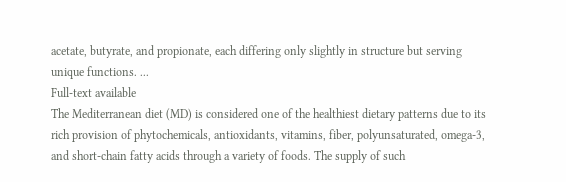acetate, butyrate, and propionate, each differing only slightly in structure but serving unique functions. ...
Full-text available
The Mediterranean diet (MD) is considered one of the healthiest dietary patterns due to its rich provision of phytochemicals, antioxidants, vitamins, fiber, polyunsaturated, omega-3, and short-chain fatty acids through a variety of foods. The supply of such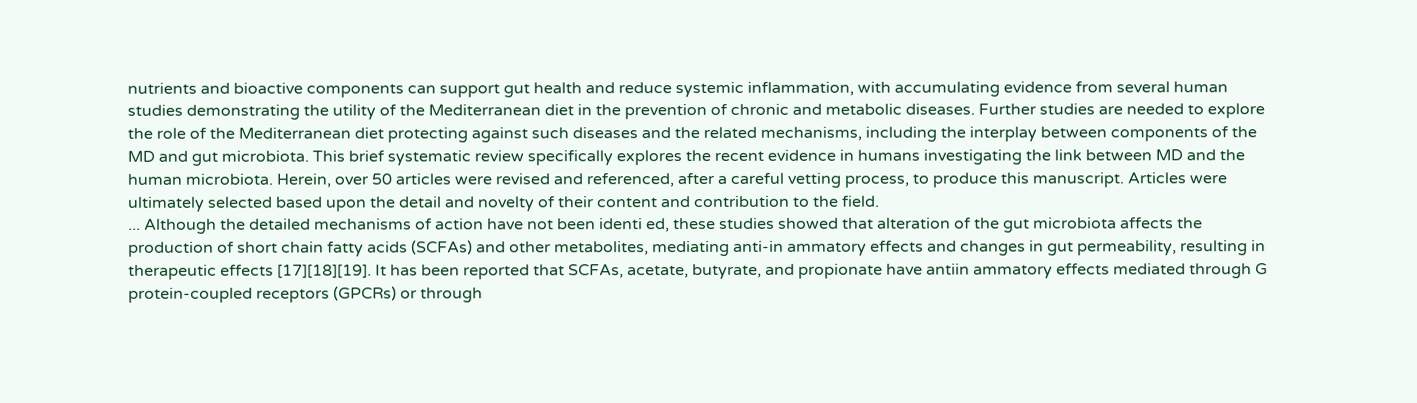nutrients and bioactive components can support gut health and reduce systemic inflammation, with accumulating evidence from several human studies demonstrating the utility of the Mediterranean diet in the prevention of chronic and metabolic diseases. Further studies are needed to explore the role of the Mediterranean diet protecting against such diseases and the related mechanisms, including the interplay between components of the MD and gut microbiota. This brief systematic review specifically explores the recent evidence in humans investigating the link between MD and the human microbiota. Herein, over 50 articles were revised and referenced, after a careful vetting process, to produce this manuscript. Articles were ultimately selected based upon the detail and novelty of their content and contribution to the field.
... Although the detailed mechanisms of action have not been identi ed, these studies showed that alteration of the gut microbiota affects the production of short chain fatty acids (SCFAs) and other metabolites, mediating anti-in ammatory effects and changes in gut permeability, resulting in therapeutic effects [17][18][19]. It has been reported that SCFAs, acetate, butyrate, and propionate have antiin ammatory effects mediated through G protein-coupled receptors (GPCRs) or through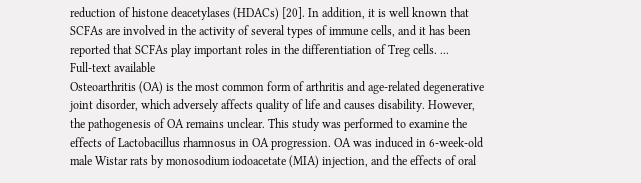reduction of histone deacetylases (HDACs) [20]. In addition, it is well known that SCFAs are involved in the activity of several types of immune cells, and it has been reported that SCFAs play important roles in the differentiation of Treg cells. ...
Full-text available
Osteoarthritis (OA) is the most common form of arthritis and age-related degenerative joint disorder, which adversely affects quality of life and causes disability. However, the pathogenesis of OA remains unclear. This study was performed to examine the effects of Lactobacillus rhamnosus in OA progression. OA was induced in 6-week-old male Wistar rats by monosodium iodoacetate (MIA) injection, and the effects of oral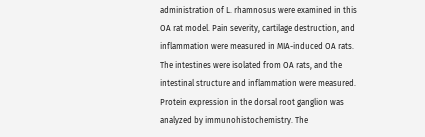administration of L. rhamnosus were examined in this OA rat model. Pain severity, cartilage destruction, and inflammation were measured in MIA-induced OA rats. The intestines were isolated from OA rats, and the intestinal structure and inflammation were measured. Protein expression in the dorsal root ganglion was analyzed by immunohistochemistry. The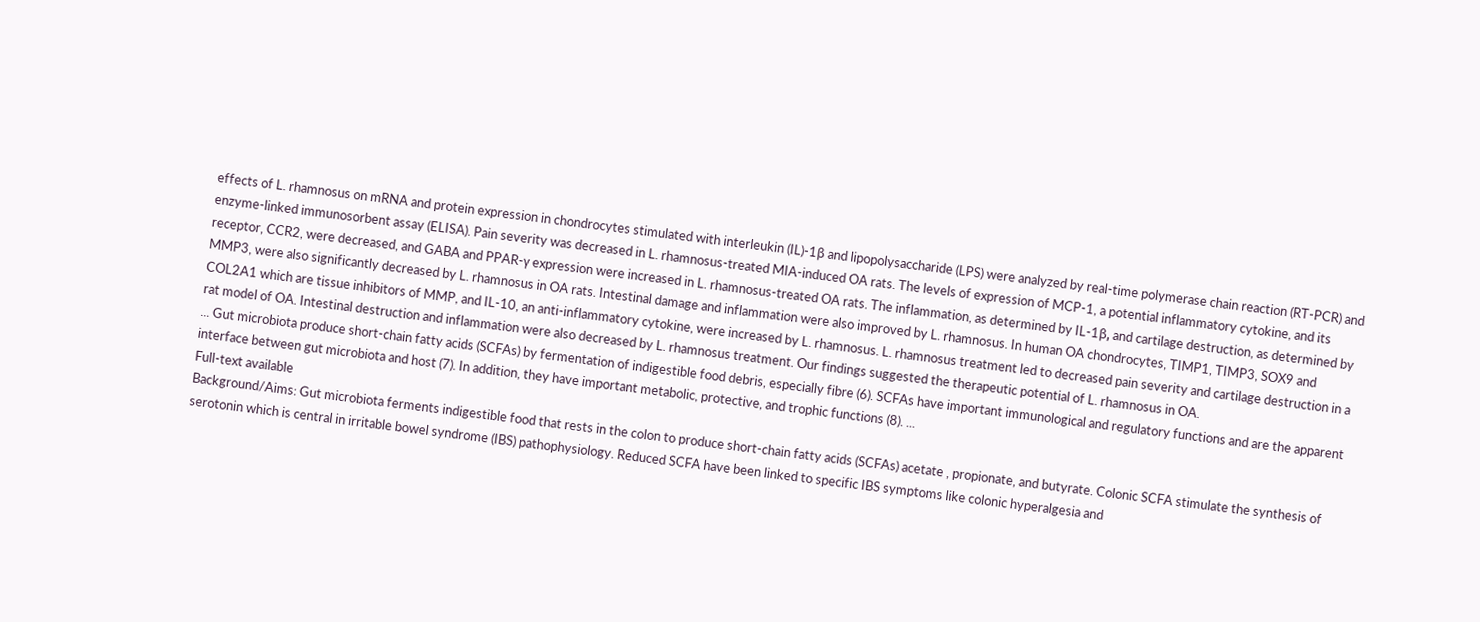effects of L. rhamnosus on mRNA and protein expression in chondrocytes stimulated with interleukin (IL)-1β and lipopolysaccharide (LPS) were analyzed by real-time polymerase chain reaction (RT-PCR) and enzyme-linked immunosorbent assay (ELISA). Pain severity was decreased in L. rhamnosus-treated MIA-induced OA rats. The levels of expression of MCP-1, a potential inflammatory cytokine, and its receptor, CCR2, were decreased, and GABA and PPAR-γ expression were increased in L. rhamnosus-treated OA rats. The inflammation, as determined by IL-1β, and cartilage destruction, as determined by MMP3, were also significantly decreased by L. rhamnosus in OA rats. Intestinal damage and inflammation were also improved by L. rhamnosus. In human OA chondrocytes, TIMP1, TIMP3, SOX9 and COL2A1 which are tissue inhibitors of MMP, and IL-10, an anti-inflammatory cytokine, were increased by L. rhamnosus. L. rhamnosus treatment led to decreased pain severity and cartilage destruction in a rat model of OA. Intestinal destruction and inflammation were also decreased by L. rhamnosus treatment. Our findings suggested the therapeutic potential of L. rhamnosus in OA.
... Gut microbiota produce short-chain fatty acids (SCFAs) by fermentation of indigestible food debris, especially fibre (6). SCFAs have important immunological and regulatory functions and are the apparent interface between gut microbiota and host (7). In addition, they have important metabolic, protective, and trophic functions (8). ...
Full-text available
Background/Aims: Gut microbiota ferments indigestible food that rests in the colon to produce short-chain fatty acids (SCFAs) acetate , propionate, and butyrate. Colonic SCFA stimulate the synthesis of serotonin which is central in irritable bowel syndrome (IBS) pathophysiology. Reduced SCFA have been linked to specific IBS symptoms like colonic hyperalgesia and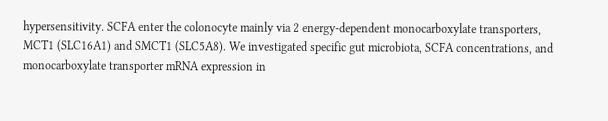hypersensitivity. SCFA enter the colonocyte mainly via 2 energy-dependent monocarboxylate transporters, MCT1 (SLC16A1) and SMCT1 (SLC5A8). We investigated specific gut microbiota, SCFA concentrations, and monocarboxylate transporter mRNA expression in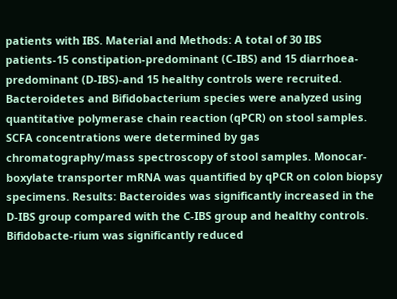patients with IBS. Material and Methods: A total of 30 IBS patients-15 constipation-predominant (C-IBS) and 15 diarrhoea-predominant (D-IBS)-and 15 healthy controls were recruited. Bacteroidetes and Bifidobacterium species were analyzed using quantitative polymerase chain reaction (qPCR) on stool samples. SCFA concentrations were determined by gas chromatography/mass spectroscopy of stool samples. Monocar-boxylate transporter mRNA was quantified by qPCR on colon biopsy specimens. Results: Bacteroides was significantly increased in the D-IBS group compared with the C-IBS group and healthy controls. Bifidobacte-rium was significantly reduced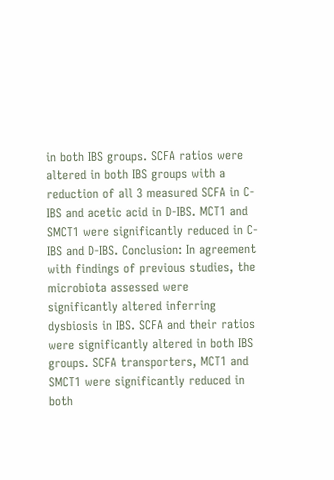in both IBS groups. SCFA ratios were altered in both IBS groups with a reduction of all 3 measured SCFA in C-IBS and acetic acid in D-IBS. MCT1 and SMCT1 were significantly reduced in C-IBS and D-IBS. Conclusion: In agreement with findings of previous studies, the microbiota assessed were significantly altered inferring dysbiosis in IBS. SCFA and their ratios were significantly altered in both IBS groups. SCFA transporters, MCT1 and SMCT1 were significantly reduced in both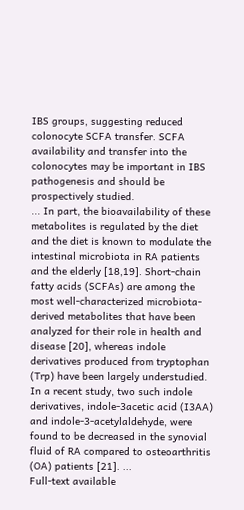IBS groups, suggesting reduced colonocyte SCFA transfer. SCFA availability and transfer into the colonocytes may be important in IBS pathogenesis and should be prospectively studied.
... In part, the bioavailability of these metabolites is regulated by the diet and the diet is known to modulate the intestinal microbiota in RA patients and the elderly [18,19]. Short-chain fatty acids (SCFAs) are among the most well-characterized microbiota-derived metabolites that have been analyzed for their role in health and disease [20], whereas indole derivatives produced from tryptophan (Trp) have been largely understudied. In a recent study, two such indole derivatives, indole-3acetic acid (I3AA) and indole-3-acetylaldehyde, were found to be decreased in the synovial fluid of RA compared to osteoarthritis (OA) patients [21]. ...
Full-text available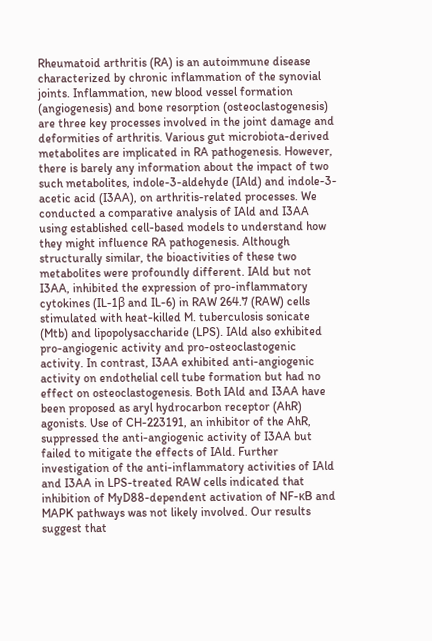Rheumatoid arthritis (RA) is an autoimmune disease characterized by chronic inflammation of the synovial joints. Inflammation, new blood vessel formation (angiogenesis) and bone resorption (osteoclastogenesis) are three key processes involved in the joint damage and deformities of arthritis. Various gut microbiota-derived metabolites are implicated in RA pathogenesis. However, there is barely any information about the impact of two such metabolites, indole-3-aldehyde (IAld) and indole-3-acetic acid (I3AA), on arthritis-related processes. We conducted a comparative analysis of IAld and I3AA using established cell-based models to understand how they might influence RA pathogenesis. Although structurally similar, the bioactivities of these two metabolites were profoundly different. IAld but not I3AA, inhibited the expression of pro-inflammatory cytokines (IL-1β and IL-6) in RAW 264.7 (RAW) cells stimulated with heat-killed M. tuberculosis sonicate (Mtb) and lipopolysaccharide (LPS). IAld also exhibited pro-angiogenic activity and pro-osteoclastogenic activity. In contrast, I3AA exhibited anti-angiogenic activity on endothelial cell tube formation but had no effect on osteoclastogenesis. Both IAld and I3AA have been proposed as aryl hydrocarbon receptor (AhR) agonists. Use of CH-223191, an inhibitor of the AhR, suppressed the anti-angiogenic activity of I3AA but failed to mitigate the effects of IAld. Further investigation of the anti-inflammatory activities of IAld and I3AA in LPS-treated RAW cells indicated that inhibition of MyD88-dependent activation of NF-κB and MAPK pathways was not likely involved. Our results suggest that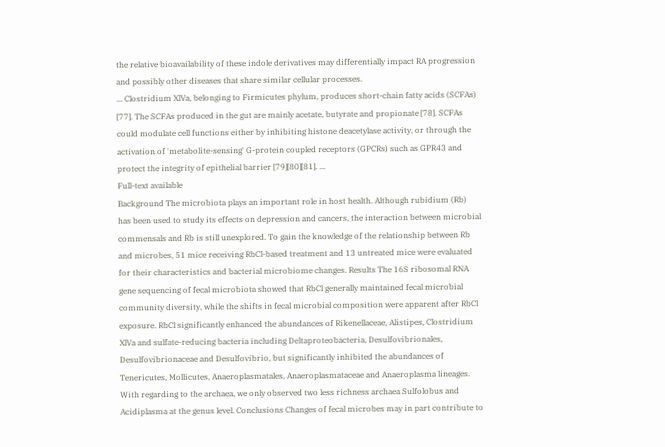the relative bioavailability of these indole derivatives may differentially impact RA progression and possibly other diseases that share similar cellular processes.
... Clostridium XlVa, belonging to Firmicutes phylum, produces short-chain fatty acids (SCFAs) [77]. The SCFAs produced in the gut are mainly acetate, butyrate and propionate [78]. SCFAs could modulate cell functions either by inhibiting histone deacetylase activity, or through the activation of 'metabolite-sensing' G-protein coupled receptors (GPCRs) such as GPR43 and protect the integrity of epithelial barrier [79][80][81]. ...
Full-text available
Background The microbiota plays an important role in host health. Although rubidium (Rb) has been used to study its effects on depression and cancers, the interaction between microbial commensals and Rb is still unexplored. To gain the knowledge of the relationship between Rb and microbes, 51 mice receiving RbCl-based treatment and 13 untreated mice were evaluated for their characteristics and bacterial microbiome changes. Results The 16S ribosomal RNA gene sequencing of fecal microbiota showed that RbCl generally maintained fecal microbial community diversity, while the shifts in fecal microbial composition were apparent after RbCl exposure. RbCl significantly enhanced the abundances of Rikenellaceae, Alistipes, Clostridium XlVa and sulfate-reducing bacteria including Deltaproteobacteria, Desulfovibrionales, Desulfovibrionaceae and Desulfovibrio, but significantly inhibited the abundances of Tenericutes, Mollicutes, Anaeroplasmatales, Anaeroplasmataceae and Anaeroplasma lineages. With regarding to the archaea, we only observed two less richness archaea Sulfolobus and Acidiplasma at the genus level. Conclusions Changes of fecal microbes may in part contribute to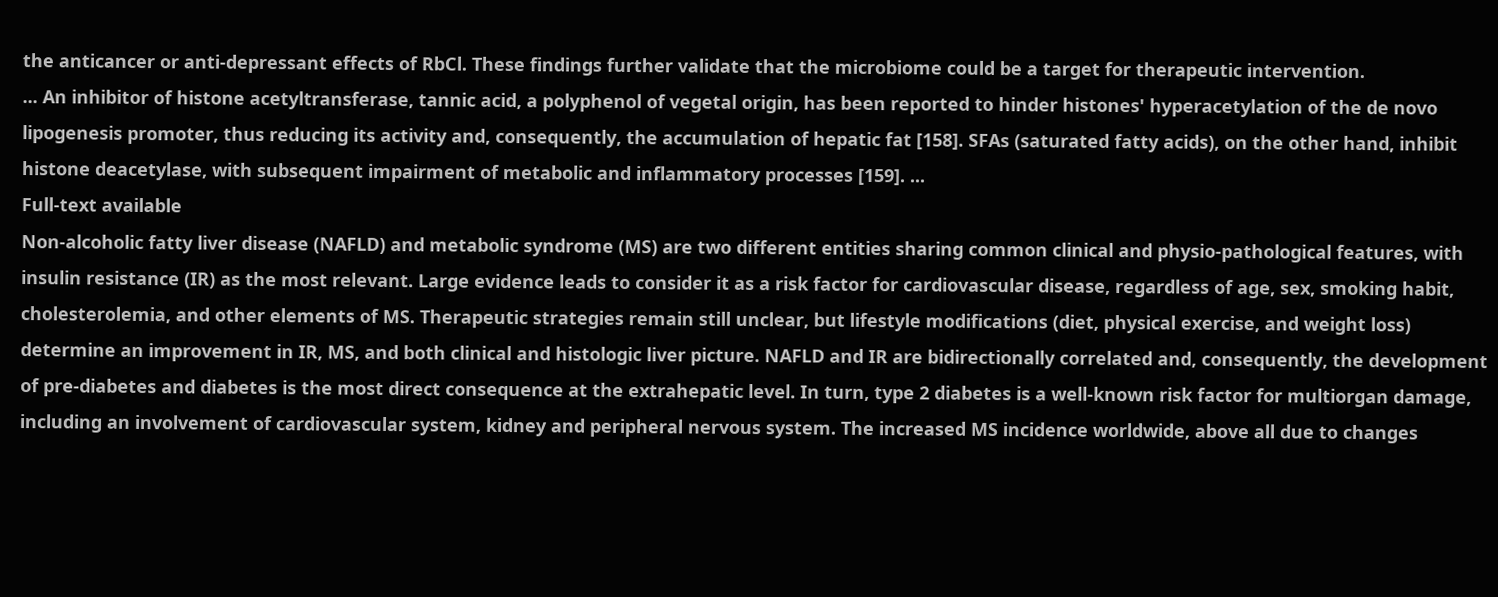the anticancer or anti-depressant effects of RbCl. These findings further validate that the microbiome could be a target for therapeutic intervention.
... An inhibitor of histone acetyltransferase, tannic acid, a polyphenol of vegetal origin, has been reported to hinder histones' hyperacetylation of the de novo lipogenesis promoter, thus reducing its activity and, consequently, the accumulation of hepatic fat [158]. SFAs (saturated fatty acids), on the other hand, inhibit histone deacetylase, with subsequent impairment of metabolic and inflammatory processes [159]. ...
Full-text available
Non-alcoholic fatty liver disease (NAFLD) and metabolic syndrome (MS) are two different entities sharing common clinical and physio-pathological features, with insulin resistance (IR) as the most relevant. Large evidence leads to consider it as a risk factor for cardiovascular disease, regardless of age, sex, smoking habit, cholesterolemia, and other elements of MS. Therapeutic strategies remain still unclear, but lifestyle modifications (diet, physical exercise, and weight loss) determine an improvement in IR, MS, and both clinical and histologic liver picture. NAFLD and IR are bidirectionally correlated and, consequently, the development of pre-diabetes and diabetes is the most direct consequence at the extrahepatic level. In turn, type 2 diabetes is a well-known risk factor for multiorgan damage, including an involvement of cardiovascular system, kidney and peripheral nervous system. The increased MS incidence worldwide, above all due to changes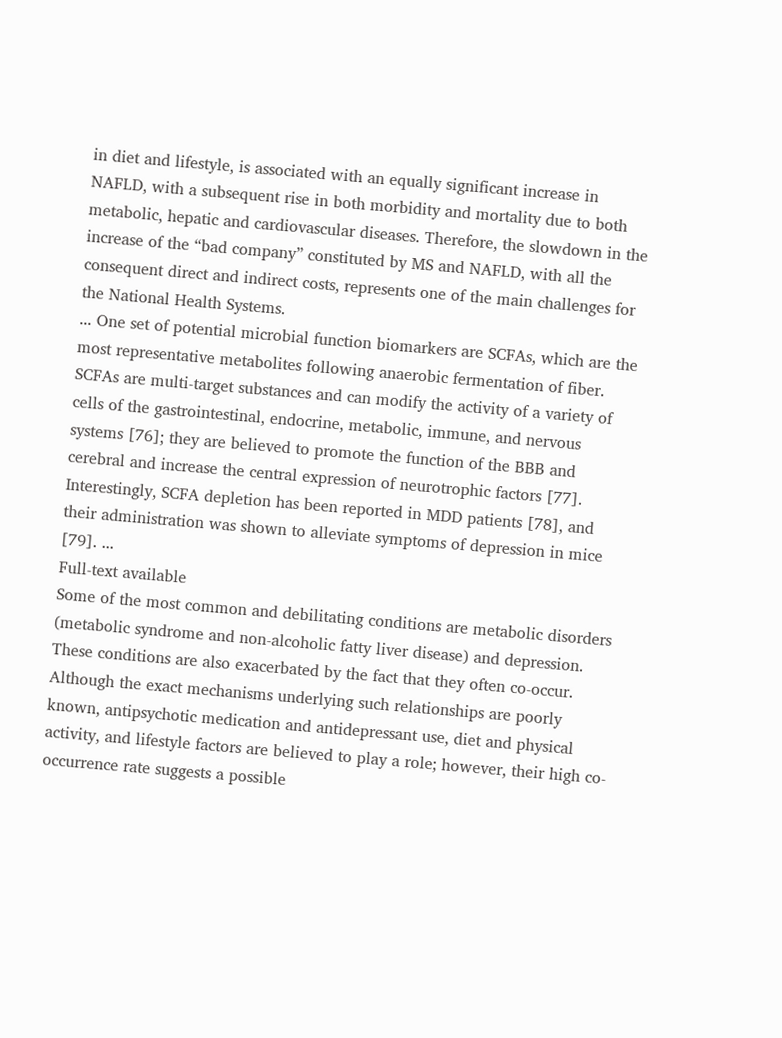in diet and lifestyle, is associated with an equally significant increase in NAFLD, with a subsequent rise in both morbidity and mortality due to both metabolic, hepatic and cardiovascular diseases. Therefore, the slowdown in the increase of the “bad company” constituted by MS and NAFLD, with all the consequent direct and indirect costs, represents one of the main challenges for the National Health Systems.
... One set of potential microbial function biomarkers are SCFAs, which are the most representative metabolites following anaerobic fermentation of fiber. SCFAs are multi-target substances and can modify the activity of a variety of cells of the gastrointestinal, endocrine, metabolic, immune, and nervous systems [76]; they are believed to promote the function of the BBB and cerebral and increase the central expression of neurotrophic factors [77]. Interestingly, SCFA depletion has been reported in MDD patients [78], and their administration was shown to alleviate symptoms of depression in mice [79]. ...
Full-text available
Some of the most common and debilitating conditions are metabolic disorders (metabolic syndrome and non-alcoholic fatty liver disease) and depression. These conditions are also exacerbated by the fact that they often co-occur. Although the exact mechanisms underlying such relationships are poorly known, antipsychotic medication and antidepressant use, diet and physical activity, and lifestyle factors are believed to play a role; however, their high co-occurrence rate suggests a possible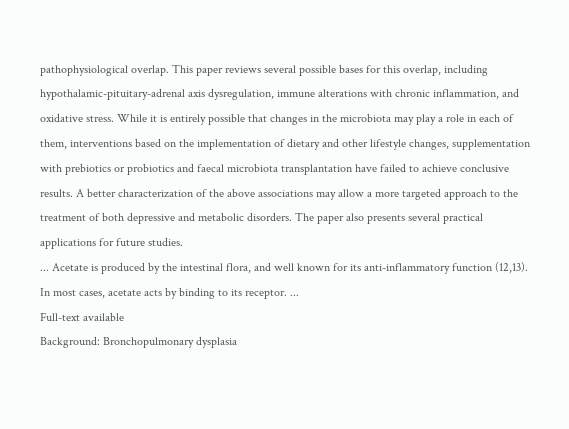pathophysiological overlap. This paper reviews several possible bases for this overlap, including hypothalamic-pituitary-adrenal axis dysregulation, immune alterations with chronic inflammation, and oxidative stress. While it is entirely possible that changes in the microbiota may play a role in each of them, interventions based on the implementation of dietary and other lifestyle changes, supplementation with prebiotics or probiotics and faecal microbiota transplantation have failed to achieve conclusive results. A better characterization of the above associations may allow a more targeted approach to the treatment of both depressive and metabolic disorders. The paper also presents several practical applications for future studies.
... Acetate is produced by the intestinal flora, and well known for its anti-inflammatory function (12,13). In most cases, acetate acts by binding to its receptor. ...
Full-text available
Background: Bronchopulmonary dysplasia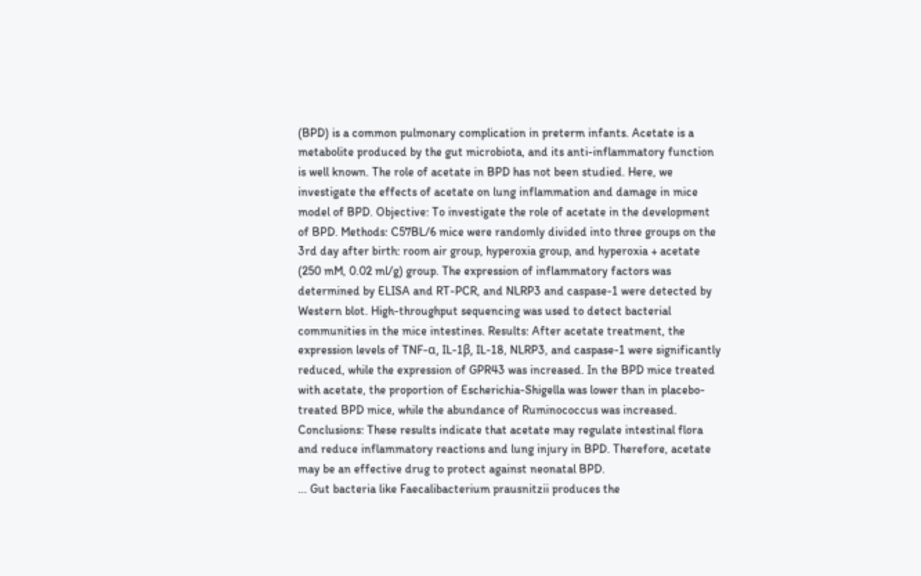(BPD) is a common pulmonary complication in preterm infants. Acetate is a metabolite produced by the gut microbiota, and its anti-inflammatory function is well known. The role of acetate in BPD has not been studied. Here, we investigate the effects of acetate on lung inflammation and damage in mice model of BPD. Objective: To investigate the role of acetate in the development of BPD. Methods: C57BL/6 mice were randomly divided into three groups on the 3rd day after birth: room air group, hyperoxia group, and hyperoxia + acetate (250 mM, 0.02 ml/g) group. The expression of inflammatory factors was determined by ELISA and RT-PCR, and NLRP3 and caspase-1 were detected by Western blot. High-throughput sequencing was used to detect bacterial communities in the mice intestines. Results: After acetate treatment, the expression levels of TNF-α, IL-1β, IL-18, NLRP3, and caspase-1 were significantly reduced, while the expression of GPR43 was increased. In the BPD mice treated with acetate, the proportion of Escherichia-Shigella was lower than in placebo-treated BPD mice, while the abundance of Ruminococcus was increased. Conclusions: These results indicate that acetate may regulate intestinal flora and reduce inflammatory reactions and lung injury in BPD. Therefore, acetate may be an effective drug to protect against neonatal BPD.
... Gut bacteria like Faecalibacterium prausnitzii produces the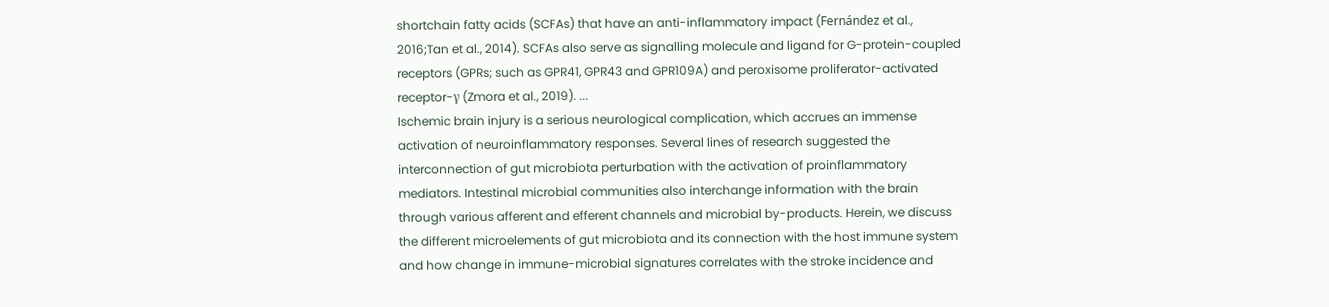shortchain fatty acids (SCFAs) that have an anti-inflammatory impact (Fernández et al., 2016;Tan et al., 2014). SCFAs also serve as signalling molecule and ligand for G-protein-coupled receptors (GPRs; such as GPR41, GPR43 and GPR109A) and peroxisome proliferator-activated receptor-γ (Zmora et al., 2019). ...
Ischemic brain injury is a serious neurological complication, which accrues an immense activation of neuroinflammatory responses. Several lines of research suggested the interconnection of gut microbiota perturbation with the activation of proinflammatory mediators. Intestinal microbial communities also interchange information with the brain through various afferent and efferent channels and microbial by-products. Herein, we discuss the different microelements of gut microbiota and its connection with the host immune system and how change in immune-microbial signatures correlates with the stroke incidence and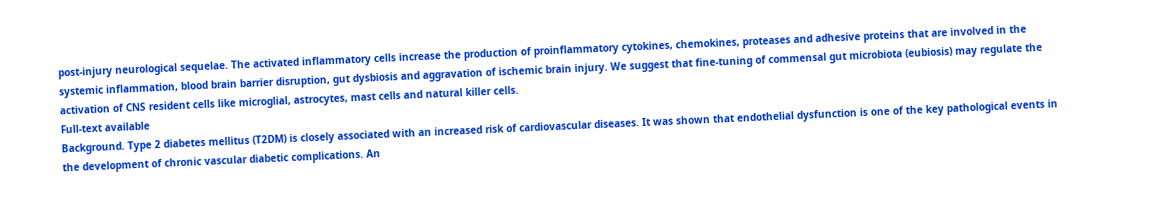post-injury neurological sequelae. The activated inflammatory cells increase the production of proinflammatory cytokines, chemokines, proteases and adhesive proteins that are involved in the systemic inflammation, blood brain barrier disruption, gut dysbiosis and aggravation of ischemic brain injury. We suggest that fine-tuning of commensal gut microbiota (eubiosis) may regulate the activation of CNS resident cells like microglial, astrocytes, mast cells and natural killer cells.
Full-text available
Background. Type 2 diabetes mellitus (T2DM) is closely associated with an increased risk of cardiovascular diseases. It was shown that endothelial dysfunction is one of the key pathological events in the development of chronic vascular diabetic complications. An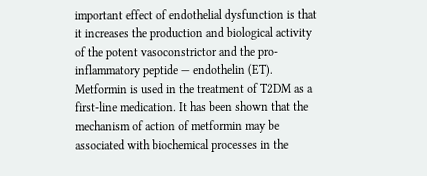important effect of endothelial dysfunction is that it increases the production and biological activity of the potent vasoconstrictor and the pro-inflammatory peptide — endothelin (ET). Metformin is used in the treatment of T2DM as a first-line medication. It has been shown that the mechanism of action of metformin may be associated with biochemical processes in the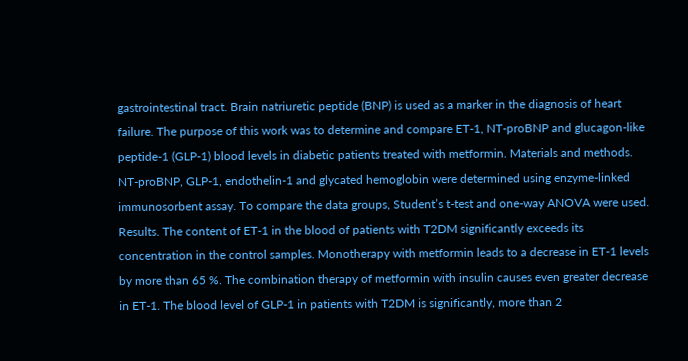gastrointestinal tract. Brain natriuretic peptide (BNP) is used as a marker in the diagnosis of heart failure. The purpose of this work was to determine and compare ET-1, NT-proBNP and glucagon-like peptide-1 (GLP-1) blood levels in diabetic patients treated with metformin. Materials and methods. NT-proBNP, GLP-1, endothelin-1 and glycated hemoglobin were determined using enzyme-linked immunosorbent assay. To compare the data groups, Student’s t-test and one-way ANOVA were used. Results. The content of ET-1 in the blood of patients with T2DM significantly exceeds its concentration in the control samples. Monotherapy with metformin leads to a decrease in ET-1 levels by more than 65 %. The combination therapy of metformin with insulin causes even greater decrease in ET-1. The blood level of GLP-1 in patients with T2DM is significantly, more than 2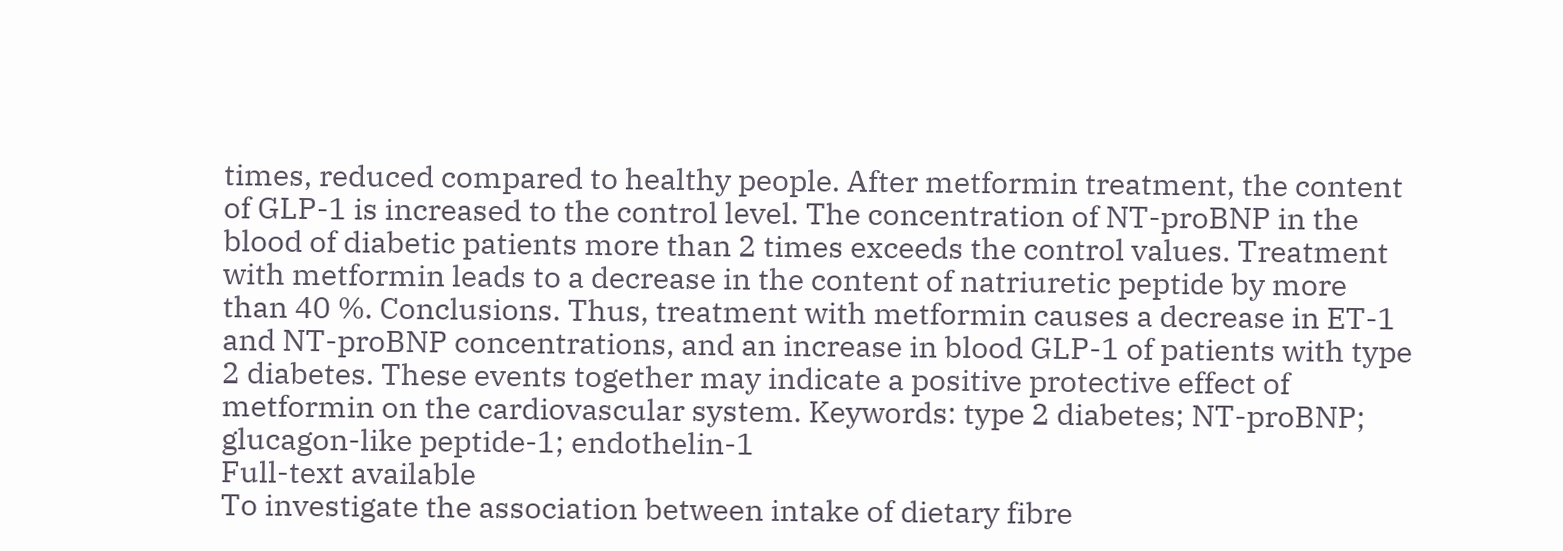times, reduced compared to healthy people. After metformin treatment, the content of GLP-1 is increased to the control level. The concentration of NT-proBNP in the blood of diabetic patients more than 2 times exceeds the control values. Treatment with metformin leads to a decrease in the content of natriuretic peptide by more than 40 %. Conclusions. Thus, treatment with metformin causes a decrease in ET-1 and NT-proBNP concentrations, and an increase in blood GLP-1 of patients with type 2 diabetes. These events together may indicate a positive protective effect of metformin on the cardiovascular system. Keywords: type 2 diabetes; NT-proBNP; glucagon-like peptide-1; endothelin-1
Full-text available
To investigate the association between intake of dietary fibre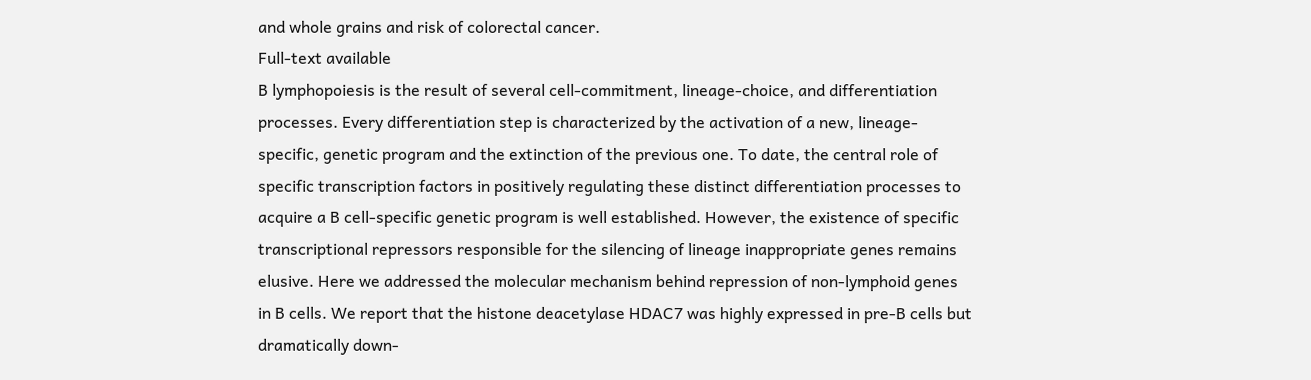and whole grains and risk of colorectal cancer.
Full-text available
B lymphopoiesis is the result of several cell-commitment, lineage-choice, and differentiation processes. Every differentiation step is characterized by the activation of a new, lineage-specific, genetic program and the extinction of the previous one. To date, the central role of specific transcription factors in positively regulating these distinct differentiation processes to acquire a B cell-specific genetic program is well established. However, the existence of specific transcriptional repressors responsible for the silencing of lineage inappropriate genes remains elusive. Here we addressed the molecular mechanism behind repression of non-lymphoid genes in B cells. We report that the histone deacetylase HDAC7 was highly expressed in pre-B cells but dramatically down-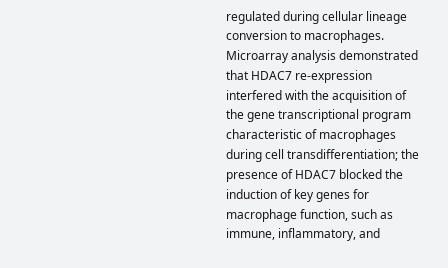regulated during cellular lineage conversion to macrophages. Microarray analysis demonstrated that HDAC7 re-expression interfered with the acquisition of the gene transcriptional program characteristic of macrophages during cell transdifferentiation; the presence of HDAC7 blocked the induction of key genes for macrophage function, such as immune, inflammatory, and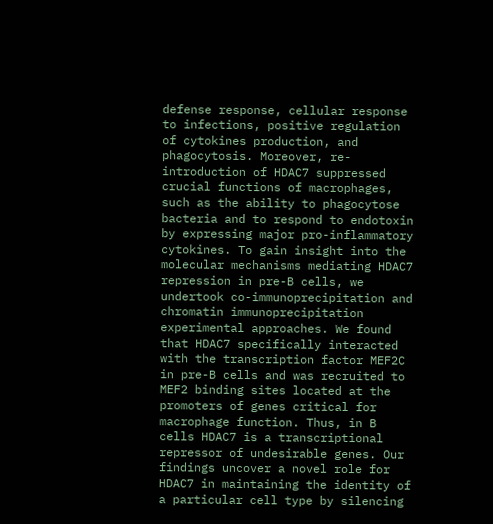defense response, cellular response to infections, positive regulation of cytokines production, and phagocytosis. Moreover, re-introduction of HDAC7 suppressed crucial functions of macrophages, such as the ability to phagocytose bacteria and to respond to endotoxin by expressing major pro-inflammatory cytokines. To gain insight into the molecular mechanisms mediating HDAC7 repression in pre-B cells, we undertook co-immunoprecipitation and chromatin immunoprecipitation experimental approaches. We found that HDAC7 specifically interacted with the transcription factor MEF2C in pre-B cells and was recruited to MEF2 binding sites located at the promoters of genes critical for macrophage function. Thus, in B cells HDAC7 is a transcriptional repressor of undesirable genes. Our findings uncover a novel role for HDAC7 in maintaining the identity of a particular cell type by silencing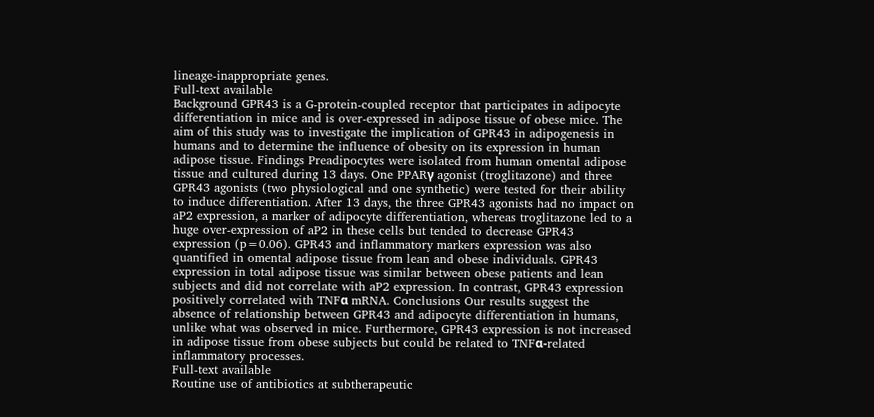lineage-inappropriate genes.
Full-text available
Background GPR43 is a G-protein-coupled receptor that participates in adipocyte differentiation in mice and is over-expressed in adipose tissue of obese mice. The aim of this study was to investigate the implication of GPR43 in adipogenesis in humans and to determine the influence of obesity on its expression in human adipose tissue. Findings Preadipocytes were isolated from human omental adipose tissue and cultured during 13 days. One PPARγ agonist (troglitazone) and three GPR43 agonists (two physiological and one synthetic) were tested for their ability to induce differentiation. After 13 days, the three GPR43 agonists had no impact on aP2 expression, a marker of adipocyte differentiation, whereas troglitazone led to a huge over-expression of aP2 in these cells but tended to decrease GPR43 expression (p=0.06). GPR43 and inflammatory markers expression was also quantified in omental adipose tissue from lean and obese individuals. GPR43 expression in total adipose tissue was similar between obese patients and lean subjects and did not correlate with aP2 expression. In contrast, GPR43 expression positively correlated with TNFα mRNA. Conclusions Our results suggest the absence of relationship between GPR43 and adipocyte differentiation in humans, unlike what was observed in mice. Furthermore, GPR43 expression is not increased in adipose tissue from obese subjects but could be related to TNFα-related inflammatory processes.
Full-text available
Routine use of antibiotics at subtherapeutic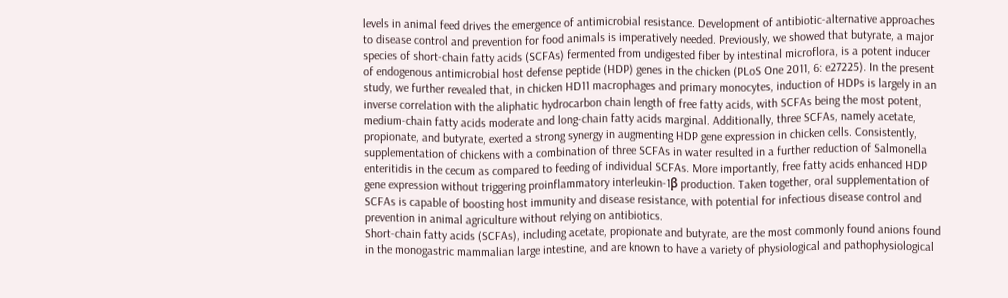levels in animal feed drives the emergence of antimicrobial resistance. Development of antibiotic-alternative approaches to disease control and prevention for food animals is imperatively needed. Previously, we showed that butyrate, a major species of short-chain fatty acids (SCFAs) fermented from undigested fiber by intestinal microflora, is a potent inducer of endogenous antimicrobial host defense peptide (HDP) genes in the chicken (PLoS One 2011, 6: e27225). In the present study, we further revealed that, in chicken HD11 macrophages and primary monocytes, induction of HDPs is largely in an inverse correlation with the aliphatic hydrocarbon chain length of free fatty acids, with SCFAs being the most potent, medium-chain fatty acids moderate and long-chain fatty acids marginal. Additionally, three SCFAs, namely acetate, propionate, and butyrate, exerted a strong synergy in augmenting HDP gene expression in chicken cells. Consistently, supplementation of chickens with a combination of three SCFAs in water resulted in a further reduction of Salmonella enteritidis in the cecum as compared to feeding of individual SCFAs. More importantly, free fatty acids enhanced HDP gene expression without triggering proinflammatory interleukin-1β production. Taken together, oral supplementation of SCFAs is capable of boosting host immunity and disease resistance, with potential for infectious disease control and prevention in animal agriculture without relying on antibiotics.
Short-chain fatty acids (SCFAs), including acetate, propionate and butyrate, are the most commonly found anions found in the monogastric mammalian large intestine, and are known to have a variety of physiological and pathophysiological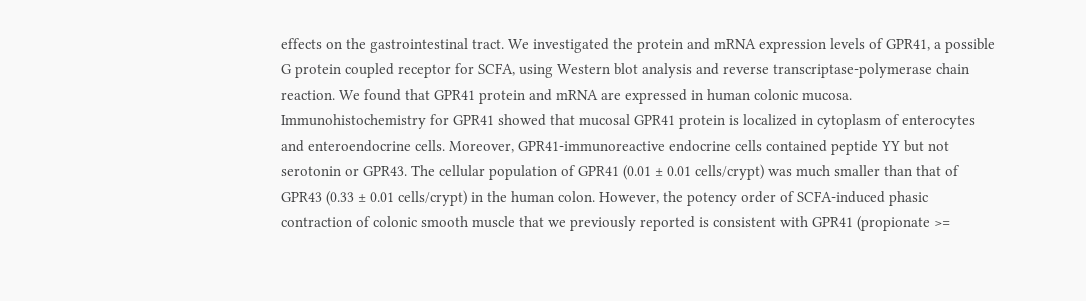effects on the gastrointestinal tract. We investigated the protein and mRNA expression levels of GPR41, a possible G protein coupled receptor for SCFA, using Western blot analysis and reverse transcriptase-polymerase chain reaction. We found that GPR41 protein and mRNA are expressed in human colonic mucosa. Immunohistochemistry for GPR41 showed that mucosal GPR41 protein is localized in cytoplasm of enterocytes and enteroendocrine cells. Moreover, GPR41-immunoreactive endocrine cells contained peptide YY but not serotonin or GPR43. The cellular population of GPR41 (0.01 ± 0.01 cells/crypt) was much smaller than that of GPR43 (0.33 ± 0.01 cells/crypt) in the human colon. However, the potency order of SCFA-induced phasic contraction of colonic smooth muscle that we previously reported is consistent with GPR41 (propionate >=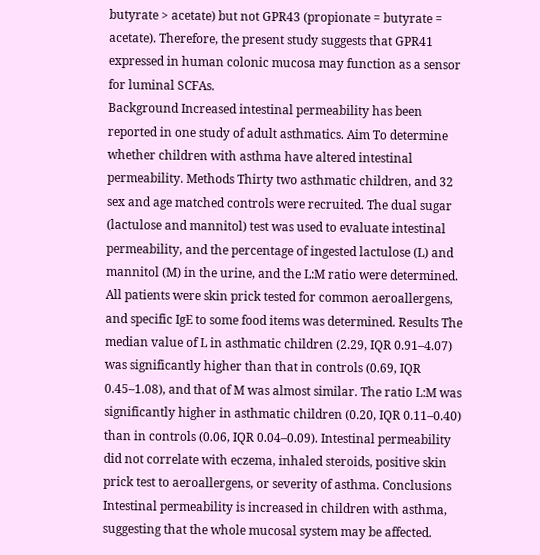butyrate > acetate) but not GPR43 (propionate = butyrate = acetate). Therefore, the present study suggests that GPR41 expressed in human colonic mucosa may function as a sensor for luminal SCFAs.
Background Increased intestinal permeability has been reported in one study of adult asthmatics. Aim To determine whether children with asthma have altered intestinal permeability. Methods Thirty two asthmatic children, and 32 sex and age matched controls were recruited. The dual sugar (lactulose and mannitol) test was used to evaluate intestinal permeability, and the percentage of ingested lactulose (L) and mannitol (M) in the urine, and the L:M ratio were determined. All patients were skin prick tested for common aeroallergens, and specific IgE to some food items was determined. Results The median value of L in asthmatic children (2.29, IQR 0.91–4.07) was significantly higher than that in controls (0.69, IQR 0.45–1.08), and that of M was almost similar. The ratio L:M was significantly higher in asthmatic children (0.20, IQR 0.11–0.40) than in controls (0.06, IQR 0.04–0.09). Intestinal permeability did not correlate with eczema, inhaled steroids, positive skin prick test to aeroallergens, or severity of asthma. Conclusions Intestinal permeability is increased in children with asthma, suggesting that the whole mucosal system may be affected.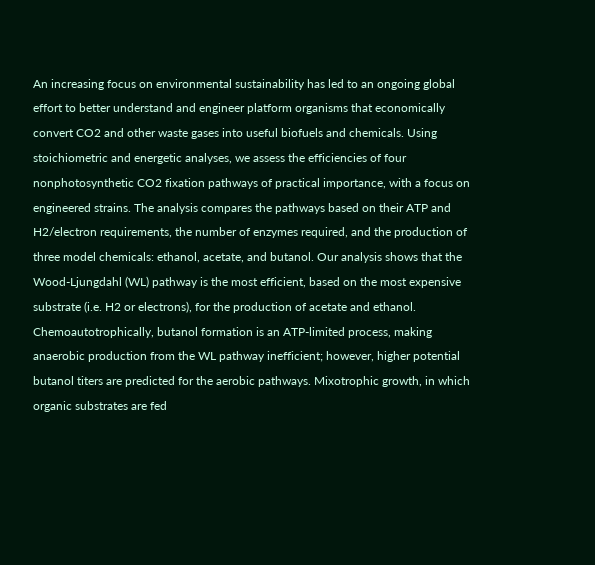An increasing focus on environmental sustainability has led to an ongoing global effort to better understand and engineer platform organisms that economically convert CO2 and other waste gases into useful biofuels and chemicals. Using stoichiometric and energetic analyses, we assess the efficiencies of four nonphotosynthetic CO2 fixation pathways of practical importance, with a focus on engineered strains. The analysis compares the pathways based on their ATP and H2/electron requirements, the number of enzymes required, and the production of three model chemicals: ethanol, acetate, and butanol. Our analysis shows that the Wood-Ljungdahl (WL) pathway is the most efficient, based on the most expensive substrate (i.e. H2 or electrons), for the production of acetate and ethanol. Chemoautotrophically, butanol formation is an ATP-limited process, making anaerobic production from the WL pathway inefficient; however, higher potential butanol titers are predicted for the aerobic pathways. Mixotrophic growth, in which organic substrates are fed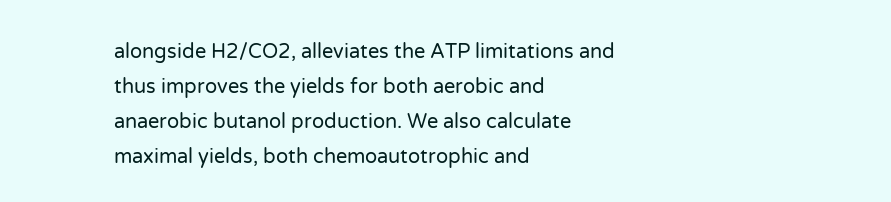alongside H2/CO2, alleviates the ATP limitations and thus improves the yields for both aerobic and anaerobic butanol production. We also calculate maximal yields, both chemoautotrophic and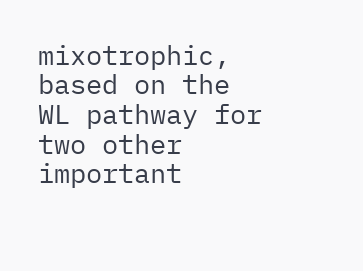mixotrophic, based on the WL pathway for two other important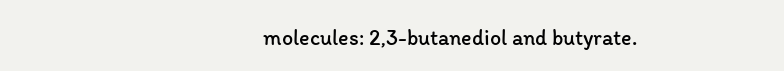molecules: 2,3-butanediol and butyrate.